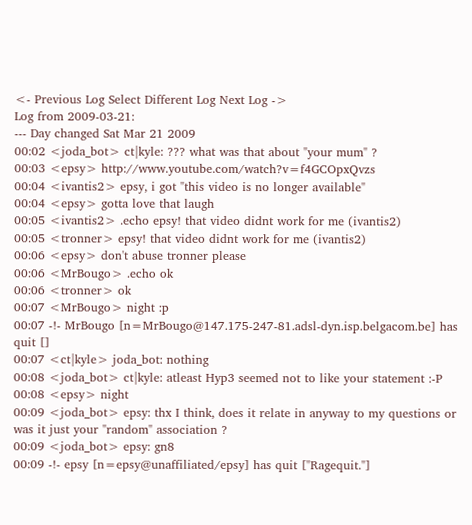<- Previous Log Select Different Log Next Log ->
Log from 2009-03-21:
--- Day changed Sat Mar 21 2009
00:02 <joda_bot> ct|kyle: ??? what was that about "your mum" ?
00:03 <epsy> http://www.youtube.com/watch?v=f4GCOpxQvzs
00:04 <ivantis2> epsy, i got "this video is no longer available"
00:04 <epsy> gotta love that laugh
00:05 <ivantis2> .echo epsy! that video didnt work for me (ivantis2)
00:05 <tronner> epsy! that video didnt work for me (ivantis2)
00:06 <epsy> don't abuse tronner please
00:06 <MrBougo> .echo ok
00:06 <tronner> ok
00:07 <MrBougo> night :p
00:07 -!- MrBougo [n=MrBougo@147.175-247-81.adsl-dyn.isp.belgacom.be] has quit []
00:07 <ct|kyle> joda_bot: nothing
00:08 <joda_bot> ct|kyle: atleast Hyp3 seemed not to like your statement :-P
00:08 <epsy> night
00:09 <joda_bot> epsy: thx I think, does it relate in anyway to my questions or was it just your "random" association ?
00:09 <joda_bot> epsy: gn8
00:09 -!- epsy [n=epsy@unaffiliated/epsy] has quit ["Ragequit."]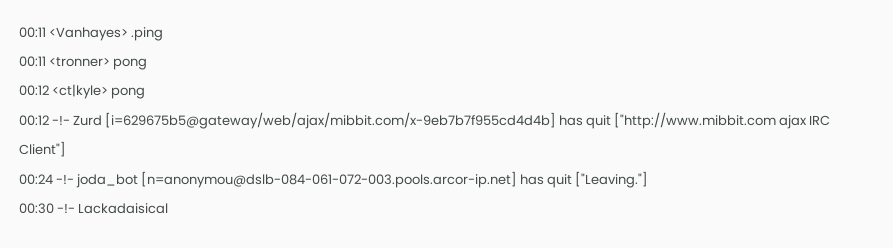00:11 <Vanhayes> .ping
00:11 <tronner> pong
00:12 <ct|kyle> pong
00:12 -!- Zurd [i=629675b5@gateway/web/ajax/mibbit.com/x-9eb7b7f955cd4d4b] has quit ["http://www.mibbit.com ajax IRC Client"]
00:24 -!- joda_bot [n=anonymou@dslb-084-061-072-003.pools.arcor-ip.net] has quit ["Leaving."]
00:30 -!- Lackadaisical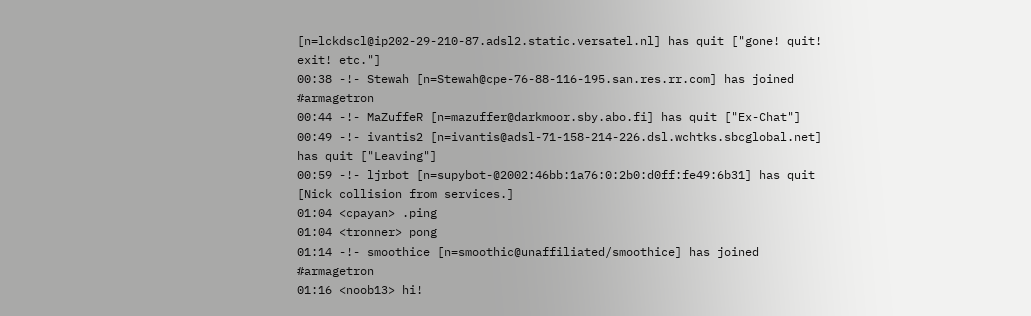[n=lckdscl@ip202-29-210-87.adsl2.static.versatel.nl] has quit ["gone! quit! exit! etc."]
00:38 -!- Stewah [n=Stewah@cpe-76-88-116-195.san.res.rr.com] has joined #armagetron
00:44 -!- MaZuffeR [n=mazuffer@darkmoor.sby.abo.fi] has quit ["Ex-Chat"]
00:49 -!- ivantis2 [n=ivantis@adsl-71-158-214-226.dsl.wchtks.sbcglobal.net] has quit ["Leaving"]
00:59 -!- ljrbot [n=supybot-@2002:46bb:1a76:0:2b0:d0ff:fe49:6b31] has quit [Nick collision from services.]
01:04 <cpayan> .ping
01:04 <tronner> pong
01:14 -!- smoothice [n=smoothic@unaffiliated/smoothice] has joined #armagetron
01:16 <noob13> hi!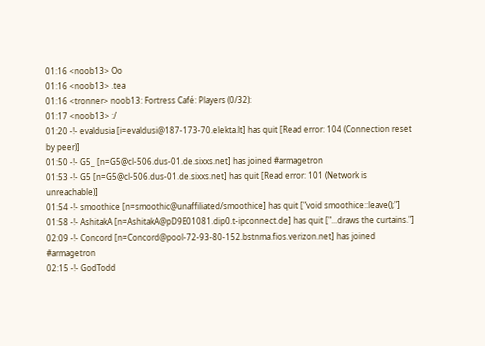01:16 <noob13> Oo
01:16 <noob13> .tea
01:16 <tronner> noob13: Fortress Café: Players (0/32):
01:17 <noob13> :/
01:20 -!- evaldusia [i=evaldusi@187-173-70.elekta.lt] has quit [Read error: 104 (Connection reset by peer)]
01:50 -!- G5_ [n=G5@cl-506.dus-01.de.sixxs.net] has joined #armagetron
01:53 -!- G5 [n=G5@cl-506.dus-01.de.sixxs.net] has quit [Read error: 101 (Network is unreachable)]
01:54 -!- smoothice [n=smoothic@unaffiliated/smoothice] has quit ["void smoothice::leave();"]
01:58 -!- AshitakA [n=AshitakA@pD9E01081.dip0.t-ipconnect.de] has quit ["...draws the curtains."]
02:09 -!- Concord [n=Concord@pool-72-93-80-152.bstnma.fios.verizon.net] has joined #armagetron
02:15 -!- GodTodd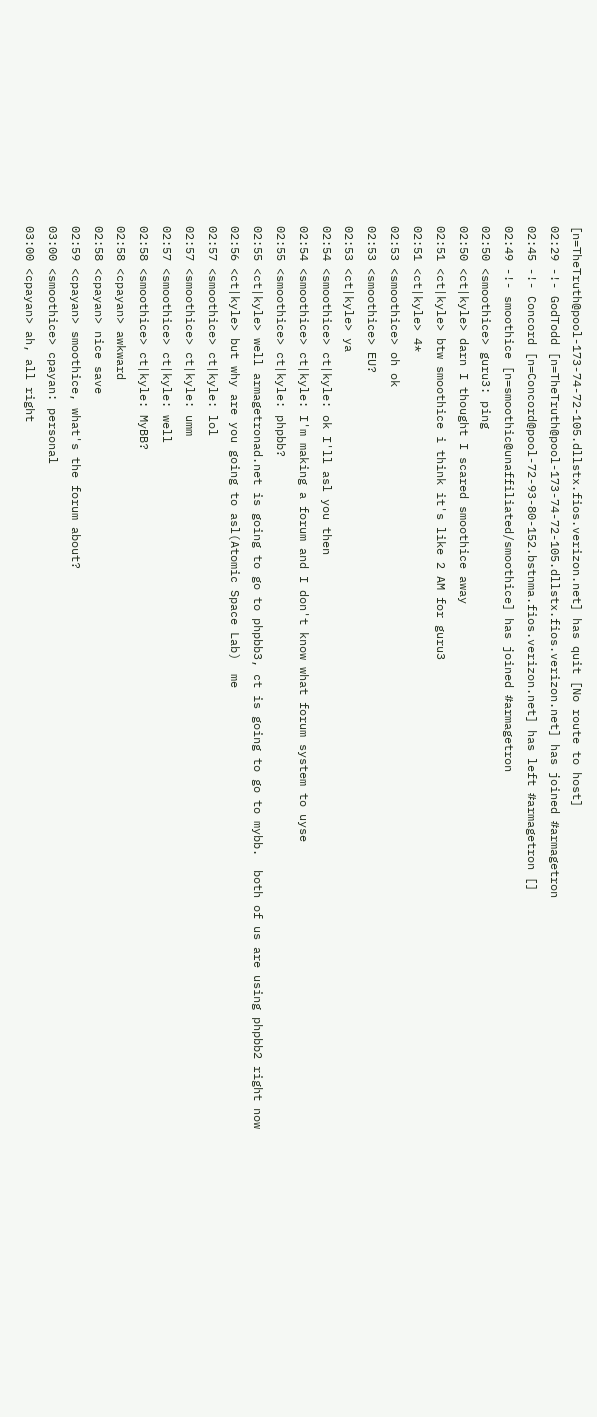[n=TheTruth@pool-173-74-72-105.dllstx.fios.verizon.net] has quit [No route to host]
02:29 -!- GodTodd [n=TheTruth@pool-173-74-72-105.dllstx.fios.verizon.net] has joined #armagetron
02:45 -!- Concord [n=Concord@pool-72-93-80-152.bstnma.fios.verizon.net] has left #armagetron []
02:49 -!- smoothice [n=smoothic@unaffiliated/smoothice] has joined #armagetron
02:50 <smoothice> guru3: ping
02:50 <ct|kyle> darn I thought I scared smoothice away
02:51 <ct|kyle> btw smoothice i think it's like 2 AM for guru3
02:51 <ct|kyle> 4*
02:53 <smoothice> oh ok
02:53 <smoothice> EU?
02:53 <ct|kyle> ya
02:54 <smoothice> ct|kyle: ok I'll asl you then
02:54 <smoothice> ct|kyle: I'm making a forum and I don't know what forum system to uyse
02:55 <smoothice> ct|kyle: phpbb?
02:55 <ct|kyle> well armagetronad.net is going to go to phpbb3, ct is going to go to mybb.  both of us are using phpbb2 right now
02:56 <ct|kyle> but why are you going to asl(Atomic Space Lab)  me
02:57 <smoothice> ct|kyle: lol
02:57 <smoothice> ct|kyle: umm
02:57 <smoothice> ct|kyle: well
02:58 <smoothice> ct|kyle: MyBB?
02:58 <cpayan> awkward
02:58 <cpayan> nice save
02:59 <cpayan> smoothice, what's the forum about?
03:00 <smoothice> cpayan: personal
03:00 <cpayan> ah, all right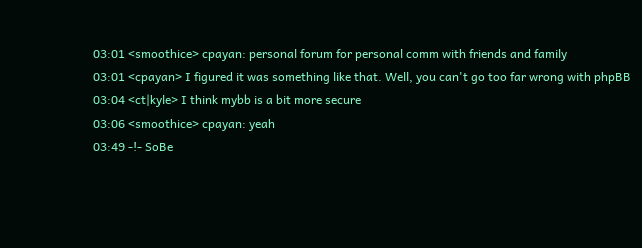03:01 <smoothice> cpayan: personal forum for personal comm with friends and family
03:01 <cpayan> I figured it was something like that. Well, you can't go too far wrong with phpBB
03:04 <ct|kyle> I think mybb is a bit more secure
03:06 <smoothice> cpayan: yeah
03:49 -!- SoBe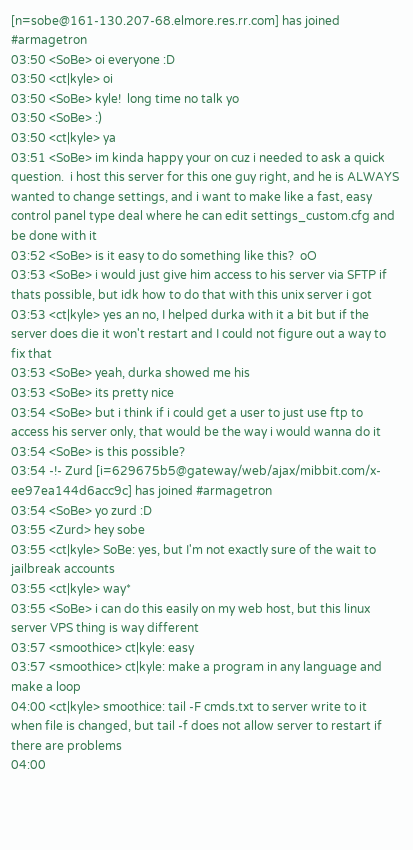[n=sobe@161-130.207-68.elmore.res.rr.com] has joined #armagetron
03:50 <SoBe> oi everyone :D
03:50 <ct|kyle> oi
03:50 <SoBe> kyle!  long time no talk yo
03:50 <SoBe> :)
03:50 <ct|kyle> ya
03:51 <SoBe> im kinda happy your on cuz i needed to ask a quick question.  i host this server for this one guy right, and he is ALWAYS wanted to change settings, and i want to make like a fast, easy control panel type deal where he can edit settings_custom.cfg and be done with it
03:52 <SoBe> is it easy to do something like this?  oO
03:53 <SoBe> i would just give him access to his server via SFTP if thats possible, but idk how to do that with this unix server i got
03:53 <ct|kyle> yes an no, I helped durka with it a bit but if the server does die it won't restart and I could not figure out a way to fix that
03:53 <SoBe> yeah, durka showed me his
03:53 <SoBe> its pretty nice
03:54 <SoBe> but i think if i could get a user to just use ftp to access his server only, that would be the way i would wanna do it
03:54 <SoBe> is this possible?
03:54 -!- Zurd [i=629675b5@gateway/web/ajax/mibbit.com/x-ee97ea144d6acc9c] has joined #armagetron
03:54 <SoBe> yo zurd :D
03:55 <Zurd> hey sobe
03:55 <ct|kyle> SoBe: yes, but I'm not exactly sure of the wait to jailbreak accounts
03:55 <ct|kyle> way*
03:55 <SoBe> i can do this easily on my web host, but this linux server VPS thing is way different
03:57 <smoothice> ct|kyle: easy
03:57 <smoothice> ct|kyle: make a program in any language and make a loop
04:00 <ct|kyle> smoothice: tail -F cmds.txt to server write to it when file is changed, but tail -f does not allow server to restart if there are problems
04:00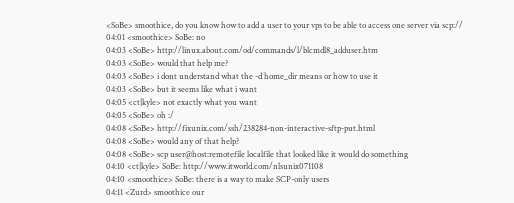<SoBe> smoothice, do you know how to add a user to your vps to be able to access one server via scp://
04:01 <smoothice> SoBe: no
04:03 <SoBe> http://linux.about.com/od/commands/l/blcmdl8_adduser.htm
04:03 <SoBe> would that help me?
04:03 <SoBe> i dont understand what the -d home_dir means or how to use it
04:03 <SoBe> but it seems like what i want
04:05 <ct|kyle> not exactly what you want
04:05 <SoBe> oh :/
04:08 <SoBe> http://fixunix.com/ssh/238284-non-interactive-sftp-put.html
04:08 <SoBe> would any of that help?
04:08 <SoBe> scp user@host:remotefile localfile that looked like it would do something
04:10 <ct|kyle> SoBe: http://www.itworld.com/nlsunix071108
04:10 <smoothice> SoBe: there is a way to make SCP-only users
04:11 <Zurd> smoothice our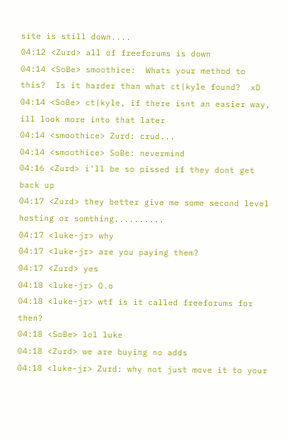site is still down....
04:12 <Zurd> all of freeforums is down
04:14 <SoBe> smoothice:  Whats your method to this?  Is it harder than what ct|kyle found?  xD
04:14 <SoBe> ct|kyle, if there isnt an easier way, ill look more into that later
04:14 <smoothice> Zurd: crud...
04:14 <smoothice> SoBe: nevermind
04:16 <Zurd> i'll be so pissed if they dont get back up
04:17 <Zurd> they better give me some second level hosting or somthing..........
04:17 <luke-jr> why
04:17 <luke-jr> are you paying them?
04:17 <Zurd> yes
04:18 <luke-jr> O.o
04:18 <luke-jr> wtf is it called freeforums for then?
04:18 <SoBe> lol luke
04:18 <Zurd> we are buying no adds
04:18 <luke-jr> Zurd: why not just move it to your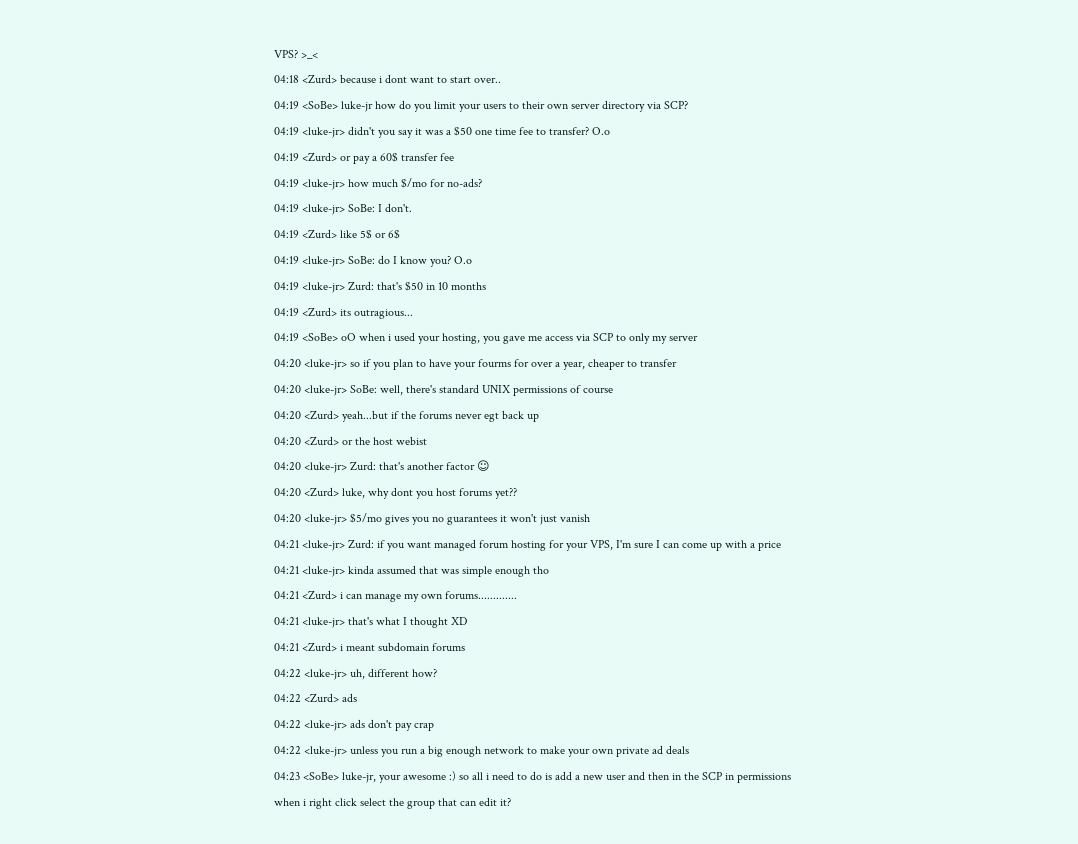VPS? >_<
04:18 <Zurd> because i dont want to start over..
04:19 <SoBe> luke-jr how do you limit your users to their own server directory via SCP?
04:19 <luke-jr> didn't you say it was a $50 one time fee to transfer? O.o
04:19 <Zurd> or pay a 60$ transfer fee
04:19 <luke-jr> how much $/mo for no-ads?
04:19 <luke-jr> SoBe: I don't.
04:19 <Zurd> like 5$ or 6$
04:19 <luke-jr> SoBe: do I know you? O.o
04:19 <luke-jr> Zurd: that's $50 in 10 months
04:19 <Zurd> its outragious...
04:19 <SoBe> oO when i used your hosting, you gave me access via SCP to only my server
04:20 <luke-jr> so if you plan to have your fourms for over a year, cheaper to transfer
04:20 <luke-jr> SoBe: well, there's standard UNIX permissions of course
04:20 <Zurd> yeah...but if the forums never egt back up
04:20 <Zurd> or the host webist
04:20 <luke-jr> Zurd: that's another factor ☺
04:20 <Zurd> luke, why dont you host forums yet??
04:20 <luke-jr> $5/mo gives you no guarantees it won't just vanish
04:21 <luke-jr> Zurd: if you want managed forum hosting for your VPS, I'm sure I can come up with a price
04:21 <luke-jr> kinda assumed that was simple enough tho
04:21 <Zurd> i can manage my own forums.............
04:21 <luke-jr> that's what I thought XD
04:21 <Zurd> i meant subdomain forums
04:22 <luke-jr> uh, different how?
04:22 <Zurd> ads
04:22 <luke-jr> ads don't pay crap
04:22 <luke-jr> unless you run a big enough network to make your own private ad deals
04:23 <SoBe> luke-jr, your awesome :) so all i need to do is add a new user and then in the SCP in permissions when i right click select the group that can edit it?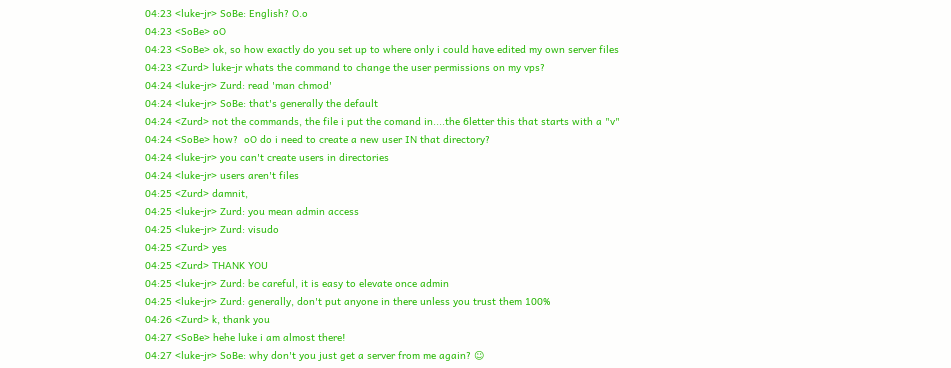04:23 <luke-jr> SoBe: English? O.o
04:23 <SoBe> oO
04:23 <SoBe> ok, so how exactly do you set up to where only i could have edited my own server files
04:23 <Zurd> luke-jr whats the command to change the user permissions on my vps?
04:24 <luke-jr> Zurd: read 'man chmod'
04:24 <luke-jr> SoBe: that's generally the default
04:24 <Zurd> not the commands, the file i put the comand in....the 6letter this that starts with a "v"
04:24 <SoBe> how?  oO do i need to create a new user IN that directory?
04:24 <luke-jr> you can't create users in directories
04:24 <luke-jr> users aren't files
04:25 <Zurd> damnit,
04:25 <luke-jr> Zurd: you mean admin access
04:25 <luke-jr> Zurd: visudo
04:25 <Zurd> yes
04:25 <Zurd> THANK YOU
04:25 <luke-jr> Zurd: be careful, it is easy to elevate once admin
04:25 <luke-jr> Zurd: generally, don't put anyone in there unless you trust them 100%
04:26 <Zurd> k, thank you
04:27 <SoBe> hehe luke i am almost there!
04:27 <luke-jr> SoBe: why don't you just get a server from me again? ☺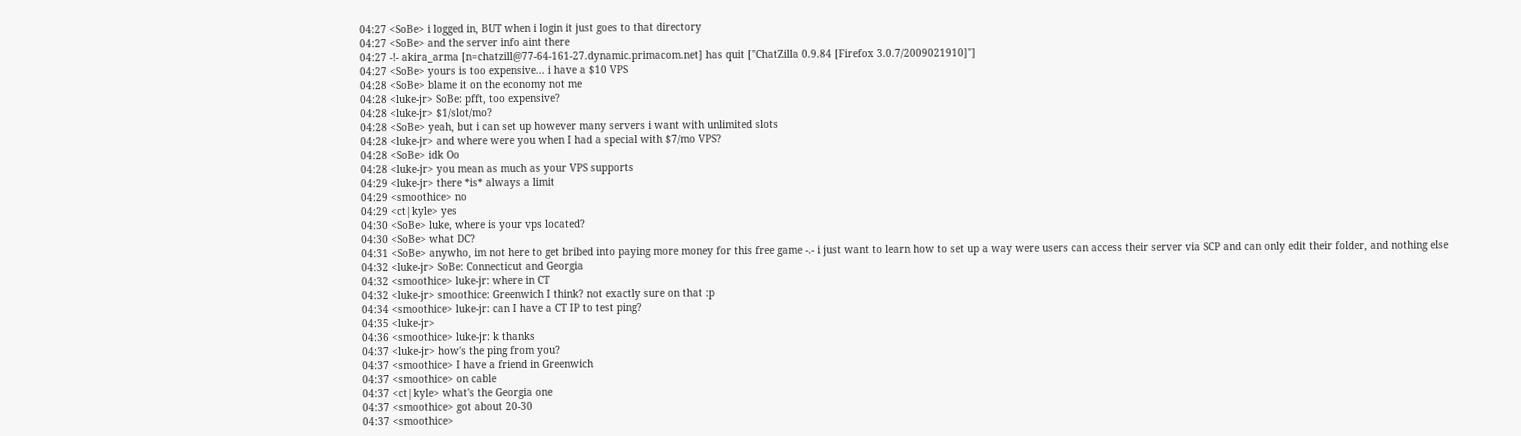04:27 <SoBe> i logged in, BUT when i login it just goes to that directory
04:27 <SoBe> and the server info aint there
04:27 -!- akira_arma [n=chatzill@77-64-161-27.dynamic.primacom.net] has quit ["ChatZilla 0.9.84 [Firefox 3.0.7/2009021910]"]
04:27 <SoBe> yours is too expensive... i have a $10 VPS
04:28 <SoBe> blame it on the economy not me
04:28 <luke-jr> SoBe: pfft, too expensive?
04:28 <luke-jr> $1/slot/mo?
04:28 <SoBe> yeah, but i can set up however many servers i want with unlimited slots
04:28 <luke-jr> and where were you when I had a special with $7/mo VPS?
04:28 <SoBe> idk Oo
04:28 <luke-jr> you mean as much as your VPS supports
04:29 <luke-jr> there *is* always a limit
04:29 <smoothice> no
04:29 <ct|kyle> yes
04:30 <SoBe> luke, where is your vps located?
04:30 <SoBe> what DC?
04:31 <SoBe> anywho, im not here to get bribed into paying more money for this free game -.- i just want to learn how to set up a way were users can access their server via SCP and can only edit their folder, and nothing else
04:32 <luke-jr> SoBe: Connecticut and Georgia
04:32 <smoothice> luke-jr: where in CT
04:32 <luke-jr> smoothice: Greenwich I think? not exactly sure on that :p
04:34 <smoothice> luke-jr: can I have a CT IP to test ping?
04:35 <luke-jr>
04:36 <smoothice> luke-jr: k thanks
04:37 <luke-jr> how's the ping from you?
04:37 <smoothice> I have a friend in Greenwich
04:37 <smoothice> on cable
04:37 <ct|kyle> what's the Georgia one
04:37 <smoothice> got about 20-30
04:37 <smoothice>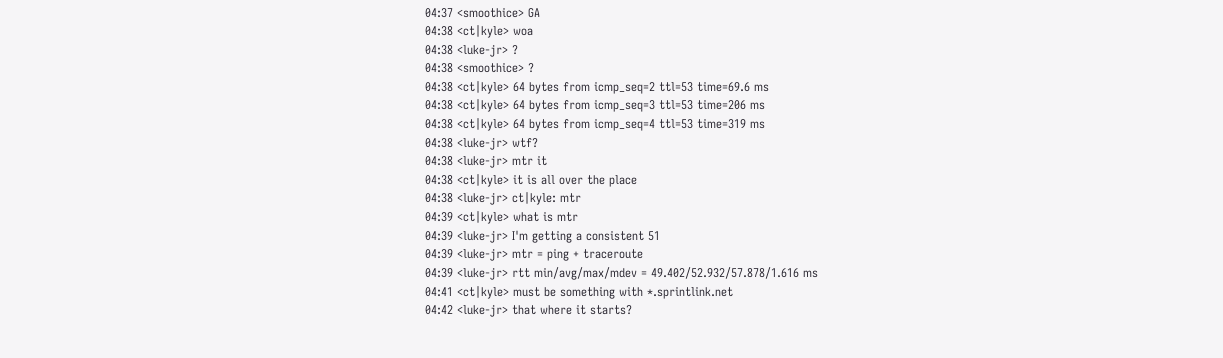04:37 <smoothice> GA
04:38 <ct|kyle> woa
04:38 <luke-jr> ?
04:38 <smoothice> ?
04:38 <ct|kyle> 64 bytes from icmp_seq=2 ttl=53 time=69.6 ms
04:38 <ct|kyle> 64 bytes from icmp_seq=3 ttl=53 time=206 ms
04:38 <ct|kyle> 64 bytes from icmp_seq=4 ttl=53 time=319 ms
04:38 <luke-jr> wtf?
04:38 <luke-jr> mtr it
04:38 <ct|kyle> it is all over the place
04:38 <luke-jr> ct|kyle: mtr
04:39 <ct|kyle> what is mtr
04:39 <luke-jr> I'm getting a consistent 51
04:39 <luke-jr> mtr = ping + traceroute
04:39 <luke-jr> rtt min/avg/max/mdev = 49.402/52.932/57.878/1.616 ms
04:41 <ct|kyle> must be something with *.sprintlink.net
04:42 <luke-jr> that where it starts?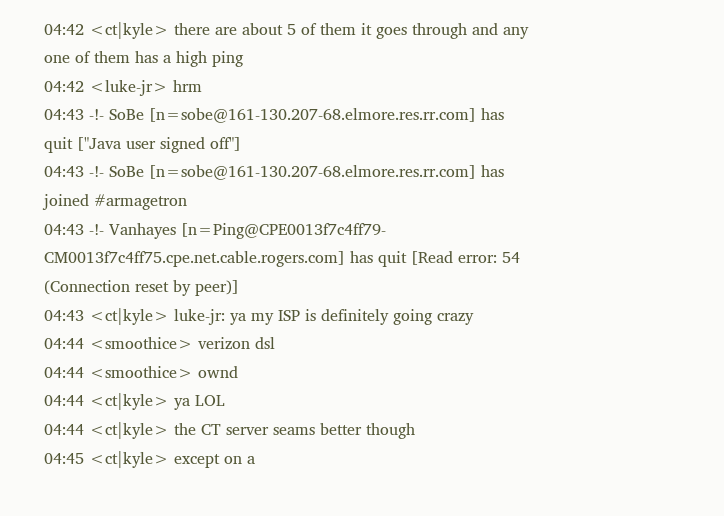04:42 <ct|kyle> there are about 5 of them it goes through and any one of them has a high ping
04:42 <luke-jr> hrm
04:43 -!- SoBe [n=sobe@161-130.207-68.elmore.res.rr.com] has quit ["Java user signed off"]
04:43 -!- SoBe [n=sobe@161-130.207-68.elmore.res.rr.com] has joined #armagetron
04:43 -!- Vanhayes [n=Ping@CPE0013f7c4ff79-CM0013f7c4ff75.cpe.net.cable.rogers.com] has quit [Read error: 54 (Connection reset by peer)]
04:43 <ct|kyle> luke-jr: ya my ISP is definitely going crazy
04:44 <smoothice> verizon dsl
04:44 <smoothice> ownd
04:44 <ct|kyle> ya LOL
04:44 <ct|kyle> the CT server seams better though
04:45 <ct|kyle> except on a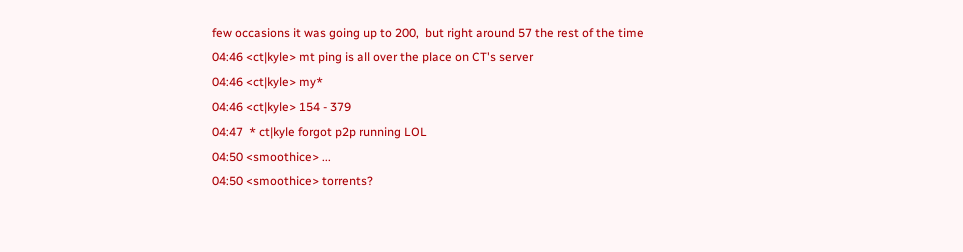few occasions it was going up to 200,  but right around 57 the rest of the time
04:46 <ct|kyle> mt ping is all over the place on CT's server
04:46 <ct|kyle> my*
04:46 <ct|kyle> 154 - 379
04:47  * ct|kyle forgot p2p running LOL
04:50 <smoothice> ...
04:50 <smoothice> torrents?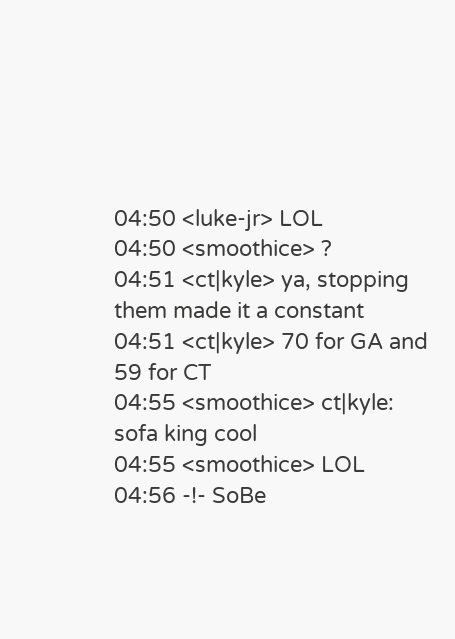04:50 <luke-jr> LOL
04:50 <smoothice> ?
04:51 <ct|kyle> ya, stopping them made it a constant
04:51 <ct|kyle> 70 for GA and 59 for CT
04:55 <smoothice> ct|kyle: sofa king cool
04:55 <smoothice> LOL
04:56 -!- SoBe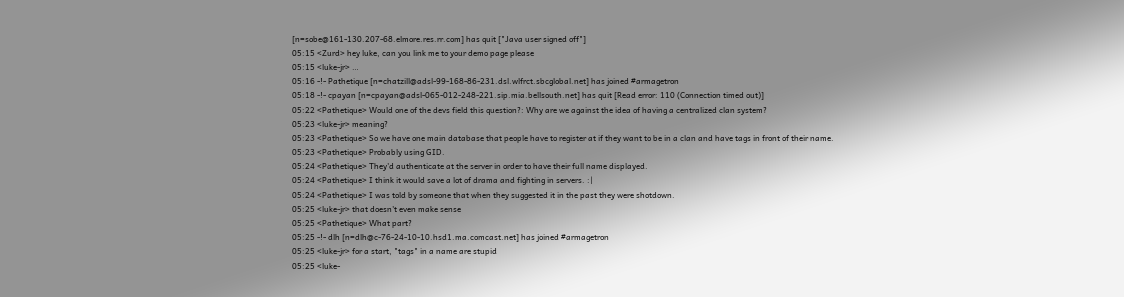[n=sobe@161-130.207-68.elmore.res.rr.com] has quit ["Java user signed off"]
05:15 <Zurd> hey luke, can you link me to your demo page please
05:15 <luke-jr> …
05:16 -!- Pathetique [n=chatzill@adsl-99-168-86-231.dsl.wlfrct.sbcglobal.net] has joined #armagetron
05:18 -!- cpayan [n=cpayan@adsl-065-012-248-221.sip.mia.bellsouth.net] has quit [Read error: 110 (Connection timed out)]
05:22 <Pathetique> Would one of the devs field this question?: Why are we against the idea of having a centralized clan system?
05:23 <luke-jr> meaning?
05:23 <Pathetique> So we have one main database that people have to register at if they want to be in a clan and have tags in front of their name.
05:23 <Pathetique> Probably using GID.
05:24 <Pathetique> They'd authenticate at the server in order to have their full name displayed.
05:24 <Pathetique> I think it would save a lot of drama and fighting in servers. :|
05:24 <Pathetique> I was told by someone that when they suggested it in the past they were shotdown.
05:25 <luke-jr> that doesn't even make sense
05:25 <Pathetique> What part?
05:25 -!- dlh [n=dlh@c-76-24-10-10.hsd1.ma.comcast.net] has joined #armagetron
05:25 <luke-jr> for a start, "tags" in a name are stupid
05:25 <luke-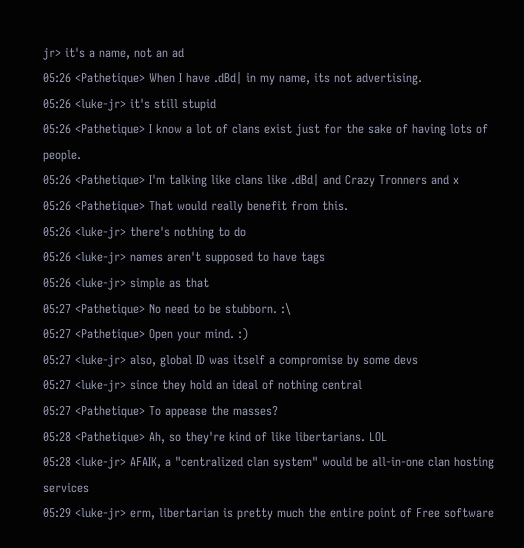jr> it's a name, not an ad
05:26 <Pathetique> When I have .dBd| in my name, its not advertising.
05:26 <luke-jr> it's still stupid
05:26 <Pathetique> I know a lot of clans exist just for the sake of having lots of people.
05:26 <Pathetique> I'm talking like clans like .dBd| and Crazy Tronners and x
05:26 <Pathetique> That would really benefit from this.
05:26 <luke-jr> there's nothing to do
05:26 <luke-jr> names aren't supposed to have tags
05:26 <luke-jr> simple as that
05:27 <Pathetique> No need to be stubborn. :\
05:27 <Pathetique> Open your mind. :)
05:27 <luke-jr> also, global ID was itself a compromise by some devs
05:27 <luke-jr> since they hold an ideal of nothing central
05:27 <Pathetique> To appease the masses?
05:28 <Pathetique> Ah, so they're kind of like libertarians. LOL
05:28 <luke-jr> AFAIK, a "centralized clan system" would be all-in-one clan hosting services
05:29 <luke-jr> erm, libertarian is pretty much the entire point of Free software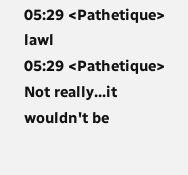05:29 <Pathetique> lawl
05:29 <Pathetique> Not really...it wouldn't be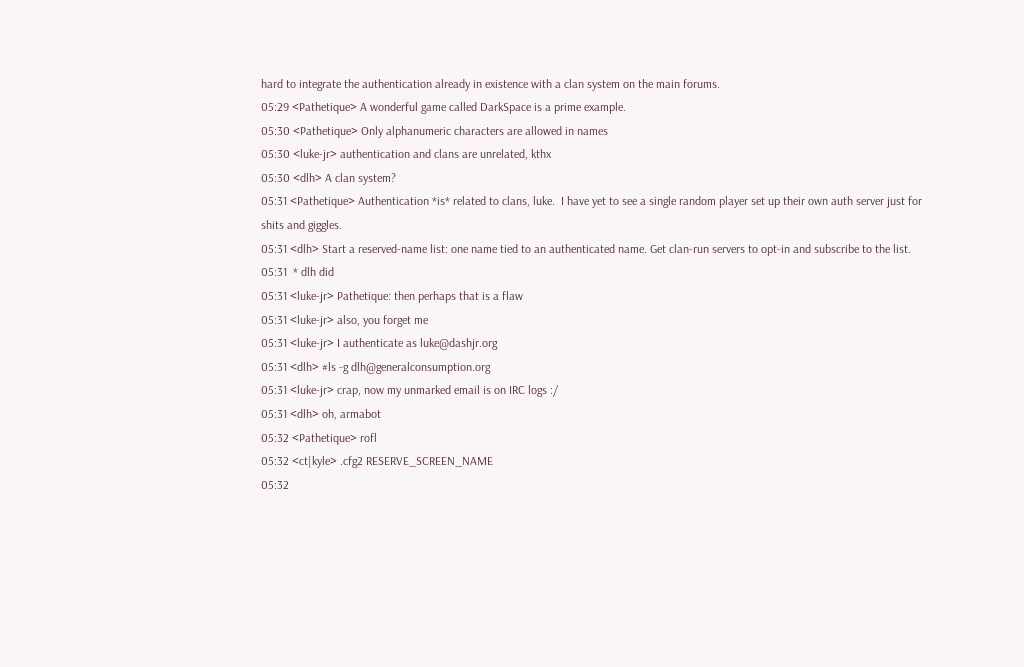hard to integrate the authentication already in existence with a clan system on the main forums.
05:29 <Pathetique> A wonderful game called DarkSpace is a prime example.
05:30 <Pathetique> Only alphanumeric characters are allowed in names
05:30 <luke-jr> authentication and clans are unrelated, kthx
05:30 <dlh> A clan system?
05:31 <Pathetique> Authentication *is* related to clans, luke.  I have yet to see a single random player set up their own auth server just for shits and giggles.
05:31 <dlh> Start a reserved-name list: one name tied to an authenticated name. Get clan-run servers to opt-in and subscribe to the list.
05:31  * dlh did
05:31 <luke-jr> Pathetique: then perhaps that is a flaw
05:31 <luke-jr> also, you forget me
05:31 <luke-jr> I authenticate as luke@dashjr.org
05:31 <dlh> #ls -g dlh@generalconsumption.org
05:31 <luke-jr> crap, now my unmarked email is on IRC logs :/
05:31 <dlh> oh, armabot
05:32 <Pathetique> rofl
05:32 <ct|kyle> .cfg2 RESERVE_SCREEN_NAME
05:32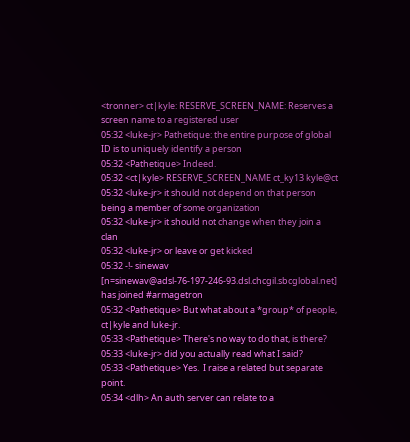<tronner> ct|kyle: RESERVE_SCREEN_NAME: Reserves a screen name to a registered user
05:32 <luke-jr> Pathetique: the entire purpose of global ID is to uniquely identify a person
05:32 <Pathetique> Indeed.
05:32 <ct|kyle> RESERVE_SCREEN_NAME ct_ky13 kyle@ct
05:32 <luke-jr> it should not depend on that person being a member of some organization
05:32 <luke-jr> it should not change when they join a clan
05:32 <luke-jr> or leave or get kicked
05:32 -!- sinewav [n=sinewav@adsl-76-197-246-93.dsl.chcgil.sbcglobal.net] has joined #armagetron
05:32 <Pathetique> But what about a *group* of people, ct|kyle and luke-jr.
05:33 <Pathetique> There's no way to do that, is there?
05:33 <luke-jr> did you actually read what I said?
05:33 <Pathetique> Yes.  I raise a related but separate point.
05:34 <dlh> An auth server can relate to a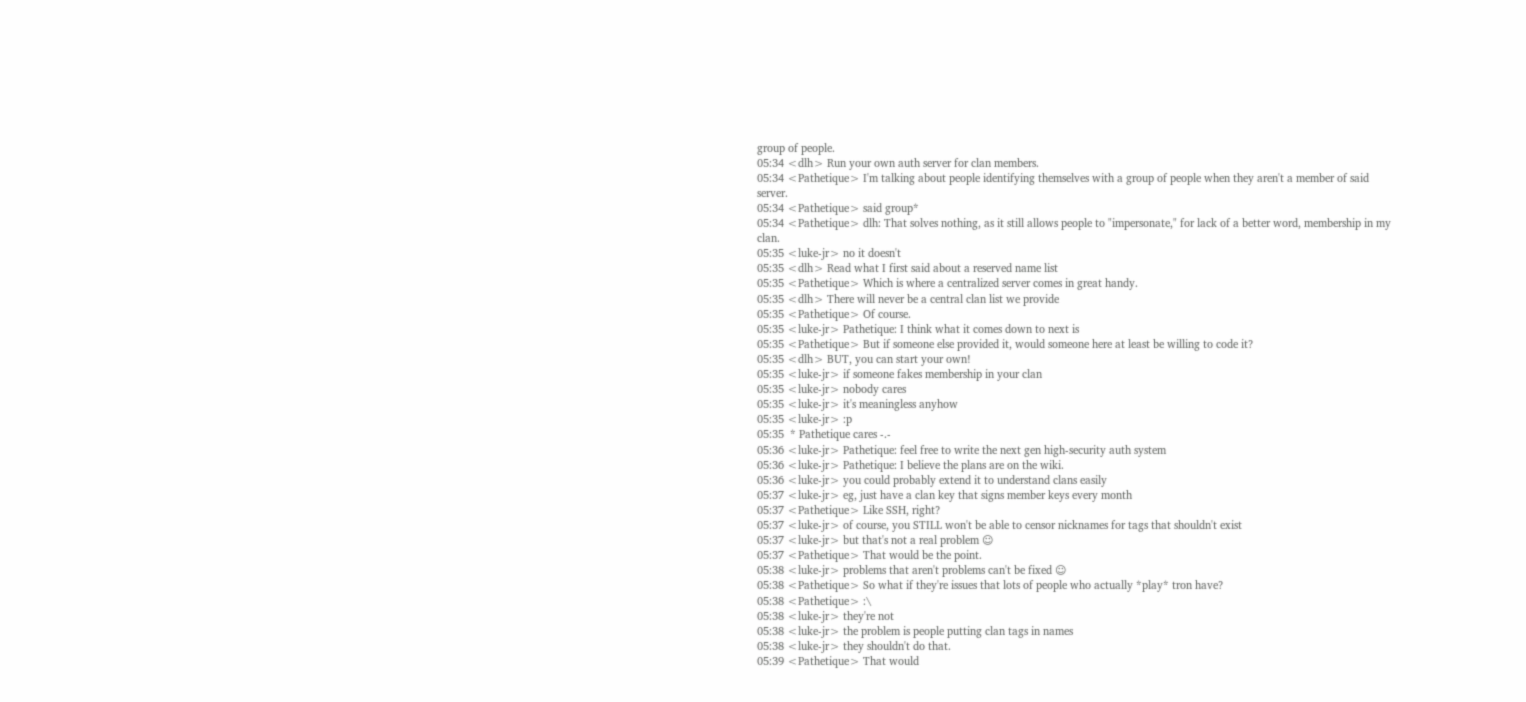group of people.
05:34 <dlh> Run your own auth server for clan members.
05:34 <Pathetique> I'm talking about people identifying themselves with a group of people when they aren't a member of said server.
05:34 <Pathetique> said group*
05:34 <Pathetique> dlh: That solves nothing, as it still allows people to "impersonate," for lack of a better word, membership in my clan.
05:35 <luke-jr> no it doesn't
05:35 <dlh> Read what I first said about a reserved name list
05:35 <Pathetique> Which is where a centralized server comes in great handy.
05:35 <dlh> There will never be a central clan list we provide
05:35 <Pathetique> Of course.
05:35 <luke-jr> Pathetique: I think what it comes down to next is
05:35 <Pathetique> But if someone else provided it, would someone here at least be willing to code it?
05:35 <dlh> BUT, you can start your own!
05:35 <luke-jr> if someone fakes membership in your clan
05:35 <luke-jr> nobody cares
05:35 <luke-jr> it's meaningless anyhow
05:35 <luke-jr> :p
05:35  * Pathetique cares -.-
05:36 <luke-jr> Pathetique: feel free to write the next gen high-security auth system
05:36 <luke-jr> Pathetique: I believe the plans are on the wiki.
05:36 <luke-jr> you could probably extend it to understand clans easily
05:37 <luke-jr> eg, just have a clan key that signs member keys every month
05:37 <Pathetique> Like SSH, right?
05:37 <luke-jr> of course, you STILL won't be able to censor nicknames for tags that shouldn't exist
05:37 <luke-jr> but that's not a real problem ☺
05:37 <Pathetique> That would be the point.
05:38 <luke-jr> problems that aren't problems can't be fixed ☺
05:38 <Pathetique> So what if they're issues that lots of people who actually *play* tron have?
05:38 <Pathetique> :\
05:38 <luke-jr> they're not
05:38 <luke-jr> the problem is people putting clan tags in names
05:38 <luke-jr> they shouldn't do that.
05:39 <Pathetique> That would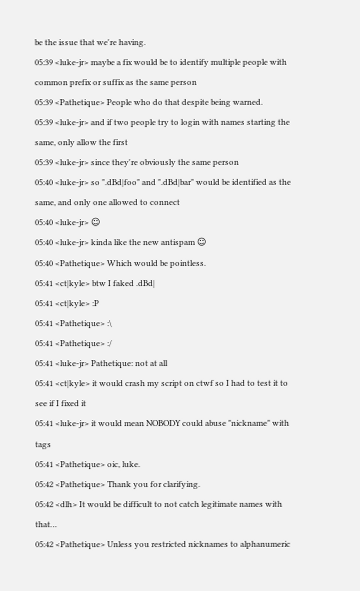be the issue that we're having.
05:39 <luke-jr> maybe a fix would be to identify multiple people with common prefix or suffix as the same person
05:39 <Pathetique> People who do that despite being warned.
05:39 <luke-jr> and if two people try to login with names starting the same, only allow the first
05:39 <luke-jr> since they're obviously the same person
05:40 <luke-jr> so ".dBd|foo" and ".dBd|bar" would be identified as the same, and only one allowed to connect
05:40 <luke-jr> ☺
05:40 <luke-jr> kinda like the new antispam ☺
05:40 <Pathetique> Which would be pointless.
05:41 <ct|kyle> btw I faked .dBd|
05:41 <ct|kyle> :P
05:41 <Pathetique> :\
05:41 <Pathetique> :/
05:41 <luke-jr> Pathetique: not at all
05:41 <ct|kyle> it would crash my script on ctwf so I had to test it to see if I fixed it
05:41 <luke-jr> it would mean NOBODY could abuse "nickname" with tags
05:41 <Pathetique> oic, luke.
05:42 <Pathetique> Thank you for clarifying.
05:42 <dlh> It would be difficult to not catch legitimate names with that…
05:42 <Pathetique> Unless you restricted nicknames to alphanumeric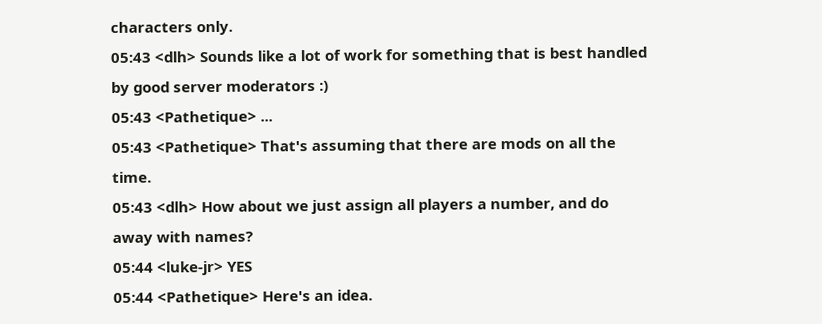characters only.
05:43 <dlh> Sounds like a lot of work for something that is best handled by good server moderators :)
05:43 <Pathetique> ...
05:43 <Pathetique> That's assuming that there are mods on all the time.
05:43 <dlh> How about we just assign all players a number, and do away with names?
05:44 <luke-jr> YES
05:44 <Pathetique> Here's an idea.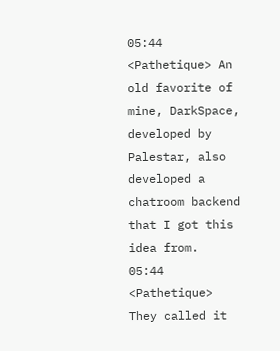05:44 <Pathetique> An old favorite of mine, DarkSpace, developed by Palestar, also developed a chatroom backend that I got this idea from.
05:44 <Pathetique> They called it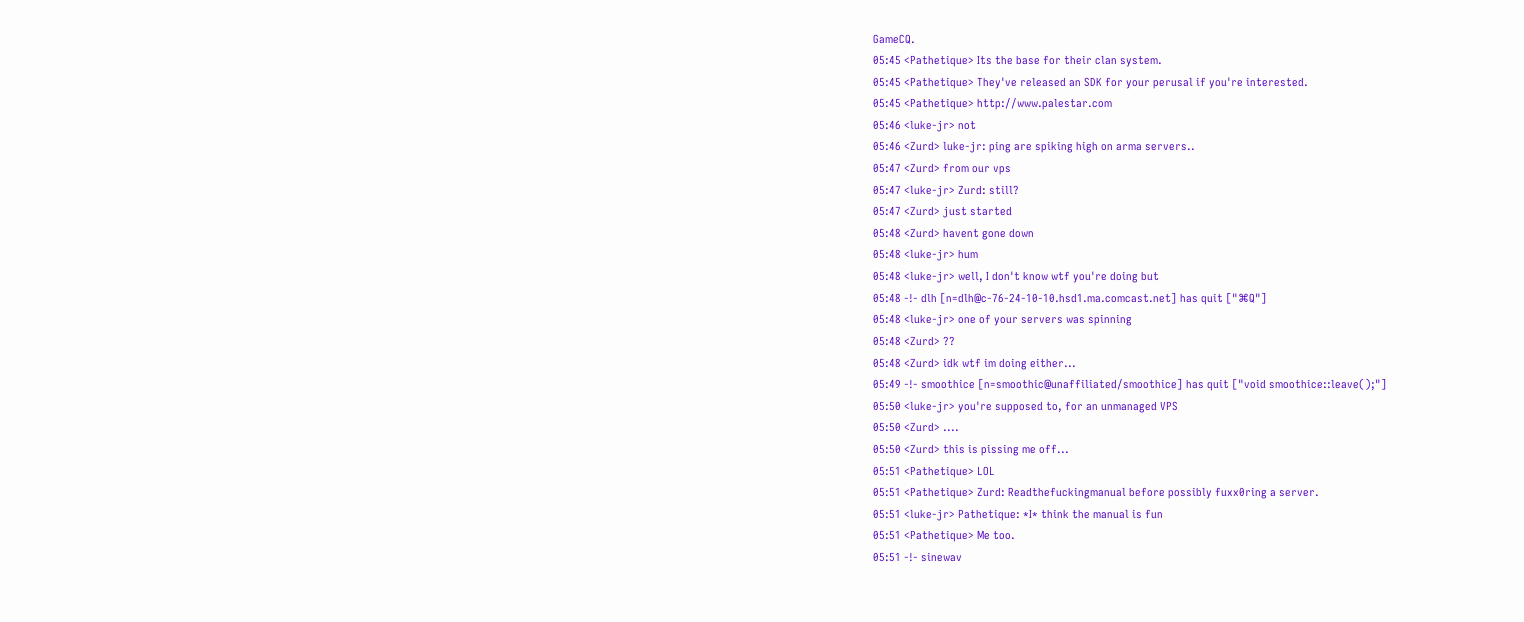GameCQ.
05:45 <Pathetique> Its the base for their clan system.
05:45 <Pathetique> They've released an SDK for your perusal if you're interested.
05:45 <Pathetique> http://www.palestar.com
05:46 <luke-jr> not
05:46 <Zurd> luke-jr: ping are spiking high on arma servers..
05:47 <Zurd> from our vps
05:47 <luke-jr> Zurd: still?
05:47 <Zurd> just started
05:48 <Zurd> havent gone down
05:48 <luke-jr> hum
05:48 <luke-jr> well, I don't know wtf you're doing but
05:48 -!- dlh [n=dlh@c-76-24-10-10.hsd1.ma.comcast.net] has quit ["⌘Q"]
05:48 <luke-jr> one of your servers was spinning
05:48 <Zurd> ??
05:48 <Zurd> idk wtf im doing either...
05:49 -!- smoothice [n=smoothic@unaffiliated/smoothice] has quit ["void smoothice::leave();"]
05:50 <luke-jr> you're supposed to, for an unmanaged VPS
05:50 <Zurd> ....
05:50 <Zurd> this is pissing me off...
05:51 <Pathetique> LOL
05:51 <Pathetique> Zurd: Readthefuckingmanual before possibly fuxx0ring a server.
05:51 <luke-jr> Pathetique: *I* think the manual is fun
05:51 <Pathetique> Me too.
05:51 -!- sinewav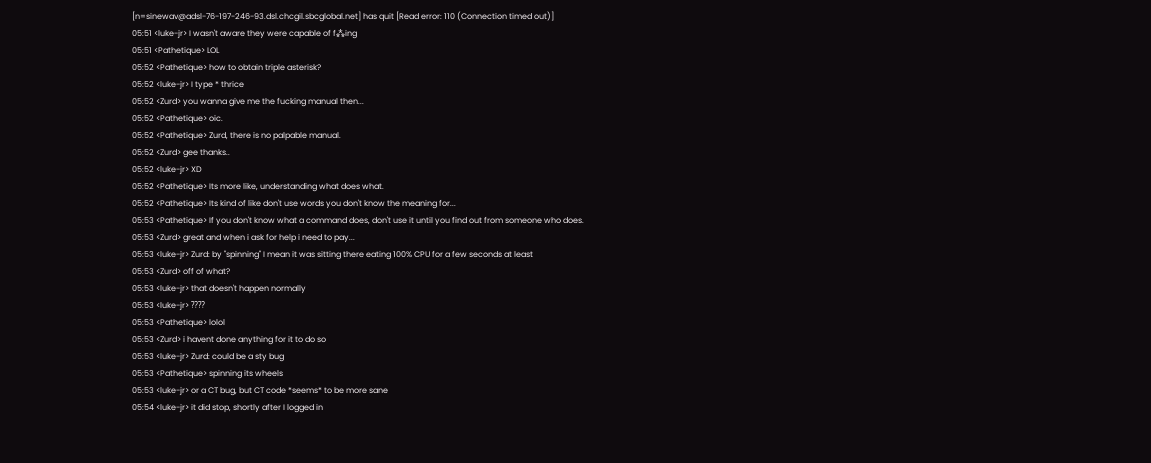[n=sinewav@adsl-76-197-246-93.dsl.chcgil.sbcglobal.net] has quit [Read error: 110 (Connection timed out)]
05:51 <luke-jr> I wasn't aware they were capable of f⁂ing
05:51 <Pathetique> LOL
05:52 <Pathetique> how to obtain triple asterisk?
05:52 <luke-jr> I type * thrice
05:52 <Zurd> you wanna give me the fucking manual then...
05:52 <Pathetique> oic.
05:52 <Pathetique> Zurd, there is no palpable manual.
05:52 <Zurd> gee thanks..
05:52 <luke-jr> XD
05:52 <Pathetique> Its more like, understanding what does what.
05:52 <Pathetique> Its kind of like don't use words you don't know the meaning for...
05:53 <Pathetique> If you don't know what a command does, don't use it until you find out from someone who does.
05:53 <Zurd> great and when i ask for help i need to pay...
05:53 <luke-jr> Zurd: by "spinning" I mean it was sitting there eating 100% CPU for a few seconds at least
05:53 <Zurd> off of what?
05:53 <luke-jr> that doesn't happen normally
05:53 <luke-jr> ⁇⁇
05:53 <Pathetique> lolol
05:53 <Zurd> i havent done anything for it to do so
05:53 <luke-jr> Zurd: could be a sty bug
05:53 <Pathetique> spinning its wheels
05:53 <luke-jr> or a CT bug, but CT code *seems* to be more sane
05:54 <luke-jr> it did stop, shortly after I logged in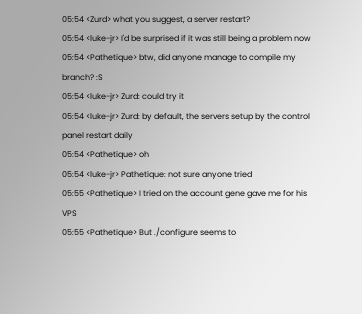05:54 <Zurd> what you suggest, a server restart?
05:54 <luke-jr> I'd be surprised if it was still being a problem now
05:54 <Pathetique> btw, did anyone manage to compile my branch? :S
05:54 <luke-jr> Zurd: could try it
05:54 <luke-jr> Zurd: by default, the servers setup by the control panel restart daily
05:54 <Pathetique> oh
05:54 <luke-jr> Pathetique: not sure anyone tried
05:55 <Pathetique> I tried on the account gene gave me for his VPS
05:55 <Pathetique> But ./configure seems to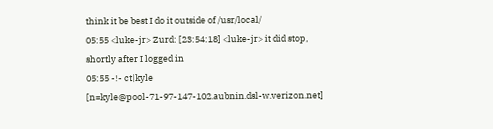think it be best I do it outside of /usr/local/
05:55 <luke-jr> Zurd: [23:54:18] <luke-jr> it did stop, shortly after I logged in
05:55 -!- ct|kyle [n=kyle@pool-71-97-147-102.aubnin.dsl-w.verizon.net]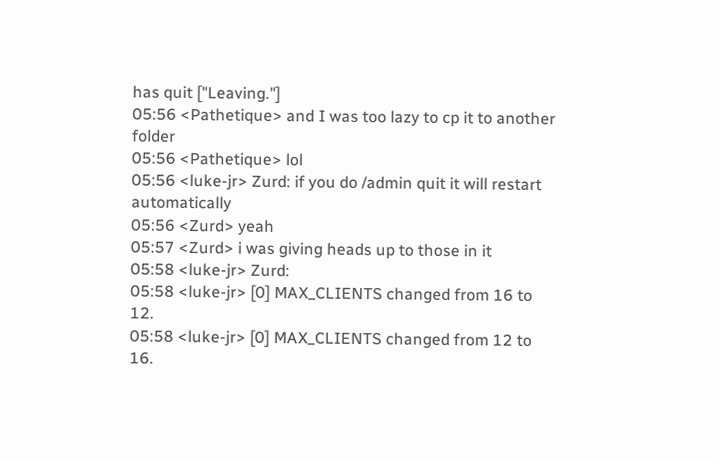has quit ["Leaving."]
05:56 <Pathetique> and I was too lazy to cp it to another folder
05:56 <Pathetique> lol
05:56 <luke-jr> Zurd: if you do /admin quit it will restart automatically
05:56 <Zurd> yeah
05:57 <Zurd> i was giving heads up to those in it
05:58 <luke-jr> Zurd:
05:58 <luke-jr> [0] MAX_CLIENTS changed from 16 to 12.
05:58 <luke-jr> [0] MAX_CLIENTS changed from 12 to 16.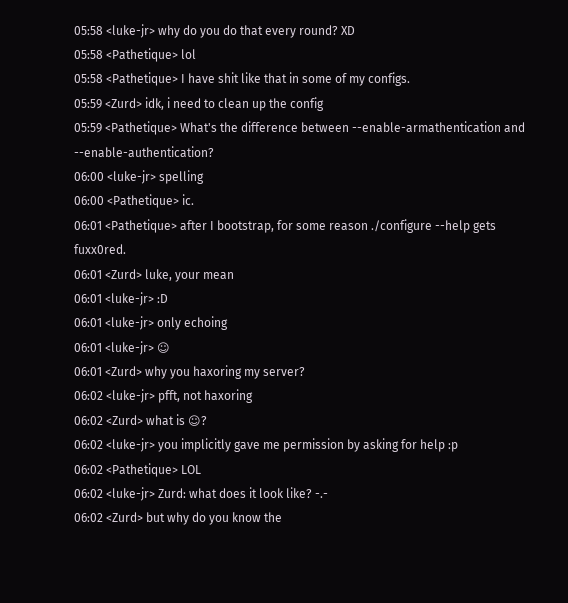05:58 <luke-jr> why do you do that every round? XD
05:58 <Pathetique> lol
05:58 <Pathetique> I have shit like that in some of my configs.
05:59 <Zurd> idk, i need to clean up the config
05:59 <Pathetique> What's the difference between --enable-armathentication and --enable-authentication?
06:00 <luke-jr> spelling
06:00 <Pathetique> ic.
06:01 <Pathetique> after I bootstrap, for some reason ./configure --help gets fuxx0red.
06:01 <Zurd> luke, your mean
06:01 <luke-jr> :D
06:01 <luke-jr> only echoing
06:01 <luke-jr> ☺
06:01 <Zurd> why you haxoring my server?
06:02 <luke-jr> pfft, not haxoring
06:02 <Zurd> what is ☺?
06:02 <luke-jr> you implicitly gave me permission by asking for help :p
06:02 <Pathetique> LOL
06:02 <luke-jr> Zurd: what does it look like? -.-
06:02 <Zurd> but why do you know the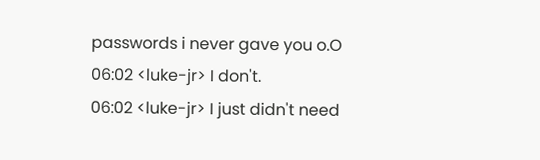passwords i never gave you o.O
06:02 <luke-jr> I don't.
06:02 <luke-jr> I just didn't need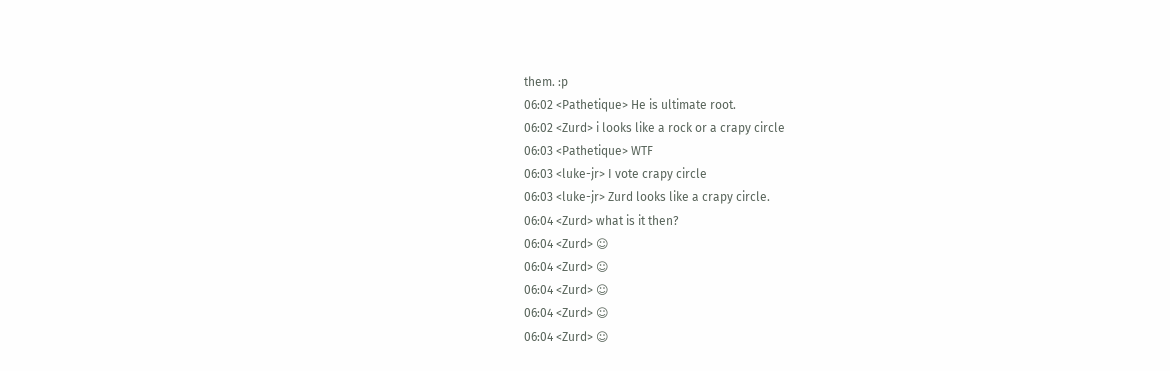them. :p
06:02 <Pathetique> He is ultimate root.
06:02 <Zurd> i looks like a rock or a crapy circle
06:03 <Pathetique> WTF
06:03 <luke-jr> I vote crapy circle
06:03 <luke-jr> Zurd looks like a crapy circle.
06:04 <Zurd> what is it then?
06:04 <Zurd> ☺
06:04 <Zurd> ☺
06:04 <Zurd> ☺
06:04 <Zurd> ☺
06:04 <Zurd> ☺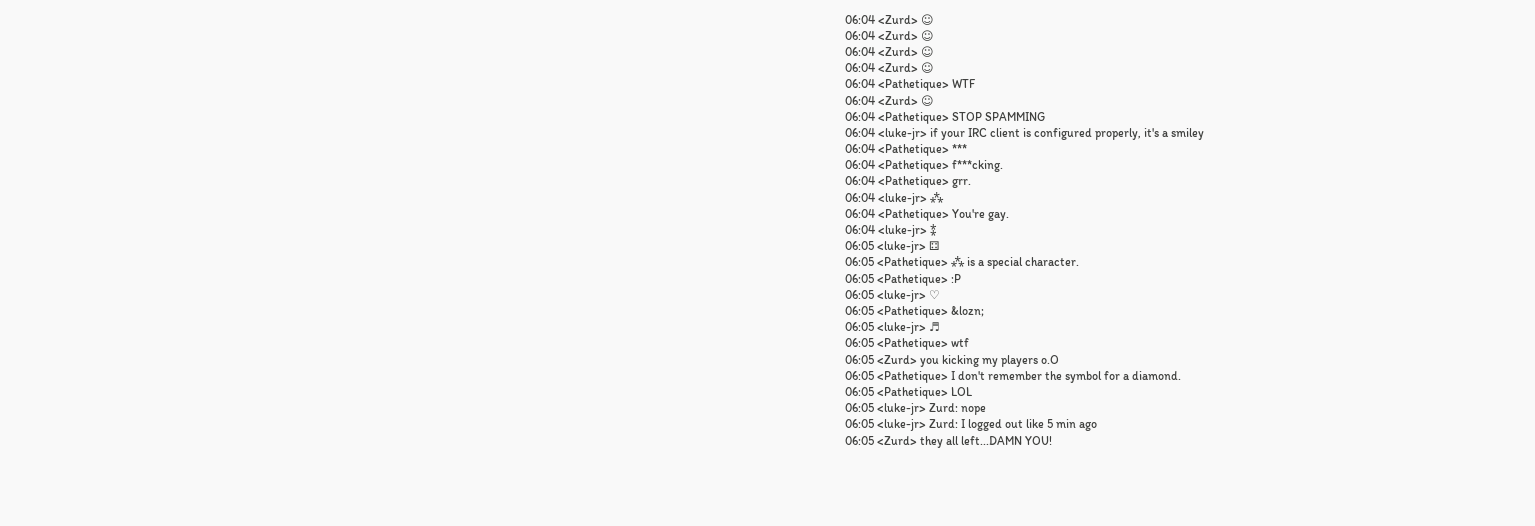06:04 <Zurd> ☺
06:04 <Zurd> ☺
06:04 <Zurd> ☺
06:04 <Zurd> ☺
06:04 <Pathetique> WTF
06:04 <Zurd> ☺
06:04 <Pathetique> STOP SPAMMING
06:04 <luke-jr> if your IRC client is configured properly, it's a smiley
06:04 <Pathetique> ***
06:04 <Pathetique> f***cking.
06:04 <Pathetique> grr.
06:04 <luke-jr> ⁂
06:04 <Pathetique> You're gay.
06:04 <luke-jr> ⁑
06:05 <luke-jr> ⚃
06:05 <Pathetique> ⁂ is a special character.
06:05 <Pathetique> :P
06:05 <luke-jr> ♡
06:05 <Pathetique> &lozn;
06:05 <luke-jr> ♬
06:05 <Pathetique> wtf
06:05 <Zurd> you kicking my players o.O
06:05 <Pathetique> I don't remember the symbol for a diamond.
06:05 <Pathetique> LOL
06:05 <luke-jr> Zurd: nope
06:05 <luke-jr> Zurd: I logged out like 5 min ago
06:05 <Zurd> they all left...DAMN YOU!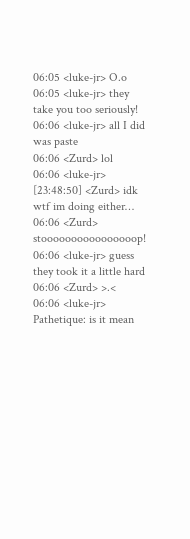06:05 <luke-jr> O.o
06:05 <luke-jr> they take you too seriously!
06:06 <luke-jr> all I did was paste
06:06 <Zurd> lol
06:06 <luke-jr> [23:48:50] <Zurd> idk wtf im doing either…
06:06 <Zurd> stoooooooooooooooop!
06:06 <luke-jr> guess they took it a little hard
06:06 <Zurd> >.<
06:06 <luke-jr> Pathetique: is it mean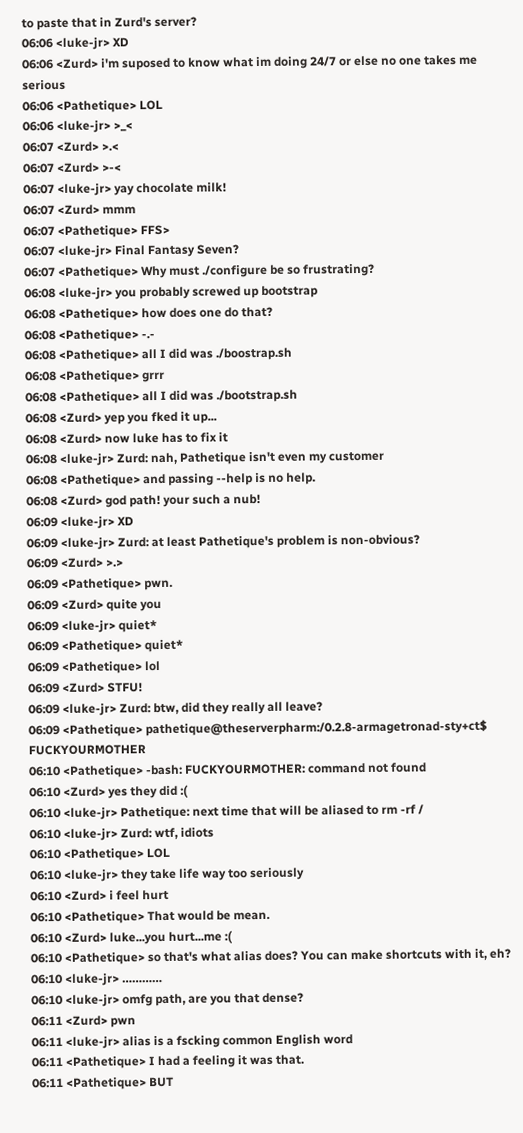to paste that in Zurd's server?
06:06 <luke-jr> XD
06:06 <Zurd> i'm suposed to know what im doing 24/7 or else no one takes me serious
06:06 <Pathetique> LOL
06:06 <luke-jr> >_<
06:07 <Zurd> >.<
06:07 <Zurd> >-<
06:07 <luke-jr> yay chocolate milk!
06:07 <Zurd> mmm
06:07 <Pathetique> FFS>
06:07 <luke-jr> Final Fantasy Seven?
06:07 <Pathetique> Why must ./configure be so frustrating?
06:08 <luke-jr> you probably screwed up bootstrap
06:08 <Pathetique> how does one do that?
06:08 <Pathetique> -.-
06:08 <Pathetique> all I did was ./boostrap.sh
06:08 <Pathetique> grrr
06:08 <Pathetique> all I did was ./bootstrap.sh
06:08 <Zurd> yep you fked it up...
06:08 <Zurd> now luke has to fix it
06:08 <luke-jr> Zurd: nah, Pathetique isn't even my customer
06:08 <Pathetique> and passing --help is no help.
06:08 <Zurd> god path! your such a nub!
06:09 <luke-jr> XD
06:09 <luke-jr> Zurd: at least Pathetique's problem is non-obvious?
06:09 <Zurd> >.>
06:09 <Pathetique> pwn.
06:09 <Zurd> quite you
06:09 <luke-jr> quiet*
06:09 <Pathetique> quiet*
06:09 <Pathetique> lol
06:09 <Zurd> STFU!
06:09 <luke-jr> Zurd: btw, did they really all leave?
06:09 <Pathetique> pathetique@theserverpharm:/0.2.8-armagetronad-sty+ct$ FUCKYOURMOTHER
06:10 <Pathetique> -bash: FUCKYOURMOTHER: command not found
06:10 <Zurd> yes they did :(
06:10 <luke-jr> Pathetique: next time that will be aliased to rm -rf /
06:10 <luke-jr> Zurd: wtf, idiots
06:10 <Pathetique> LOL
06:10 <luke-jr> they take life way too seriously
06:10 <Zurd> i feel hurt
06:10 <Pathetique> That would be mean.
06:10 <Zurd> luke...you hurt...me :(
06:10 <Pathetique> so that's what alias does? You can make shortcuts with it, eh?
06:10 <luke-jr> …………
06:10 <luke-jr> omfg path, are you that dense?
06:11 <Zurd> pwn
06:11 <luke-jr> alias is a fscking common English word
06:11 <Pathetique> I had a feeling it was that.
06:11 <Pathetique> BUT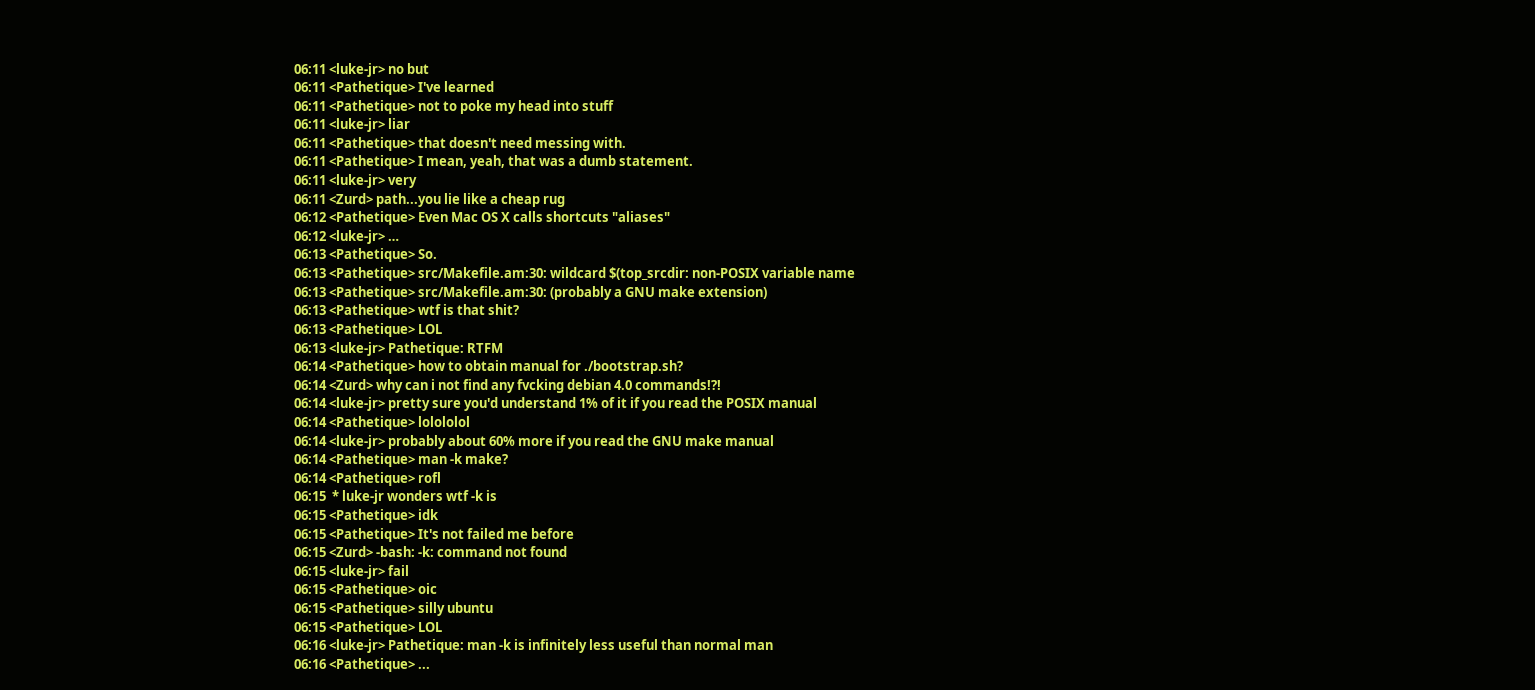06:11 <luke-jr> no but
06:11 <Pathetique> I've learned
06:11 <Pathetique> not to poke my head into stuff
06:11 <luke-jr> liar
06:11 <Pathetique> that doesn't need messing with.
06:11 <Pathetique> I mean, yeah, that was a dumb statement.
06:11 <luke-jr> very
06:11 <Zurd> path...you lie like a cheap rug
06:12 <Pathetique> Even Mac OS X calls shortcuts "aliases"
06:12 <luke-jr> …
06:13 <Pathetique> So.
06:13 <Pathetique> src/Makefile.am:30: wildcard $(top_srcdir: non-POSIX variable name
06:13 <Pathetique> src/Makefile.am:30: (probably a GNU make extension)
06:13 <Pathetique> wtf is that shit?
06:13 <Pathetique> LOL
06:13 <luke-jr> Pathetique: RTFM
06:14 <Pathetique> how to obtain manual for ./bootstrap.sh?
06:14 <Zurd> why can i not find any fvcking debian 4.0 commands!?!
06:14 <luke-jr> pretty sure you'd understand 1% of it if you read the POSIX manual
06:14 <Pathetique> lolololol
06:14 <luke-jr> probably about 60% more if you read the GNU make manual
06:14 <Pathetique> man -k make?
06:14 <Pathetique> rofl
06:15  * luke-jr wonders wtf -k is
06:15 <Pathetique> idk
06:15 <Pathetique> It's not failed me before
06:15 <Zurd> -bash: -k: command not found
06:15 <luke-jr> fail
06:15 <Pathetique> oic
06:15 <Pathetique> silly ubuntu
06:15 <Pathetique> LOL
06:16 <luke-jr> Pathetique: man -k is infinitely less useful than normal man
06:16 <Pathetique> ...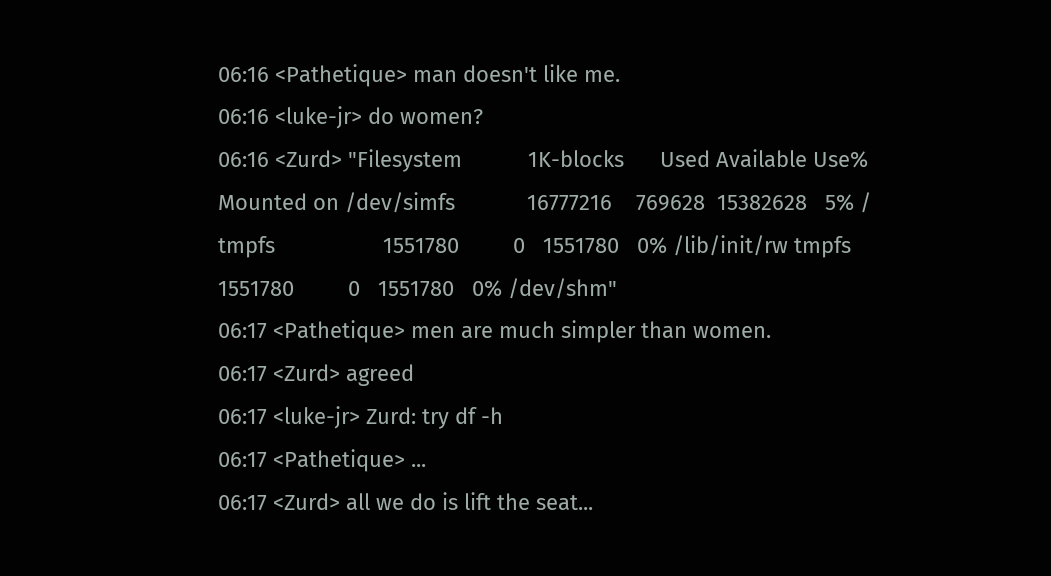06:16 <Pathetique> man doesn't like me.
06:16 <luke-jr> do women?
06:16 <Zurd> "Filesystem           1K-blocks      Used Available Use% Mounted on /dev/simfs            16777216    769628  15382628   5% / tmpfs                  1551780         0   1551780   0% /lib/init/rw tmpfs                  1551780         0   1551780   0% /dev/shm"
06:17 <Pathetique> men are much simpler than women.
06:17 <Zurd> agreed
06:17 <luke-jr> Zurd: try df -h
06:17 <Pathetique> ...
06:17 <Zurd> all we do is lift the seat...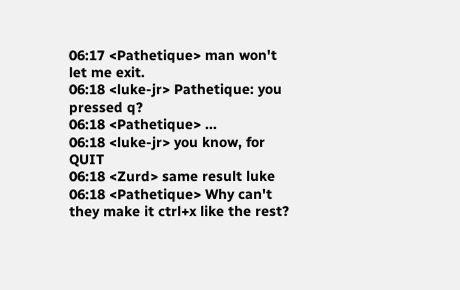06:17 <Pathetique> man won't let me exit.
06:18 <luke-jr> Pathetique: you pressed q?
06:18 <Pathetique> ...
06:18 <luke-jr> you know, for QUIT
06:18 <Zurd> same result luke
06:18 <Pathetique> Why can't they make it ctrl+x like the rest?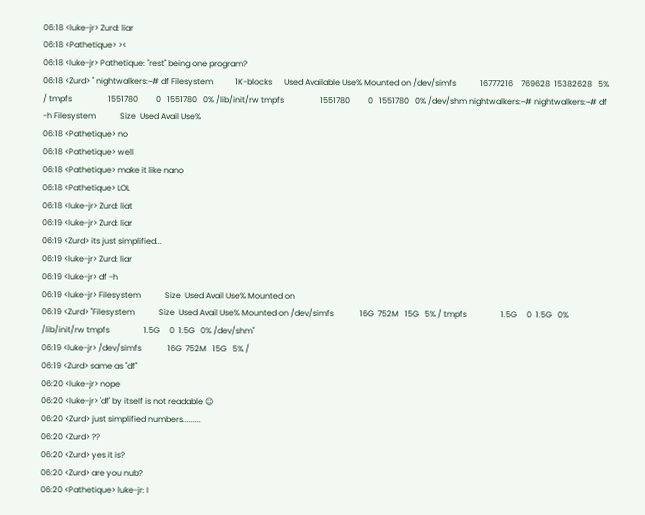06:18 <luke-jr> Zurd: liar
06:18 <Pathetique> ><
06:18 <luke-jr> Pathetique: "rest" being one program?
06:18 <Zurd> " nightwalkers:~# df Filesystem           1K-blocks      Used Available Use% Mounted on /dev/simfs            16777216    769628  15382628   5% / tmpfs                  1551780         0   1551780   0% /lib/init/rw tmpfs                  1551780         0   1551780   0% /dev/shm nightwalkers:~# nightwalkers:~# df -h Filesystem            Size  Used Avail Use%
06:18 <Pathetique> no
06:18 <Pathetique> well
06:18 <Pathetique> make it like nano
06:18 <Pathetique> LOL
06:18 <luke-jr> Zurd: liat
06:19 <luke-jr> Zurd: liar
06:19 <Zurd> its just simplified...
06:19 <luke-jr> Zurd: liar
06:19 <luke-jr> df -h
06:19 <luke-jr> Filesystem            Size  Used Avail Use% Mounted on
06:19 <Zurd> "Filesystem            Size  Used Avail Use% Mounted on /dev/simfs             16G  752M   15G   5% / tmpfs                 1.5G     0  1.5G   0% /lib/init/rw tmpfs                 1.5G     0  1.5G   0% /dev/shm"
06:19 <luke-jr> /dev/simfs             16G  752M   15G   5% /
06:19 <Zurd> same as "df"
06:20 <luke-jr> nope
06:20 <luke-jr> 'df' by itself is not readable ☺
06:20 <Zurd> just simplified numbers.........
06:20 <Zurd> ??
06:20 <Zurd> yes it is?
06:20 <Zurd> are you nub?
06:20 <Pathetique> luke-jr: I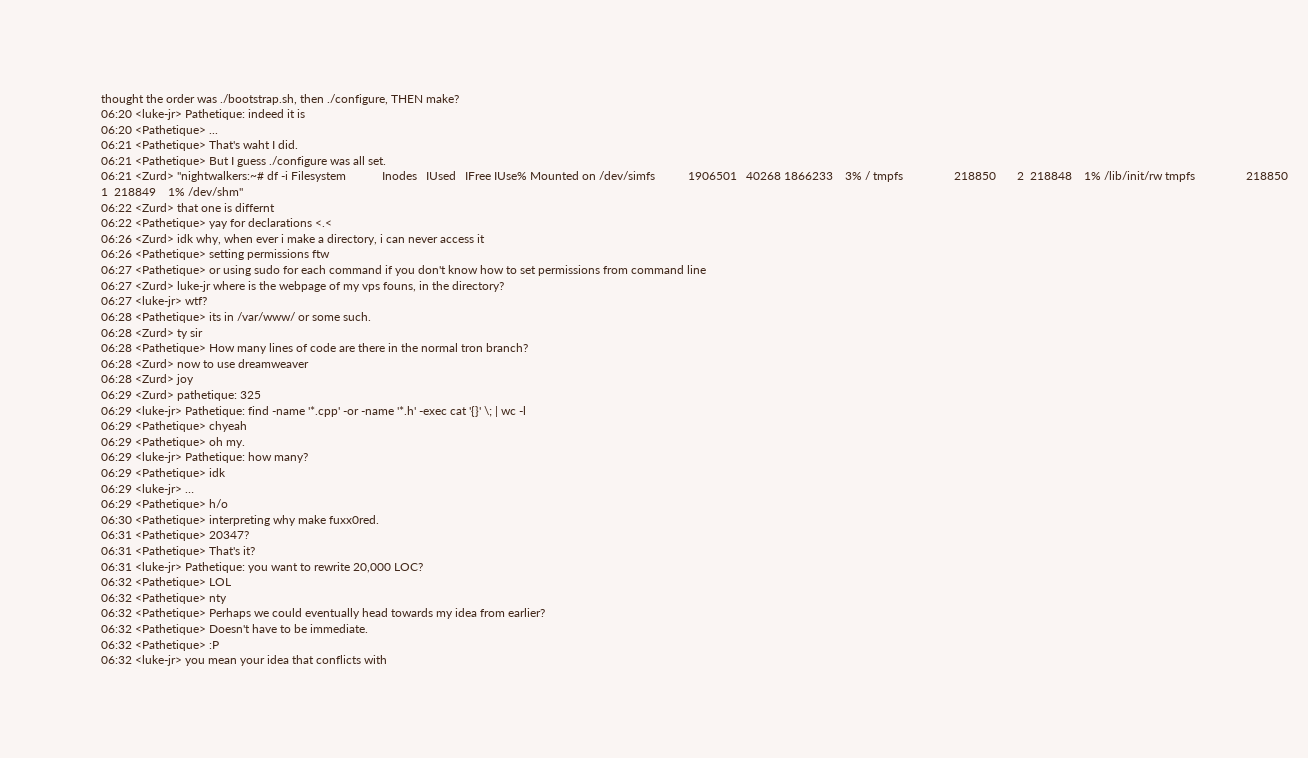thought the order was ./bootstrap.sh, then ./configure, THEN make?
06:20 <luke-jr> Pathetique: indeed it is
06:20 <Pathetique> ...
06:21 <Pathetique> That's waht I did.
06:21 <Pathetique> But I guess ./configure was all set.
06:21 <Zurd> "nightwalkers:~# df -i Filesystem            Inodes   IUsed   IFree IUse% Mounted on /dev/simfs           1906501   40268 1866233    3% / tmpfs                 218850       2  218848    1% /lib/init/rw tmpfs                 218850       1  218849    1% /dev/shm"
06:22 <Zurd> that one is differnt
06:22 <Pathetique> yay for declarations <.<
06:26 <Zurd> idk why, when ever i make a directory, i can never access it
06:26 <Pathetique> setting permissions ftw
06:27 <Pathetique> or using sudo for each command if you don't know how to set permissions from command line
06:27 <Zurd> luke-jr where is the webpage of my vps founs, in the directory?
06:27 <luke-jr> wtf?
06:28 <Pathetique> its in /var/www/ or some such.
06:28 <Zurd> ty sir
06:28 <Pathetique> How many lines of code are there in the normal tron branch?
06:28 <Zurd> now to use dreamweaver
06:28 <Zurd> joy
06:29 <Zurd> pathetique: 325
06:29 <luke-jr> Pathetique: find -name '*.cpp' -or -name '*.h' -exec cat '{}' \; | wc -l
06:29 <Pathetique> chyeah
06:29 <Pathetique> oh my.
06:29 <luke-jr> Pathetique: how many?
06:29 <Pathetique> idk
06:29 <luke-jr> …
06:29 <Pathetique> h/o
06:30 <Pathetique> interpreting why make fuxx0red.
06:31 <Pathetique> 20347?
06:31 <Pathetique> That's it?
06:31 <luke-jr> Pathetique: you want to rewrite 20,000 LOC?
06:32 <Pathetique> LOL
06:32 <Pathetique> nty
06:32 <Pathetique> Perhaps we could eventually head towards my idea from earlier?
06:32 <Pathetique> Doesn't have to be immediate.
06:32 <Pathetique> :P
06:32 <luke-jr> you mean your idea that conflicts with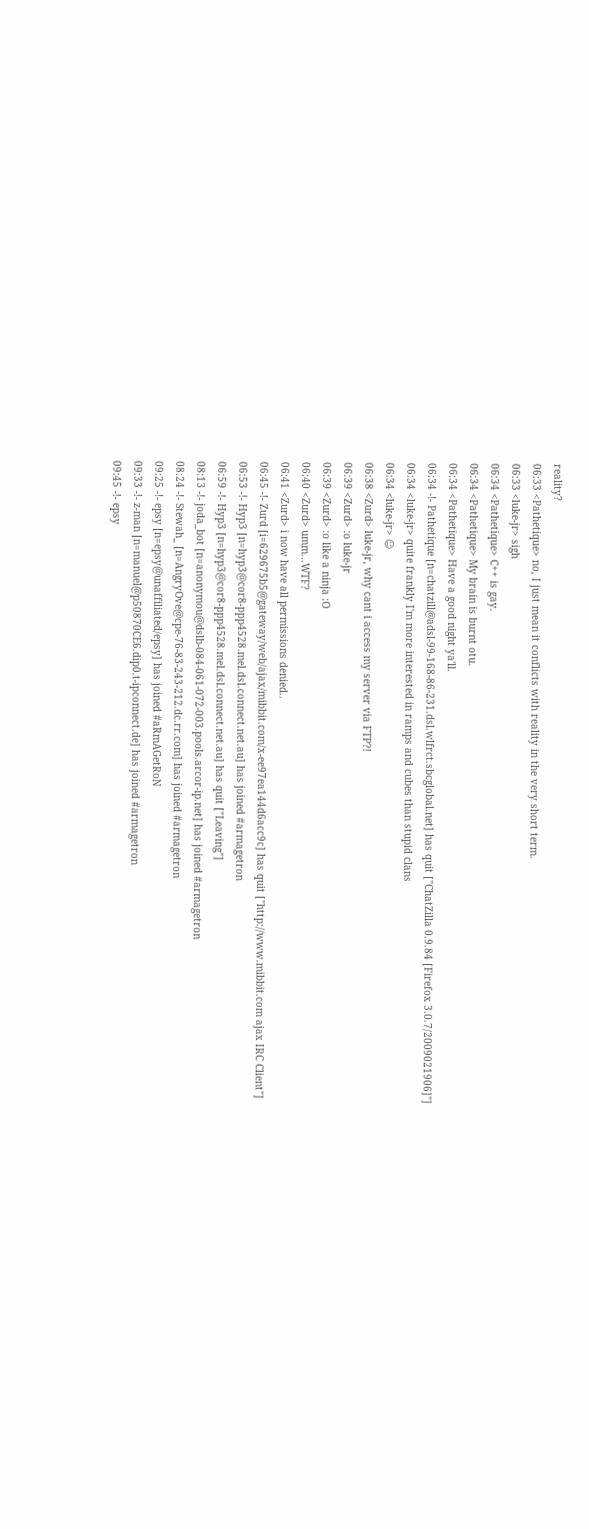reality?
06:33 <Pathetique> no, I just mean it conflicts with reality in the very short term.
06:33 <luke-jr> sigh
06:34 <Pathetique> C++ is gay.
06:34 <Pathetique> My brain is burnt otu.
06:34 <Pathetique> Have a good night ya'll.
06:34 -!- Pathetique [n=chatzill@adsl-99-168-86-231.dsl.wlfrct.sbcglobal.net] has quit ["ChatZilla 0.9.84 [Firefox 3.0.7/2009021906]"]
06:34 <luke-jr> quite frankly I'm more interested in ramps and cubes than stupid clans
06:34 <luke-jr> ☺
06:38 <Zurd> luke-jr, why cant i access my server via FTP?!
06:39 <Zurd> :o luke-jr
06:39 <Zurd> :o like a ninja :O
06:40 <Zurd> umm...WTF?
06:41 <Zurd> i now have all permissions denied..
06:45 -!- Zurd [i=629675b5@gateway/web/ajax/mibbit.com/x-ee97ea144d6acc9c] has quit ["http://www.mibbit.com ajax IRC Client"]
06:53 -!- Hyp3 [n=hyp3@cor8-ppp4528.mel.dsl.connect.net.au] has joined #armagetron
06:59 -!- Hyp3 [n=hyp3@cor8-ppp4528.mel.dsl.connect.net.au] has quit ["Leaving"]
08:13 -!- joda_bot [n=anonymou@dslb-084-061-072-003.pools.arcor-ip.net] has joined #armagetron
08:24 -!- Stewah_ [n=AngryOve@cpe-76-83-243-212.dc.rr.com] has joined #armagetron
09:25 -!- epsy [n=epsy@unaffiliated/epsy] has joined #aRmAGetRoN
09:33 -!- z-man [n=manuel@p50870CE6.dip0.t-ipconnect.de] has joined #armagetron
09:45 -!- epsy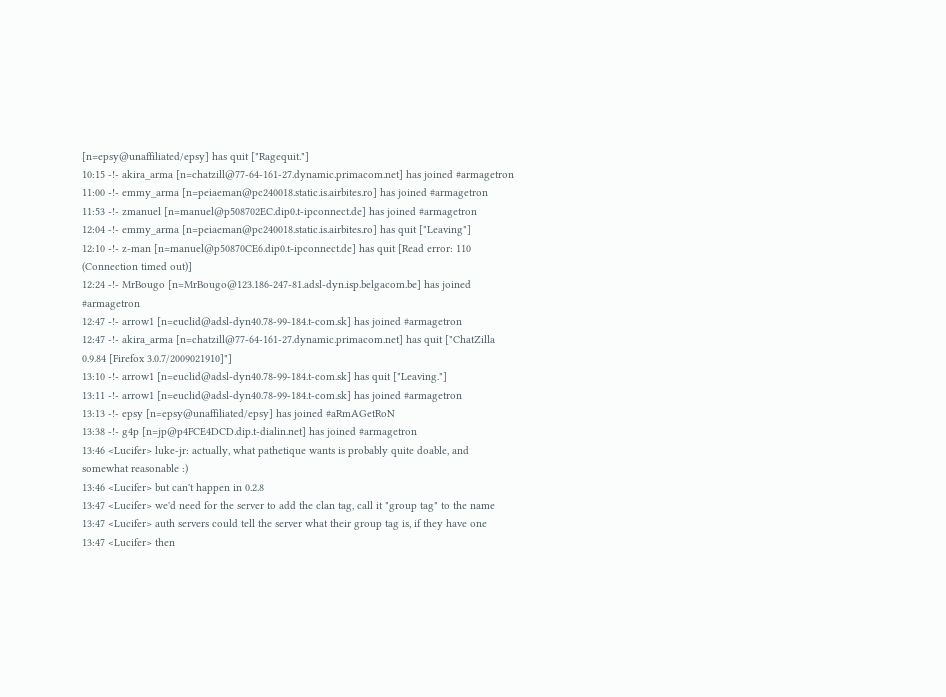[n=epsy@unaffiliated/epsy] has quit ["Ragequit."]
10:15 -!- akira_arma [n=chatzill@77-64-161-27.dynamic.primacom.net] has joined #armagetron
11:00 -!- emmy_arma [n=peiaeman@pc240018.static.is.airbites.ro] has joined #armagetron
11:53 -!- zmanuel [n=manuel@p508702EC.dip0.t-ipconnect.de] has joined #armagetron
12:04 -!- emmy_arma [n=peiaeman@pc240018.static.is.airbites.ro] has quit ["Leaving"]
12:10 -!- z-man [n=manuel@p50870CE6.dip0.t-ipconnect.de] has quit [Read error: 110 (Connection timed out)]
12:24 -!- MrBougo [n=MrBougo@123.186-247-81.adsl-dyn.isp.belgacom.be] has joined #armagetron
12:47 -!- arrow1 [n=euclid@adsl-dyn40.78-99-184.t-com.sk] has joined #armagetron
12:47 -!- akira_arma [n=chatzill@77-64-161-27.dynamic.primacom.net] has quit ["ChatZilla 0.9.84 [Firefox 3.0.7/2009021910]"]
13:10 -!- arrow1 [n=euclid@adsl-dyn40.78-99-184.t-com.sk] has quit ["Leaving."]
13:11 -!- arrow1 [n=euclid@adsl-dyn40.78-99-184.t-com.sk] has joined #armagetron
13:13 -!- epsy [n=epsy@unaffiliated/epsy] has joined #aRmAGetRoN
13:38 -!- g4p [n=jp@p4FCE4DCD.dip.t-dialin.net] has joined #armagetron
13:46 <Lucifer> luke-jr: actually, what pathetique wants is probably quite doable, and somewhat reasonable :)
13:46 <Lucifer> but can't happen in 0.2.8
13:47 <Lucifer> we'd need for the server to add the clan tag, call it "group tag" to the name
13:47 <Lucifer> auth servers could tell the server what their group tag is, if they have one
13:47 <Lucifer> then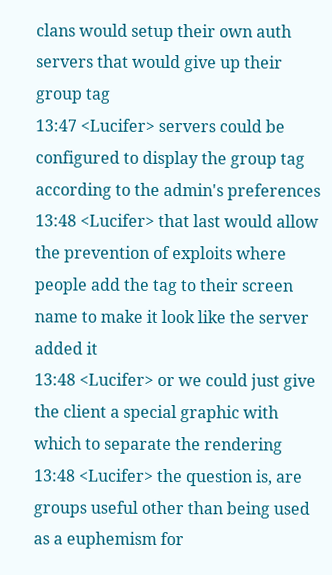clans would setup their own auth servers that would give up their group tag
13:47 <Lucifer> servers could be configured to display the group tag according to the admin's preferences
13:48 <Lucifer> that last would allow the prevention of exploits where people add the tag to their screen name to make it look like the server added it
13:48 <Lucifer> or we could just give the client a special graphic with which to separate the rendering
13:48 <Lucifer> the question is, are groups useful other than being used as a euphemism for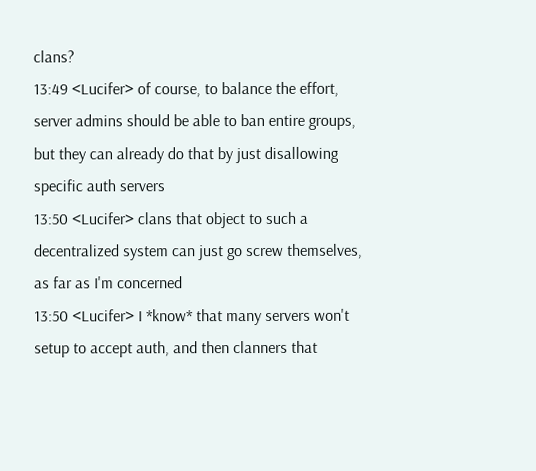clans?
13:49 <Lucifer> of course, to balance the effort, server admins should be able to ban entire groups, but they can already do that by just disallowing specific auth servers
13:50 <Lucifer> clans that object to such a decentralized system can just go screw themselves, as far as I'm concerned
13:50 <Lucifer> I *know* that many servers won't setup to accept auth, and then clanners that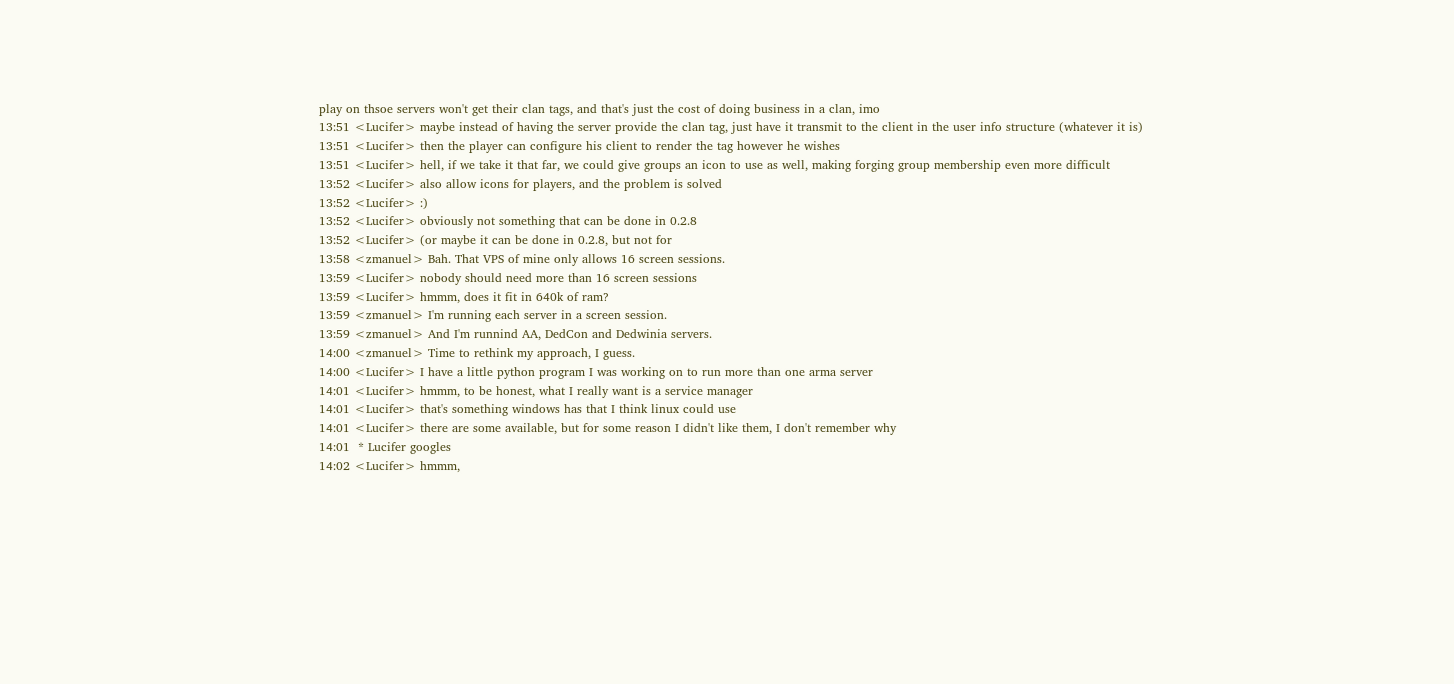play on thsoe servers won't get their clan tags, and that's just the cost of doing business in a clan, imo
13:51 <Lucifer> maybe instead of having the server provide the clan tag, just have it transmit to the client in the user info structure (whatever it is)
13:51 <Lucifer> then the player can configure his client to render the tag however he wishes
13:51 <Lucifer> hell, if we take it that far, we could give groups an icon to use as well, making forging group membership even more difficult
13:52 <Lucifer> also allow icons for players, and the problem is solved
13:52 <Lucifer> :)
13:52 <Lucifer> obviously not something that can be done in 0.2.8
13:52 <Lucifer> (or maybe it can be done in 0.2.8, but not for
13:58 <zmanuel> Bah. That VPS of mine only allows 16 screen sessions.
13:59 <Lucifer> nobody should need more than 16 screen sessions
13:59 <Lucifer> hmmm, does it fit in 640k of ram?
13:59 <zmanuel> I'm running each server in a screen session.
13:59 <zmanuel> And I'm runnind AA, DedCon and Dedwinia servers.
14:00 <zmanuel> Time to rethink my approach, I guess.
14:00 <Lucifer> I have a little python program I was working on to run more than one arma server
14:01 <Lucifer> hmmm, to be honest, what I really want is a service manager
14:01 <Lucifer> that's something windows has that I think linux could use
14:01 <Lucifer> there are some available, but for some reason I didn't like them, I don't remember why
14:01  * Lucifer googles
14:02 <Lucifer> hmmm,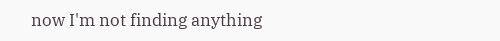now I'm not finding anything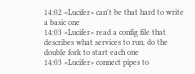14:02 <Lucifer> can't be that hard to write a basic one
14:03 <Lucifer> read a config file that describes what services to run, do the double fork to start each one
14:03 <Lucifer> connect pipes to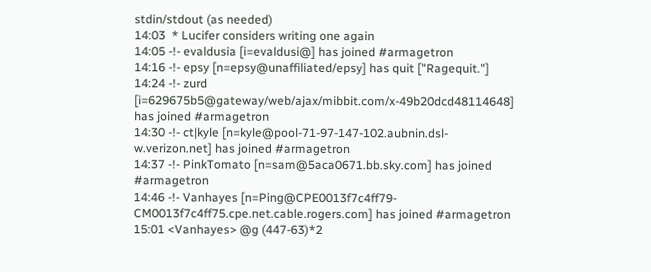stdin/stdout (as needed)
14:03  * Lucifer considers writing one again
14:05 -!- evaldusia [i=evaldusi@] has joined #armagetron
14:16 -!- epsy [n=epsy@unaffiliated/epsy] has quit ["Ragequit."]
14:24 -!- zurd [i=629675b5@gateway/web/ajax/mibbit.com/x-49b20dcd48114648] has joined #armagetron
14:30 -!- ct|kyle [n=kyle@pool-71-97-147-102.aubnin.dsl-w.verizon.net] has joined #armagetron
14:37 -!- PinkTomato [n=sam@5aca0671.bb.sky.com] has joined #armagetron
14:46 -!- Vanhayes [n=Ping@CPE0013f7c4ff79-CM0013f7c4ff75.cpe.net.cable.rogers.com] has joined #armagetron
15:01 <Vanhayes> @g (447-63)*2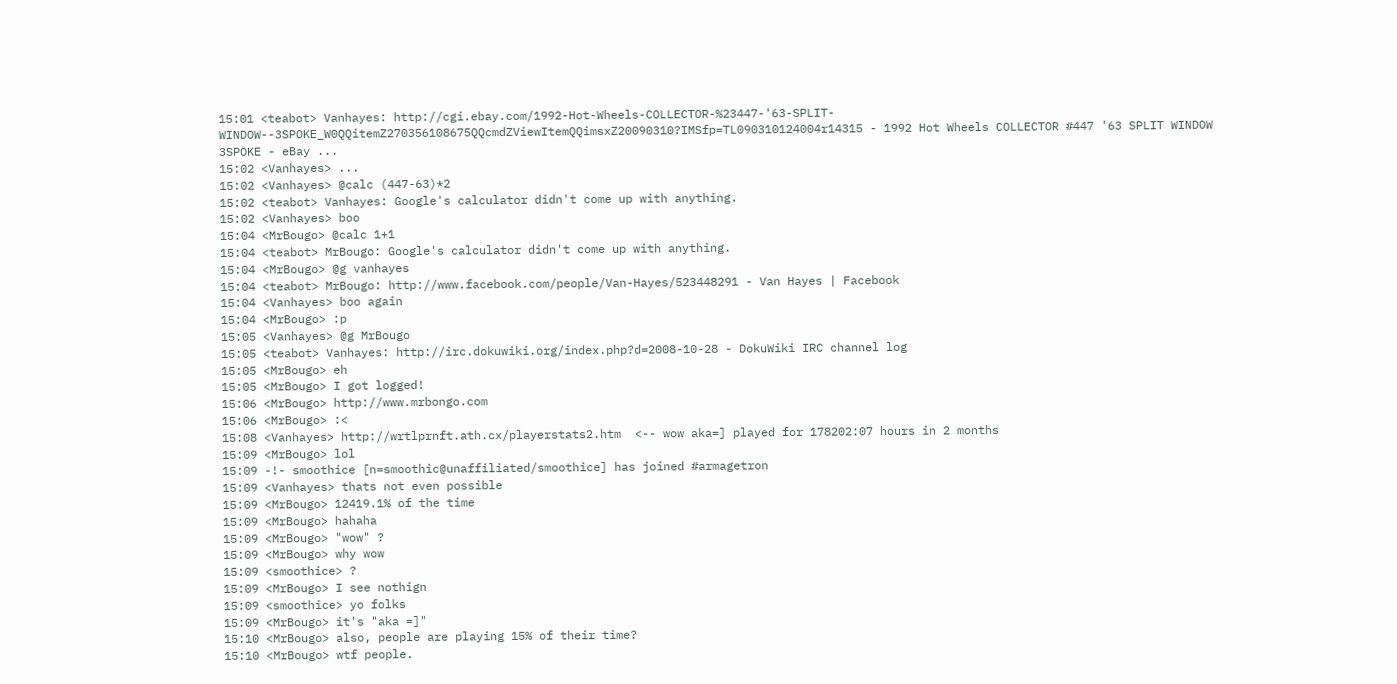15:01 <teabot> Vanhayes: http://cgi.ebay.com/1992-Hot-Wheels-COLLECTOR-%23447-'63-SPLIT-WINDOW--3SPOKE_W0QQitemZ270356108675QQcmdZViewItemQQimsxZ20090310?IMSfp=TL090310124004r14315 - 1992 Hot Wheels COLLECTOR #447 '63 SPLIT WINDOW 3SPOKE - eBay ...
15:02 <Vanhayes> ...
15:02 <Vanhayes> @calc (447-63)*2
15:02 <teabot> Vanhayes: Google's calculator didn't come up with anything.
15:02 <Vanhayes> boo
15:04 <MrBougo> @calc 1+1
15:04 <teabot> MrBougo: Google's calculator didn't come up with anything.
15:04 <MrBougo> @g vanhayes
15:04 <teabot> MrBougo: http://www.facebook.com/people/Van-Hayes/523448291 - Van Hayes | Facebook
15:04 <Vanhayes> boo again
15:04 <MrBougo> :p
15:05 <Vanhayes> @g MrBougo
15:05 <teabot> Vanhayes: http://irc.dokuwiki.org/index.php?d=2008-10-28 - DokuWiki IRC channel log
15:05 <MrBougo> eh
15:05 <MrBougo> I got logged!
15:06 <MrBougo> http://www.mrbongo.com
15:06 <MrBougo> :<
15:08 <Vanhayes> http://wrtlprnft.ath.cx/playerstats2.htm  <-- wow aka=] played for 178202:07 hours in 2 months
15:09 <MrBougo> lol
15:09 -!- smoothice [n=smoothic@unaffiliated/smoothice] has joined #armagetron
15:09 <Vanhayes> thats not even possible
15:09 <MrBougo> 12419.1% of the time
15:09 <MrBougo> hahaha
15:09 <MrBougo> "wow" ?
15:09 <MrBougo> why wow
15:09 <smoothice> ?
15:09 <MrBougo> I see nothign
15:09 <smoothice> yo folks
15:09 <MrBougo> it's "aka =]"
15:10 <MrBougo> also, people are playing 15% of their time?
15:10 <MrBougo> wtf people.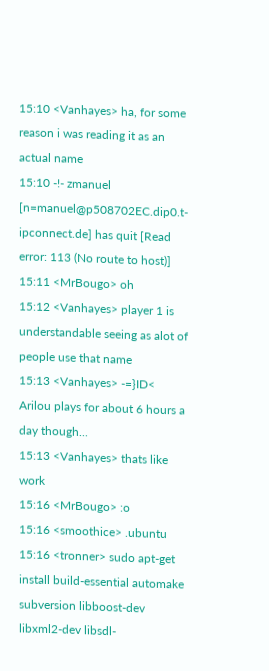15:10 <Vanhayes> ha, for some reason i was reading it as an actual name
15:10 -!- zmanuel [n=manuel@p508702EC.dip0.t-ipconnect.de] has quit [Read error: 113 (No route to host)]
15:11 <MrBougo> oh
15:12 <Vanhayes> player 1 is understandable seeing as alot of people use that name
15:13 <Vanhayes> -=}ID< Arilou plays for about 6 hours a day though...
15:13 <Vanhayes> thats like work
15:16 <MrBougo> :o
15:16 <smoothice> .ubuntu
15:16 <tronner> sudo apt-get install build-essential automake subversion libboost-dev libxml2-dev libsdl-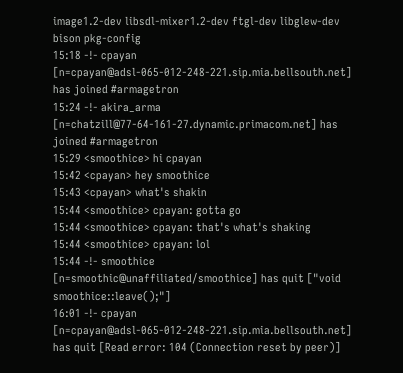image1.2-dev libsdl-mixer1.2-dev ftgl-dev libglew-dev bison pkg-config
15:18 -!- cpayan [n=cpayan@adsl-065-012-248-221.sip.mia.bellsouth.net] has joined #armagetron
15:24 -!- akira_arma [n=chatzill@77-64-161-27.dynamic.primacom.net] has joined #armagetron
15:29 <smoothice> hi cpayan
15:42 <cpayan> hey smoothice
15:43 <cpayan> what's shakin
15:44 <smoothice> cpayan: gotta go
15:44 <smoothice> cpayan: that's what's shaking
15:44 <smoothice> cpayan: lol
15:44 -!- smoothice [n=smoothic@unaffiliated/smoothice] has quit ["void smoothice::leave();"]
16:01 -!- cpayan [n=cpayan@adsl-065-012-248-221.sip.mia.bellsouth.net] has quit [Read error: 104 (Connection reset by peer)]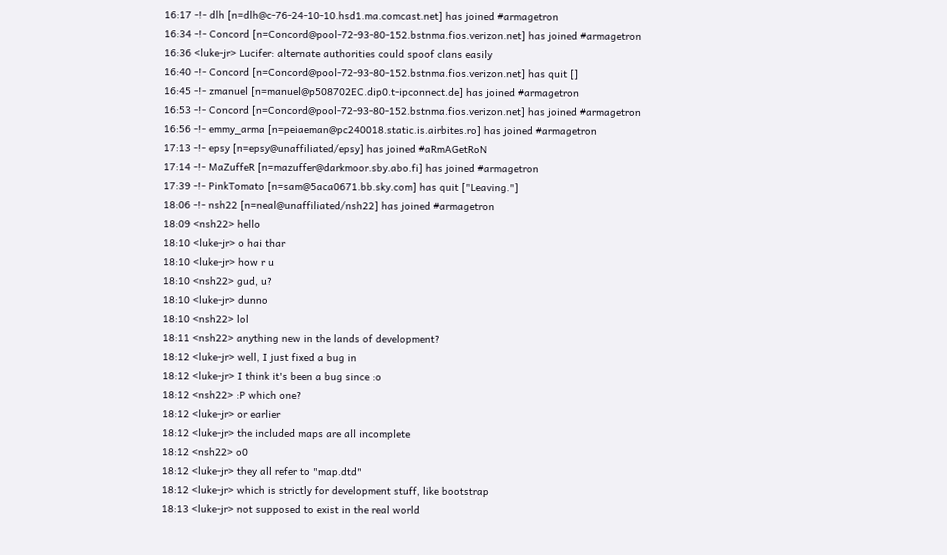16:17 -!- dlh [n=dlh@c-76-24-10-10.hsd1.ma.comcast.net] has joined #armagetron
16:34 -!- Concord [n=Concord@pool-72-93-80-152.bstnma.fios.verizon.net] has joined #armagetron
16:36 <luke-jr> Lucifer: alternate authorities could spoof clans easily
16:40 -!- Concord [n=Concord@pool-72-93-80-152.bstnma.fios.verizon.net] has quit []
16:45 -!- zmanuel [n=manuel@p508702EC.dip0.t-ipconnect.de] has joined #armagetron
16:53 -!- Concord [n=Concord@pool-72-93-80-152.bstnma.fios.verizon.net] has joined #armagetron
16:56 -!- emmy_arma [n=peiaeman@pc240018.static.is.airbites.ro] has joined #armagetron
17:13 -!- epsy [n=epsy@unaffiliated/epsy] has joined #aRmAGetRoN
17:14 -!- MaZuffeR [n=mazuffer@darkmoor.sby.abo.fi] has joined #armagetron
17:39 -!- PinkTomato [n=sam@5aca0671.bb.sky.com] has quit ["Leaving."]
18:06 -!- nsh22 [n=neal@unaffiliated/nsh22] has joined #armagetron
18:09 <nsh22> hello
18:10 <luke-jr> o hai thar
18:10 <luke-jr> how r u
18:10 <nsh22> gud, u?
18:10 <luke-jr> dunno
18:10 <nsh22> lol
18:11 <nsh22> anything new in the lands of development?
18:12 <luke-jr> well, I just fixed a bug in
18:12 <luke-jr> I think it's been a bug since :o
18:12 <nsh22> :P which one?
18:12 <luke-jr> or earlier
18:12 <luke-jr> the included maps are all incomplete
18:12 <nsh22> o0
18:12 <luke-jr> they all refer to "map.dtd"
18:12 <luke-jr> which is strictly for development stuff, like bootstrap
18:13 <luke-jr> not supposed to exist in the real world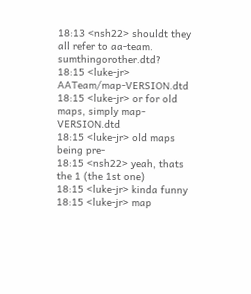18:13 <nsh22> shouldt they all refer to aa-team. sumthingorother.dtd?
18:15 <luke-jr> AATeam/map-VERSION.dtd
18:15 <luke-jr> or for old maps, simply map-VERSION.dtd
18:15 <luke-jr> old maps being pre-
18:15 <nsh22> yeah, thats the 1 (the 1st one)
18:15 <luke-jr> kinda funny
18:15 <luke-jr> map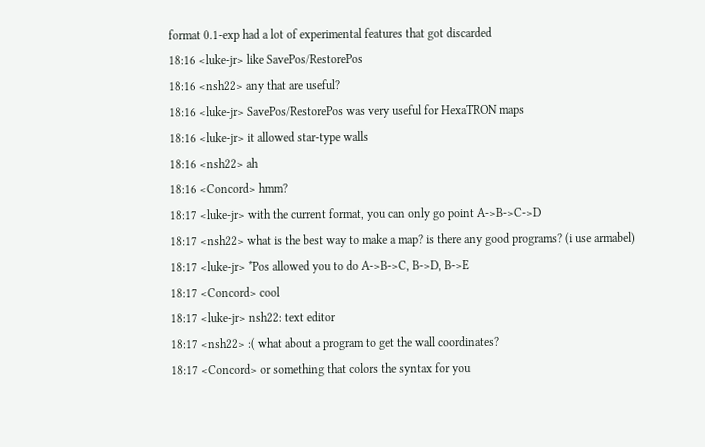format 0.1-exp had a lot of experimental features that got discarded
18:16 <luke-jr> like SavePos/RestorePos
18:16 <nsh22> any that are useful?
18:16 <luke-jr> SavePos/RestorePos was very useful for HexaTRON maps
18:16 <luke-jr> it allowed star-type walls
18:16 <nsh22> ah
18:16 <Concord> hmm?
18:17 <luke-jr> with the current format, you can only go point A->B->C->D
18:17 <nsh22> what is the best way to make a map? is there any good programs? (i use armabel)
18:17 <luke-jr> *Pos allowed you to do A->B->C, B->D, B->E
18:17 <Concord> cool
18:17 <luke-jr> nsh22: text editor
18:17 <nsh22> :( what about a program to get the wall coordinates?
18:17 <Concord> or something that colors the syntax for you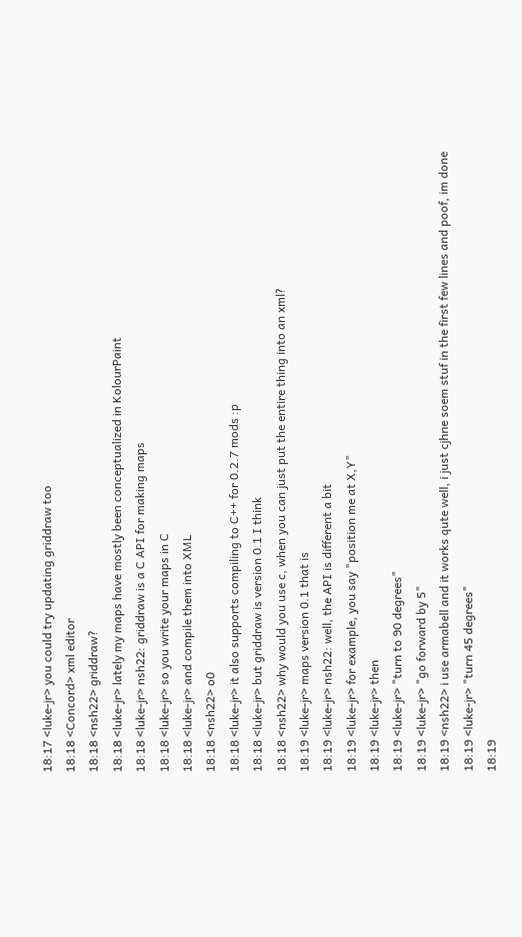18:17 <luke-jr> you could try updating griddraw too
18:18 <Concord> xml editor
18:18 <nsh22> griddraw?
18:18 <luke-jr> lately my maps have mostly been conceptualized in KolourPaint
18:18 <luke-jr> nsh22: griddraw is a C API for making maps
18:18 <luke-jr> so you write your maps in C
18:18 <luke-jr> and compile them into XML
18:18 <nsh22> o0
18:18 <luke-jr> it also supports compiling to C++ for 0.2.7 mods :p
18:18 <luke-jr> but griddraw is version 0.1 I think
18:18 <nsh22> why would you use c, when you can just put the entire thing into an xml?
18:19 <luke-jr> maps version 0.1 that is
18:19 <luke-jr> nsh22: well, the API is different a bit
18:19 <luke-jr> for example, you say "position me at X,Y"
18:19 <luke-jr> then
18:19 <luke-jr> "turn to 90 degrees"
18:19 <luke-jr> "go forward by 5"
18:19 <nsh22> i use armabell and it works qute well, i just cjhne soem stuf in the first few lines and poof, im done
18:19 <luke-jr> "turn 45 degrees"
18:19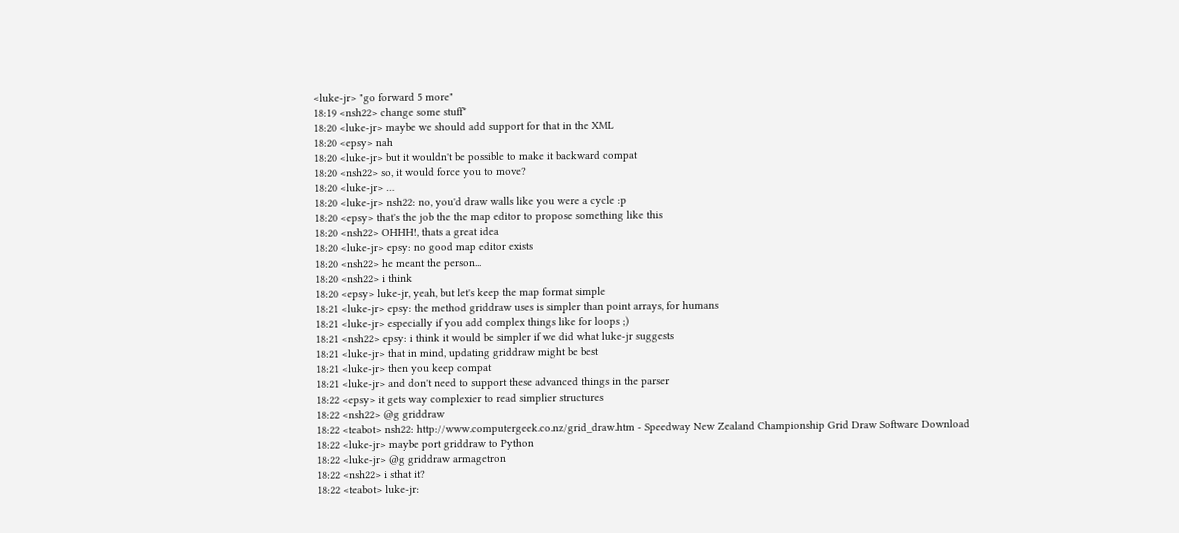<luke-jr> "go forward 5 more"
18:19 <nsh22> change some stuff*
18:20 <luke-jr> maybe we should add support for that in the XML
18:20 <epsy> nah
18:20 <luke-jr> but it wouldn't be possible to make it backward compat
18:20 <nsh22> so, it would force you to move?
18:20 <luke-jr> …
18:20 <luke-jr> nsh22: no, you'd draw walls like you were a cycle :p
18:20 <epsy> that's the job the the map editor to propose something like this
18:20 <nsh22> OHHH!, thats a great idea
18:20 <luke-jr> epsy: no good map editor exists
18:20 <nsh22> he meant the person...
18:20 <nsh22> i think
18:20 <epsy> luke-jr, yeah, but let's keep the map format simple
18:21 <luke-jr> epsy: the method griddraw uses is simpler than point arrays, for humans
18:21 <luke-jr> especially if you add complex things like for loops ;)
18:21 <nsh22> epsy: i think it would be simpler if we did what luke-jr suggests
18:21 <luke-jr> that in mind, updating griddraw might be best
18:21 <luke-jr> then you keep compat
18:21 <luke-jr> and don't need to support these advanced things in the parser
18:22 <epsy> it gets way complexier to read simplier structures
18:22 <nsh22> @g griddraw
18:22 <teabot> nsh22: http://www.computergeek.co.nz/grid_draw.htm - Speedway New Zealand Championship Grid Draw Software Download
18:22 <luke-jr> maybe port griddraw to Python
18:22 <luke-jr> @g griddraw armagetron
18:22 <nsh22> i sthat it?
18:22 <teabot> luke-jr: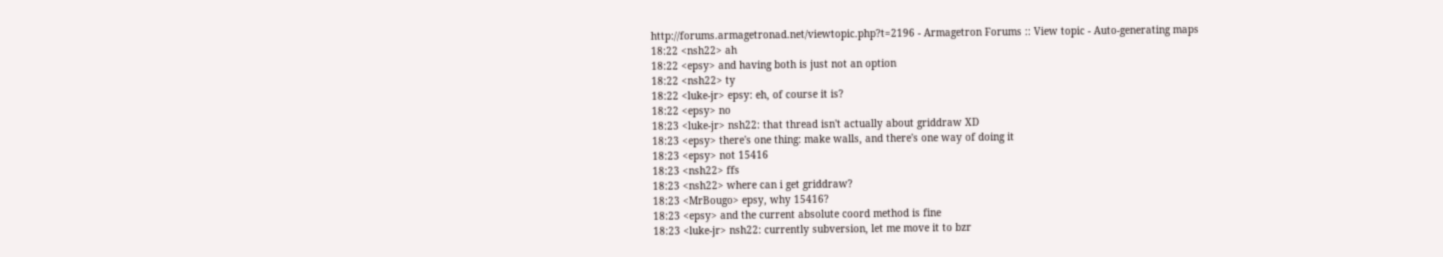http://forums.armagetronad.net/viewtopic.php?t=2196 - Armagetron Forums :: View topic - Auto-generating maps
18:22 <nsh22> ah
18:22 <epsy> and having both is just not an option
18:22 <nsh22> ty
18:22 <luke-jr> epsy: eh, of course it is?
18:22 <epsy> no
18:23 <luke-jr> nsh22: that thread isn't actually about griddraw XD
18:23 <epsy> there's one thing: make walls, and there's one way of doing it
18:23 <epsy> not 15416
18:23 <nsh22> ffs
18:23 <nsh22> where can i get griddraw?
18:23 <MrBougo> epsy, why 15416?
18:23 <epsy> and the current absolute coord method is fine
18:23 <luke-jr> nsh22: currently subversion, let me move it to bzr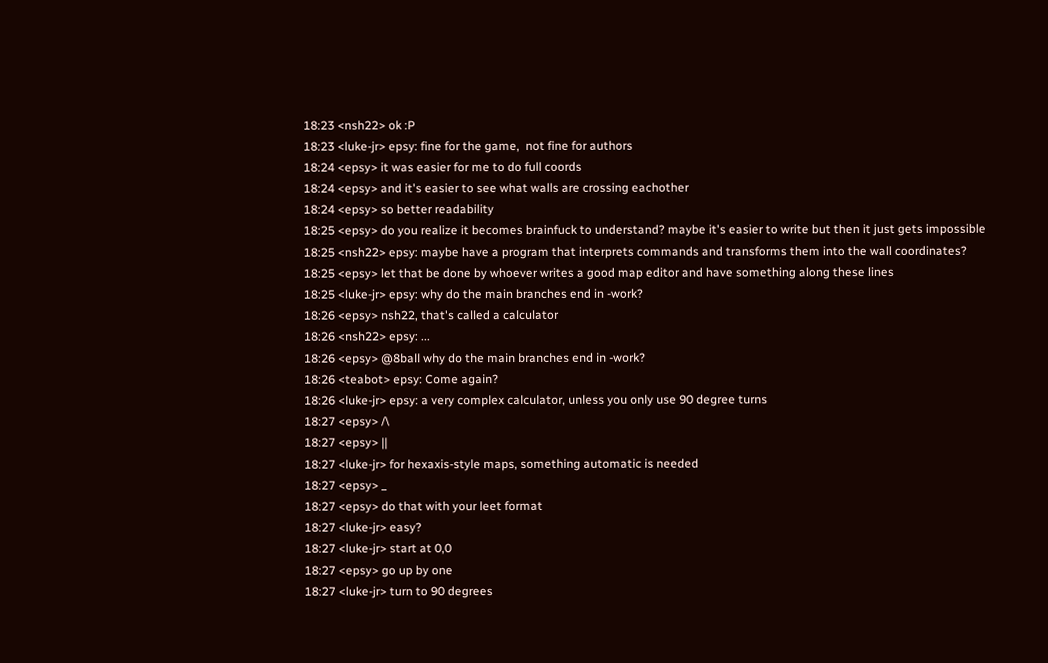18:23 <nsh22> ok :P
18:23 <luke-jr> epsy: fine for the game,  not fine for authors
18:24 <epsy> it was easier for me to do full coords
18:24 <epsy> and it's easier to see what walls are crossing eachother
18:24 <epsy> so better readability
18:25 <epsy> do you realize it becomes brainfuck to understand? maybe it's easier to write but then it just gets impossible
18:25 <nsh22> epsy: maybe have a program that interprets commands and transforms them into the wall coordinates?
18:25 <epsy> let that be done by whoever writes a good map editor and have something along these lines
18:25 <luke-jr> epsy: why do the main branches end in -work?
18:26 <epsy> nsh22, that's called a calculator
18:26 <nsh22> epsy: ...
18:26 <epsy> @8ball why do the main branches end in -work?
18:26 <teabot> epsy: Come again?
18:26 <luke-jr> epsy: a very complex calculator, unless you only use 90 degree turns
18:27 <epsy> /\
18:27 <epsy> ||
18:27 <luke-jr> for hexaxis-style maps, something automatic is needed
18:27 <epsy> _
18:27 <epsy> do that with your leet format
18:27 <luke-jr> easy?
18:27 <luke-jr> start at 0,0
18:27 <epsy> go up by one
18:27 <luke-jr> turn to 90 degrees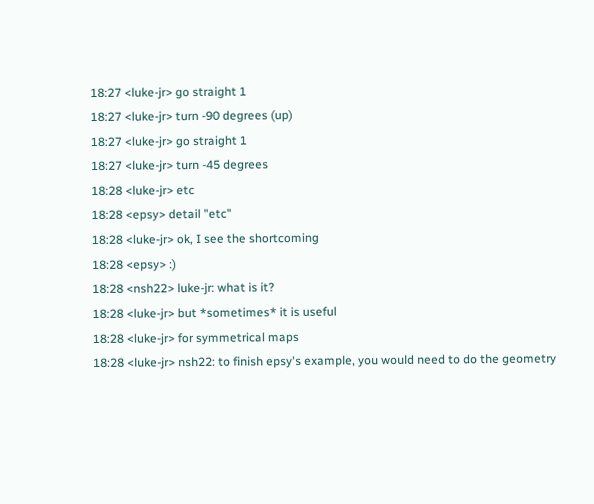18:27 <luke-jr> go straight 1
18:27 <luke-jr> turn -90 degrees (up)
18:27 <luke-jr> go straight 1
18:27 <luke-jr> turn -45 degrees
18:28 <luke-jr> etc
18:28 <epsy> detail "etc"
18:28 <luke-jr> ok, I see the shortcoming
18:28 <epsy> :)
18:28 <nsh22> luke-jr: what is it?
18:28 <luke-jr> but *sometimes* it is useful
18:28 <luke-jr> for symmetrical maps
18:28 <luke-jr> nsh22: to finish epsy's example, you would need to do the geometry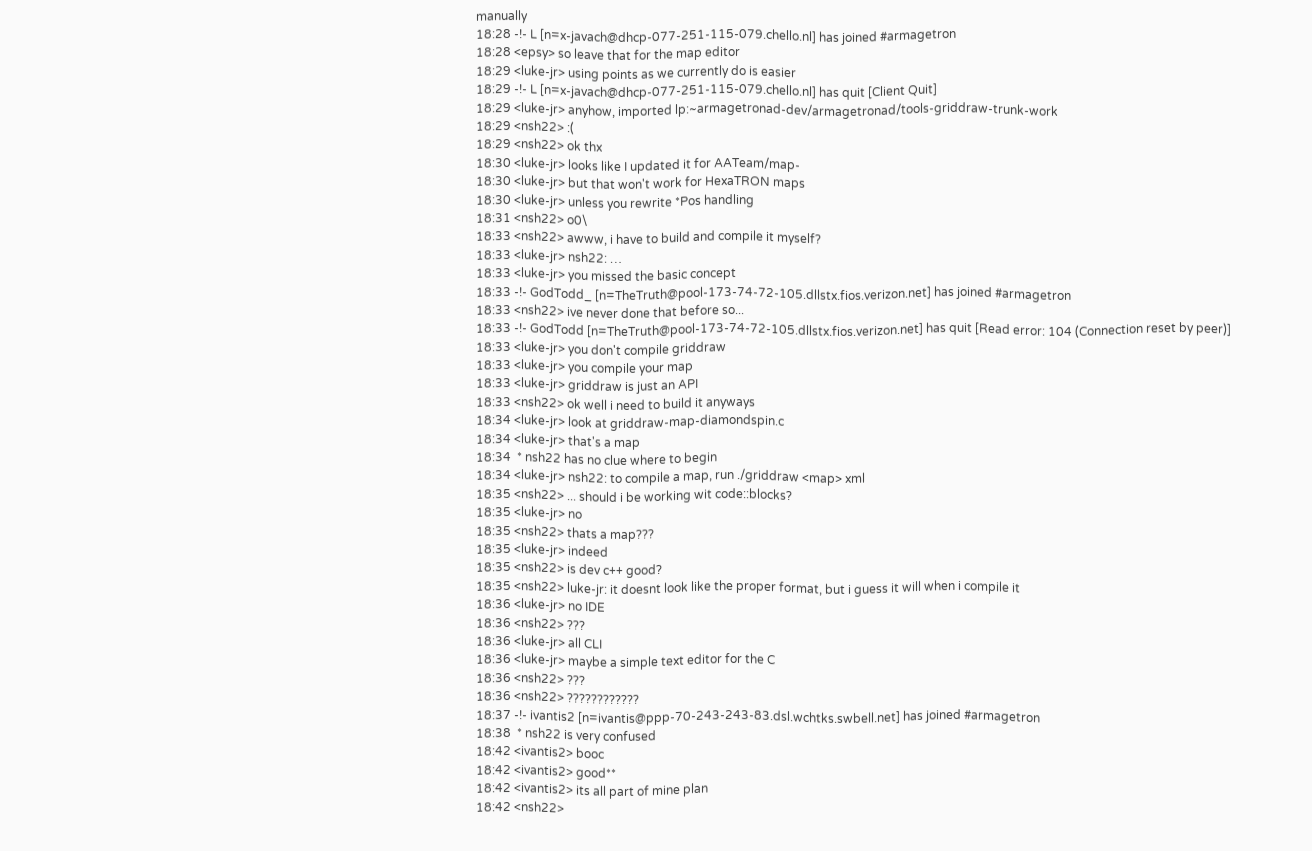manually
18:28 -!- L [n=x-javach@dhcp-077-251-115-079.chello.nl] has joined #armagetron
18:28 <epsy> so leave that for the map editor
18:29 <luke-jr> using points as we currently do is easier
18:29 -!- L [n=x-javach@dhcp-077-251-115-079.chello.nl] has quit [Client Quit]
18:29 <luke-jr> anyhow, imported lp:~armagetronad-dev/armagetronad/tools-griddraw-trunk-work
18:29 <nsh22> :(
18:29 <nsh22> ok thx
18:30 <luke-jr> looks like I updated it for AATeam/map-
18:30 <luke-jr> but that won't work for HexaTRON maps
18:30 <luke-jr> unless you rewrite *Pos handling
18:31 <nsh22> o0\
18:33 <nsh22> awww, i have to build and compile it myself?
18:33 <luke-jr> nsh22: …
18:33 <luke-jr> you missed the basic concept
18:33 -!- GodTodd_ [n=TheTruth@pool-173-74-72-105.dllstx.fios.verizon.net] has joined #armagetron
18:33 <nsh22> ive never done that before so...
18:33 -!- GodTodd [n=TheTruth@pool-173-74-72-105.dllstx.fios.verizon.net] has quit [Read error: 104 (Connection reset by peer)]
18:33 <luke-jr> you don't compile griddraw
18:33 <luke-jr> you compile your map
18:33 <luke-jr> griddraw is just an API
18:33 <nsh22> ok well i need to build it anyways
18:34 <luke-jr> look at griddraw-map-diamondspin.c
18:34 <luke-jr> that's a map
18:34  * nsh22 has no clue where to begin
18:34 <luke-jr> nsh22: to compile a map, run ./griddraw <map> xml
18:35 <nsh22> ... should i be working wit code::blocks?
18:35 <luke-jr> no
18:35 <nsh22> thats a map???
18:35 <luke-jr> indeed
18:35 <nsh22> is dev c++ good?
18:35 <nsh22> luke-jr: it doesnt look like the proper format, but i guess it will when i compile it
18:36 <luke-jr> no IDE
18:36 <nsh22> ???
18:36 <luke-jr> all CLI
18:36 <luke-jr> maybe a simple text editor for the C
18:36 <nsh22> ???
18:36 <nsh22> ????????????
18:37 -!- ivantis2 [n=ivantis@ppp-70-243-243-83.dsl.wchtks.swbell.net] has joined #armagetron
18:38  * nsh22 is very confused
18:42 <ivantis2> booc
18:42 <ivantis2> good**
18:42 <ivantis2> its all part of mine plan
18:42 <nsh22>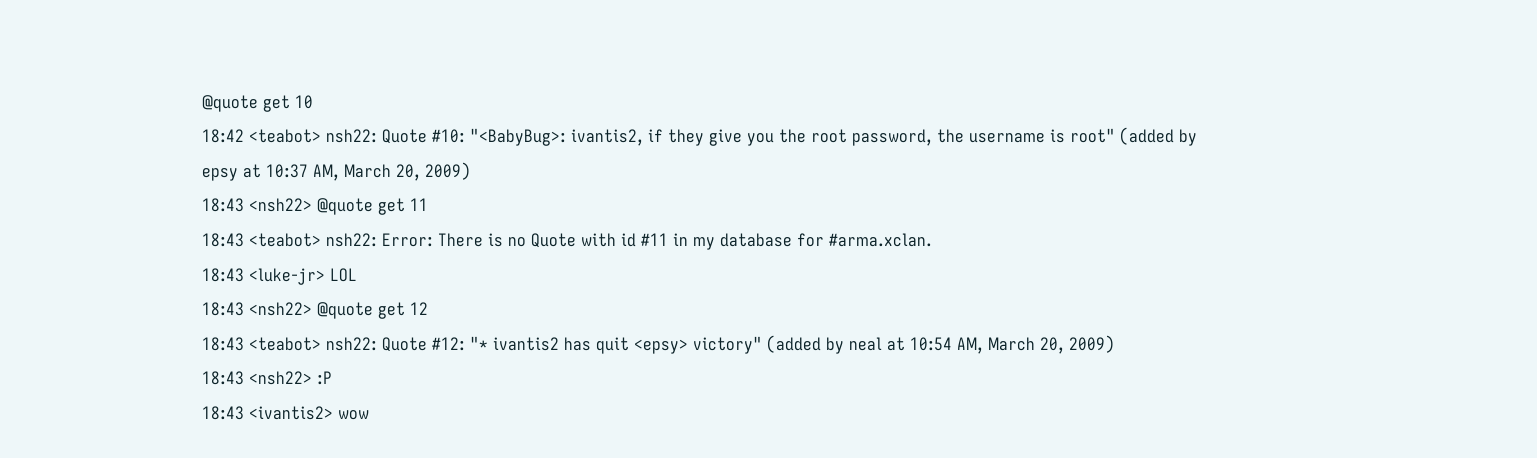@quote get 10
18:42 <teabot> nsh22: Quote #10: "<BabyBug>: ivantis2, if they give you the root password, the username is root" (added by epsy at 10:37 AM, March 20, 2009)
18:43 <nsh22> @quote get 11
18:43 <teabot> nsh22: Error: There is no Quote with id #11 in my database for #arma.xclan.
18:43 <luke-jr> LOL
18:43 <nsh22> @quote get 12
18:43 <teabot> nsh22: Quote #12: "* ivantis2 has quit <epsy> victory" (added by neal at 10:54 AM, March 20, 2009)
18:43 <nsh22> :P
18:43 <ivantis2> wow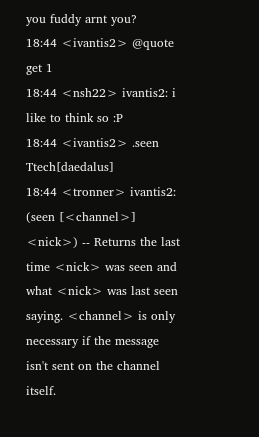you fuddy arnt you?
18:44 <ivantis2> @quote get 1
18:44 <nsh22> ivantis2: i like to think so :P
18:44 <ivantis2> .seen Ttech[daedalus]
18:44 <tronner> ivantis2: (seen [<channel>] <nick>) -- Returns the last time <nick> was seen and what <nick> was last seen saying. <channel> is only necessary if the message isn't sent on the channel itself.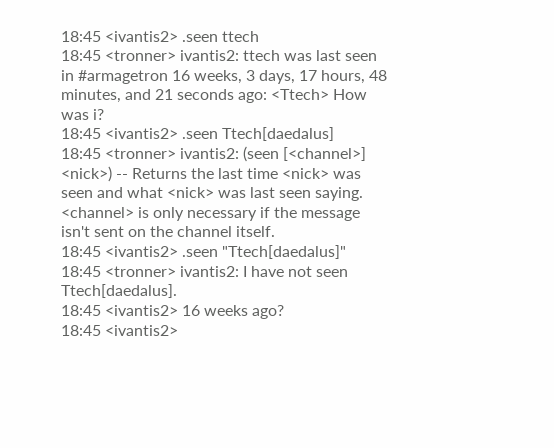18:45 <ivantis2> .seen ttech
18:45 <tronner> ivantis2: ttech was last seen in #armagetron 16 weeks, 3 days, 17 hours, 48 minutes, and 21 seconds ago: <Ttech> How was i?
18:45 <ivantis2> .seen Ttech[daedalus]
18:45 <tronner> ivantis2: (seen [<channel>] <nick>) -- Returns the last time <nick> was seen and what <nick> was last seen saying. <channel> is only necessary if the message isn't sent on the channel itself.
18:45 <ivantis2> .seen "Ttech[daedalus]"
18:45 <tronner> ivantis2: I have not seen Ttech[daedalus].
18:45 <ivantis2> 16 weeks ago?
18:45 <ivantis2>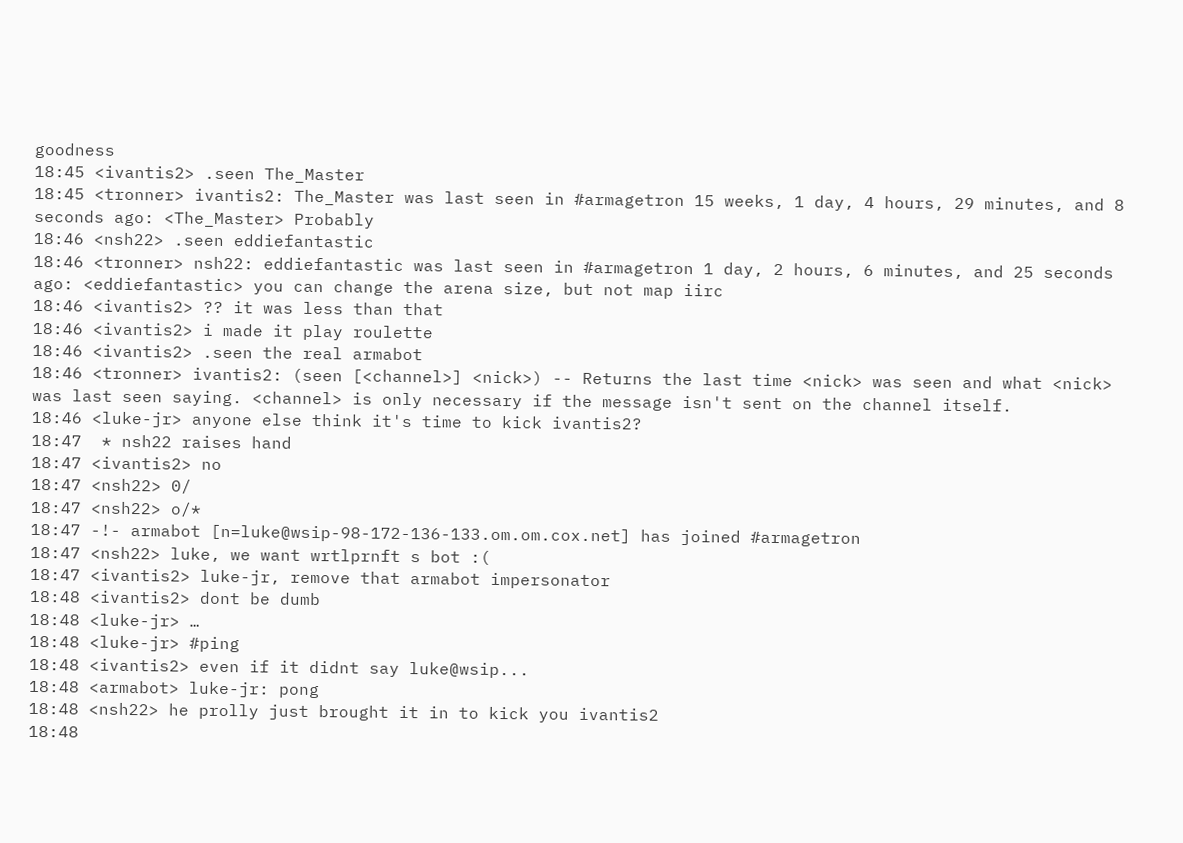goodness
18:45 <ivantis2> .seen The_Master
18:45 <tronner> ivantis2: The_Master was last seen in #armagetron 15 weeks, 1 day, 4 hours, 29 minutes, and 8 seconds ago: <The_Master> Probably
18:46 <nsh22> .seen eddiefantastic
18:46 <tronner> nsh22: eddiefantastic was last seen in #armagetron 1 day, 2 hours, 6 minutes, and 25 seconds ago: <eddiefantastic> you can change the arena size, but not map iirc
18:46 <ivantis2> ?? it was less than that
18:46 <ivantis2> i made it play roulette
18:46 <ivantis2> .seen the real armabot
18:46 <tronner> ivantis2: (seen [<channel>] <nick>) -- Returns the last time <nick> was seen and what <nick> was last seen saying. <channel> is only necessary if the message isn't sent on the channel itself.
18:46 <luke-jr> anyone else think it's time to kick ivantis2?
18:47  * nsh22 raises hand
18:47 <ivantis2> no
18:47 <nsh22> 0/
18:47 <nsh22> o/*
18:47 -!- armabot [n=luke@wsip-98-172-136-133.om.om.cox.net] has joined #armagetron
18:47 <nsh22> luke, we want wrtlprnft s bot :(
18:47 <ivantis2> luke-jr, remove that armabot impersonator
18:48 <ivantis2> dont be dumb
18:48 <luke-jr> …
18:48 <luke-jr> #ping
18:48 <ivantis2> even if it didnt say luke@wsip...
18:48 <armabot> luke-jr: pong
18:48 <nsh22> he prolly just brought it in to kick you ivantis2
18:48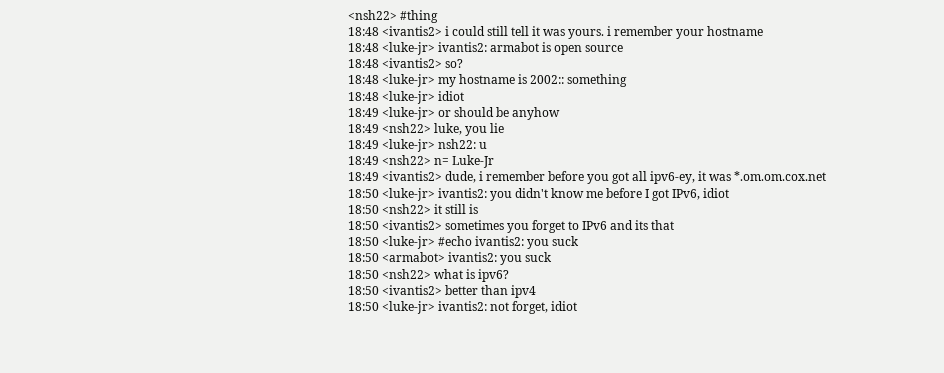<nsh22> #thing
18:48 <ivantis2> i could still tell it was yours. i remember your hostname
18:48 <luke-jr> ivantis2: armabot is open source
18:48 <ivantis2> so?
18:48 <luke-jr> my hostname is 2002:: something
18:48 <luke-jr> idiot
18:49 <luke-jr> or should be anyhow
18:49 <nsh22> luke, you lie
18:49 <luke-jr> nsh22: u
18:49 <nsh22> n= Luke-Jr
18:49 <ivantis2> dude, i remember before you got all ipv6-ey, it was *.om.om.cox.net
18:50 <luke-jr> ivantis2: you didn't know me before I got IPv6, idiot
18:50 <nsh22> it still is
18:50 <ivantis2> sometimes you forget to IPv6 and its that
18:50 <luke-jr> #echo ivantis2: you suck
18:50 <armabot> ivantis2: you suck
18:50 <nsh22> what is ipv6?
18:50 <ivantis2> better than ipv4
18:50 <luke-jr> ivantis2: not forget, idiot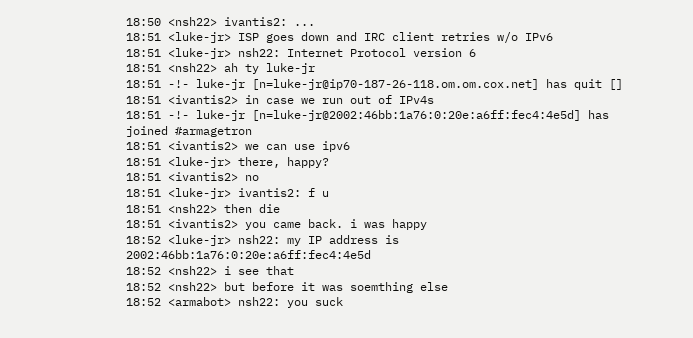18:50 <nsh22> ivantis2: ...
18:51 <luke-jr> ISP goes down and IRC client retries w/o IPv6
18:51 <luke-jr> nsh22: Internet Protocol version 6
18:51 <nsh22> ah ty luke-jr
18:51 -!- luke-jr [n=luke-jr@ip70-187-26-118.om.om.cox.net] has quit []
18:51 <ivantis2> in case we run out of IPv4s
18:51 -!- luke-jr [n=luke-jr@2002:46bb:1a76:0:20e:a6ff:fec4:4e5d] has joined #armagetron
18:51 <ivantis2> we can use ipv6
18:51 <luke-jr> there, happy?
18:51 <ivantis2> no
18:51 <luke-jr> ivantis2: f u
18:51 <nsh22> then die
18:51 <ivantis2> you came back. i was happy
18:52 <luke-jr> nsh22: my IP address is 2002:46bb:1a76:0:20e:a6ff:fec4:4e5d
18:52 <nsh22> i see that
18:52 <nsh22> but before it was soemthing else
18:52 <armabot> nsh22: you suck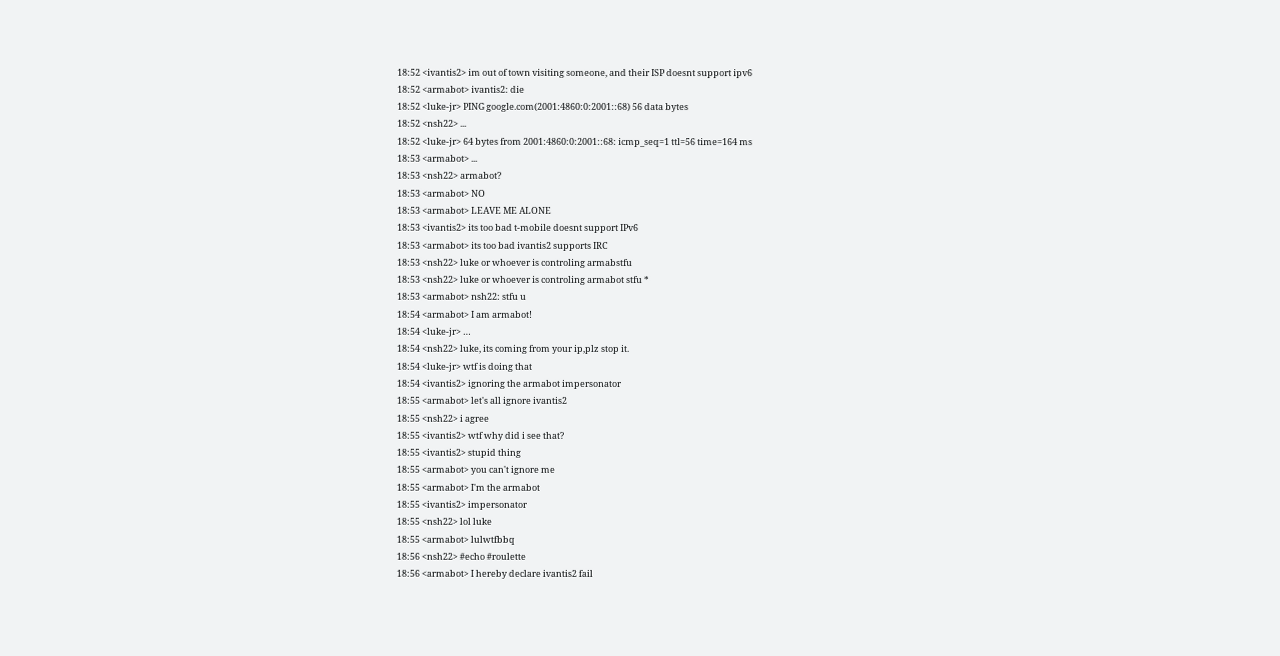18:52 <ivantis2> im out of town visiting someone, and their ISP doesnt support ipv6
18:52 <armabot> ivantis2: die
18:52 <luke-jr> PING google.com(2001:4860:0:2001::68) 56 data bytes
18:52 <nsh22> ...
18:52 <luke-jr> 64 bytes from 2001:4860:0:2001::68: icmp_seq=1 ttl=56 time=164 ms
18:53 <armabot> ...
18:53 <nsh22> armabot?
18:53 <armabot> NO
18:53 <armabot> LEAVE ME ALONE
18:53 <ivantis2> its too bad t-mobile doesnt support IPv6
18:53 <armabot> its too bad ivantis2 supports IRC
18:53 <nsh22> luke or whoever is controling armabstfu
18:53 <nsh22> luke or whoever is controling armabot stfu *
18:53 <armabot> nsh22: stfu u
18:54 <armabot> I am armabot!
18:54 <luke-jr> …
18:54 <nsh22> luke, its coming from your ip,plz stop it.
18:54 <luke-jr> wtf is doing that
18:54 <ivantis2> ignoring the armabot impersonator
18:55 <armabot> let's all ignore ivantis2
18:55 <nsh22> i agree
18:55 <ivantis2> wtf why did i see that?
18:55 <ivantis2> stupid thing
18:55 <armabot> you can't ignore me
18:55 <armabot> I'm the armabot
18:55 <ivantis2> impersonator
18:55 <nsh22> lol luke
18:55 <armabot> lulwtfbbq
18:56 <nsh22> #echo #roulette
18:56 <armabot> I hereby declare ivantis2 fail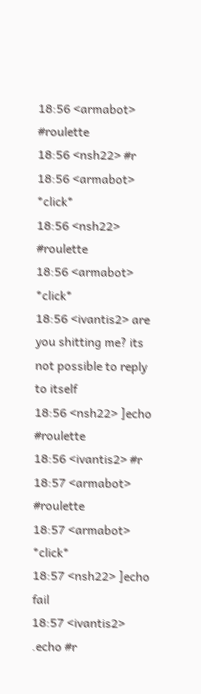18:56 <armabot> #roulette
18:56 <nsh22> #r
18:56 <armabot> *click*
18:56 <nsh22> #roulette
18:56 <armabot> *click*
18:56 <ivantis2> are you shitting me? its not possible to reply to itself
18:56 <nsh22> ]echo #roulette
18:56 <ivantis2> #r
18:57 <armabot> #roulette
18:57 <armabot> *click*
18:57 <nsh22> ]echo fail
18:57 <ivantis2> .echo #r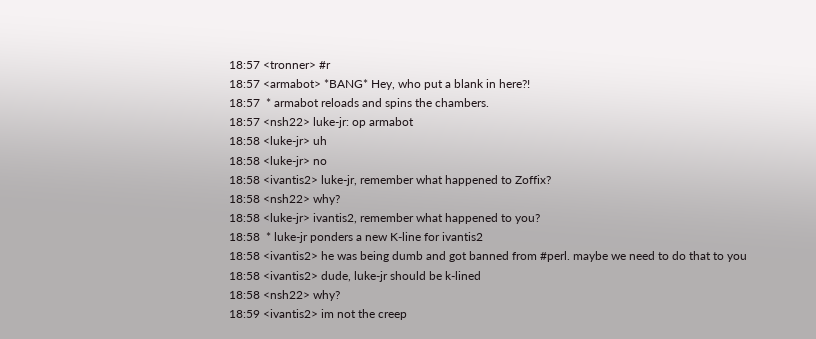18:57 <tronner> #r
18:57 <armabot> *BANG* Hey, who put a blank in here?!
18:57  * armabot reloads and spins the chambers.
18:57 <nsh22> luke-jr: op armabot
18:58 <luke-jr> uh
18:58 <luke-jr> no
18:58 <ivantis2> luke-jr, remember what happened to Zoffix?
18:58 <nsh22> why?
18:58 <luke-jr> ivantis2, remember what happened to you?
18:58  * luke-jr ponders a new K-line for ivantis2
18:58 <ivantis2> he was being dumb and got banned from #perl. maybe we need to do that to you
18:58 <ivantis2> dude, luke-jr should be k-lined
18:58 <nsh22> why?
18:59 <ivantis2> im not the creep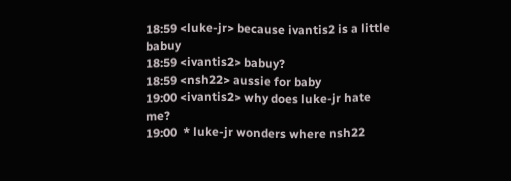18:59 <luke-jr> because ivantis2 is a little babuy
18:59 <ivantis2> babuy?
18:59 <nsh22> aussie for baby
19:00 <ivantis2> why does luke-jr hate me?
19:00  * luke-jr wonders where nsh22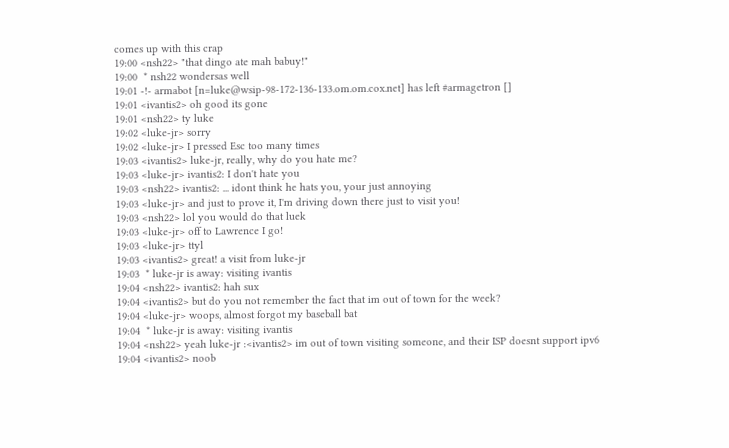comes up with this crap
19:00 <nsh22> "that dingo ate mah babuy!"
19:00  * nsh22 wondersas well
19:01 -!- armabot [n=luke@wsip-98-172-136-133.om.om.cox.net] has left #armagetron []
19:01 <ivantis2> oh good its gone
19:01 <nsh22> ty luke
19:02 <luke-jr> sorry
19:02 <luke-jr> I pressed Esc too many times
19:03 <ivantis2> luke-jr, really, why do you hate me?
19:03 <luke-jr> ivantis2: I don't hate you
19:03 <nsh22> ivantis2: ... idont think he hats you, your just annoying
19:03 <luke-jr> and just to prove it, I'm driving down there just to visit you!
19:03 <nsh22> lol you would do that luek
19:03 <luke-jr> off to Lawrence I go!
19:03 <luke-jr> ttyl
19:03 <ivantis2> great! a visit from luke-jr
19:03  * luke-jr is away: visiting ivantis
19:04 <nsh22> ivantis2: hah sux
19:04 <ivantis2> but do you not remember the fact that im out of town for the week?
19:04 <luke-jr> woops, almost forgot my baseball bat
19:04  * luke-jr is away: visiting ivantis
19:04 <nsh22> yeah luke-jr :<ivantis2> im out of town visiting someone, and their ISP doesnt support ipv6
19:04 <ivantis2> noob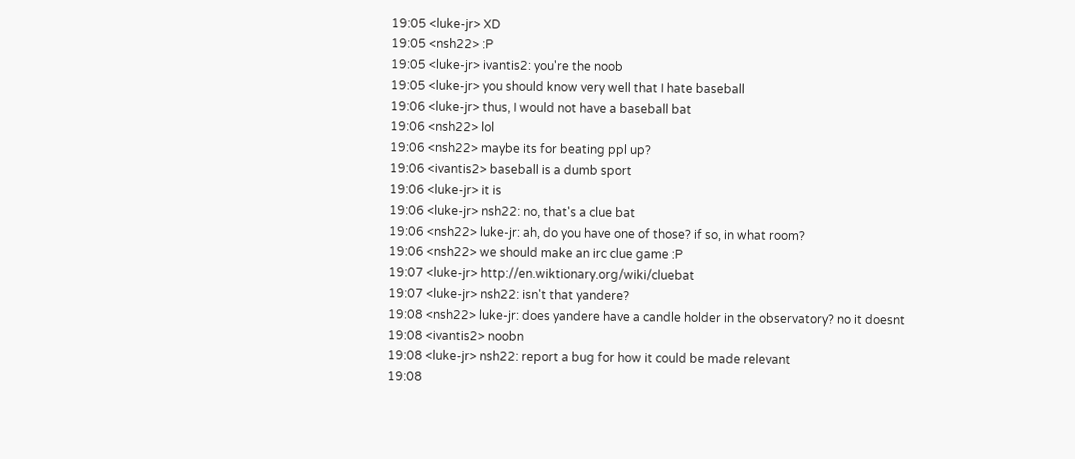19:05 <luke-jr> XD
19:05 <nsh22> :P
19:05 <luke-jr> ivantis2: you're the noob
19:05 <luke-jr> you should know very well that I hate baseball
19:06 <luke-jr> thus, I would not have a baseball bat
19:06 <nsh22> lol
19:06 <nsh22> maybe its for beating ppl up?
19:06 <ivantis2> baseball is a dumb sport
19:06 <luke-jr> it is
19:06 <luke-jr> nsh22: no, that's a clue bat
19:06 <nsh22> luke-jr: ah, do you have one of those? if so, in what room?
19:06 <nsh22> we should make an irc clue game :P
19:07 <luke-jr> http://en.wiktionary.org/wiki/cluebat
19:07 <luke-jr> nsh22: isn't that yandere?
19:08 <nsh22> luke-jr: does yandere have a candle holder in the observatory? no it doesnt
19:08 <ivantis2> noobn
19:08 <luke-jr> nsh22: report a bug for how it could be made relevant
19:08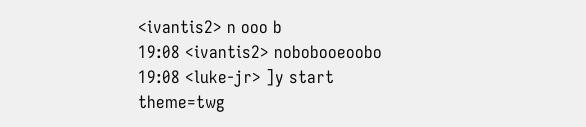<ivantis2> n ooo b
19:08 <ivantis2> nobobooeoobo
19:08 <luke-jr> ]y start theme=twg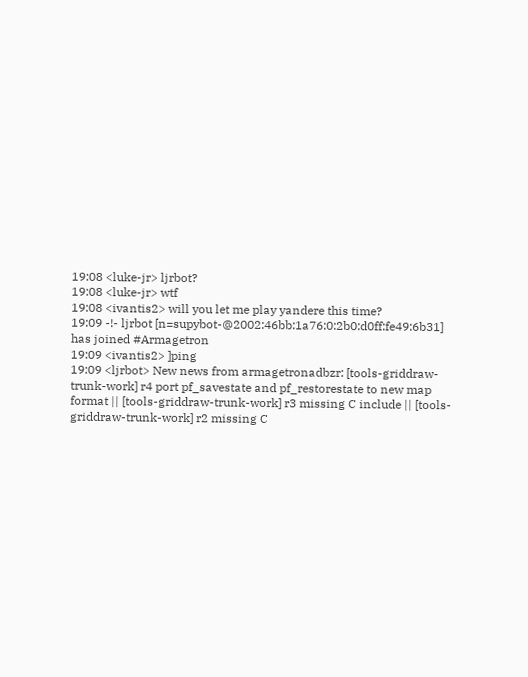19:08 <luke-jr> ljrbot?
19:08 <luke-jr> wtf
19:08 <ivantis2> will you let me play yandere this time?
19:09 -!- ljrbot [n=supybot-@2002:46bb:1a76:0:2b0:d0ff:fe49:6b31] has joined #Armagetron
19:09 <ivantis2> ]ping
19:09 <ljrbot> New news from armagetronadbzr: [tools-griddraw-trunk-work] r4 port pf_savestate and pf_restorestate to new map format || [tools-griddraw-trunk-work] r3 missing C include || [tools-griddraw-trunk-work] r2 missing C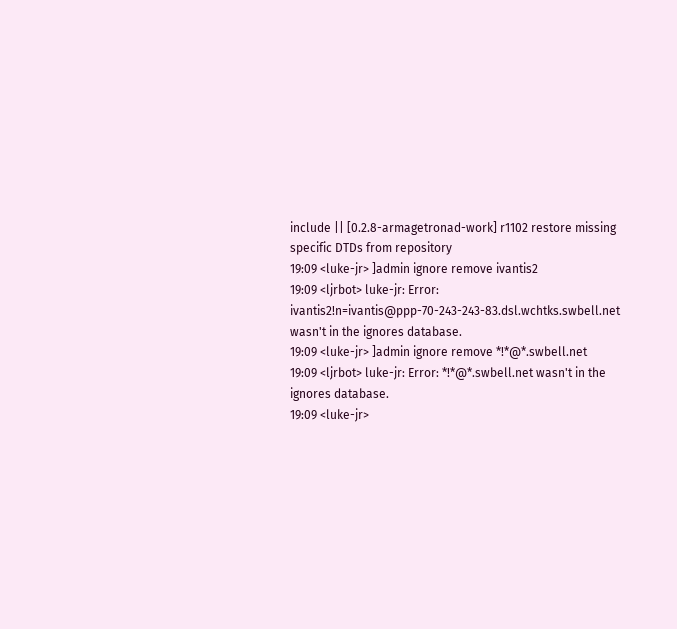include || [0.2.8-armagetronad-work] r1102 restore missing specific DTDs from repository
19:09 <luke-jr> ]admin ignore remove ivantis2
19:09 <ljrbot> luke-jr: Error: ivantis2!n=ivantis@ppp-70-243-243-83.dsl.wchtks.swbell.net wasn't in the ignores database.
19:09 <luke-jr> ]admin ignore remove *!*@*.swbell.net
19:09 <ljrbot> luke-jr: Error: *!*@*.swbell.net wasn't in the ignores database.
19:09 <luke-jr>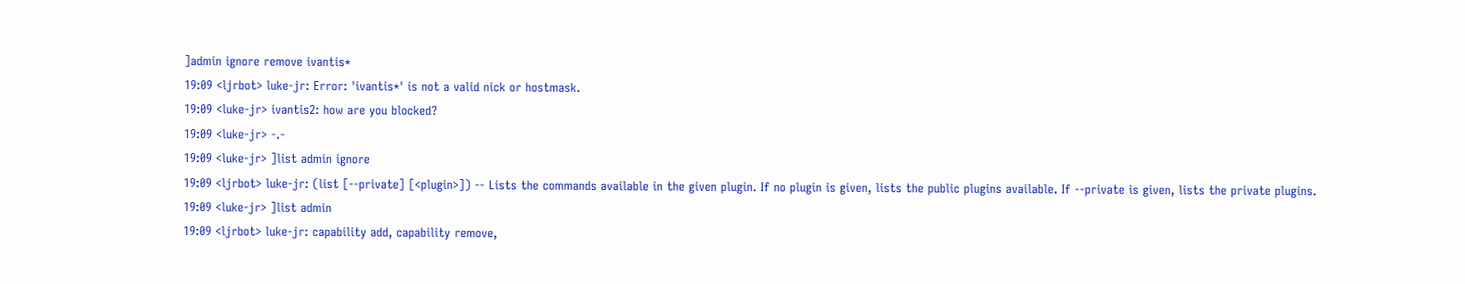]admin ignore remove ivantis*
19:09 <ljrbot> luke-jr: Error: 'ivantis*' is not a valid nick or hostmask.
19:09 <luke-jr> ivantis2: how are you blocked?
19:09 <luke-jr> -.-
19:09 <luke-jr> ]list admin ignore
19:09 <ljrbot> luke-jr: (list [--private] [<plugin>]) -- Lists the commands available in the given plugin. If no plugin is given, lists the public plugins available. If --private is given, lists the private plugins.
19:09 <luke-jr> ]list admin
19:09 <ljrbot> luke-jr: capability add, capability remove,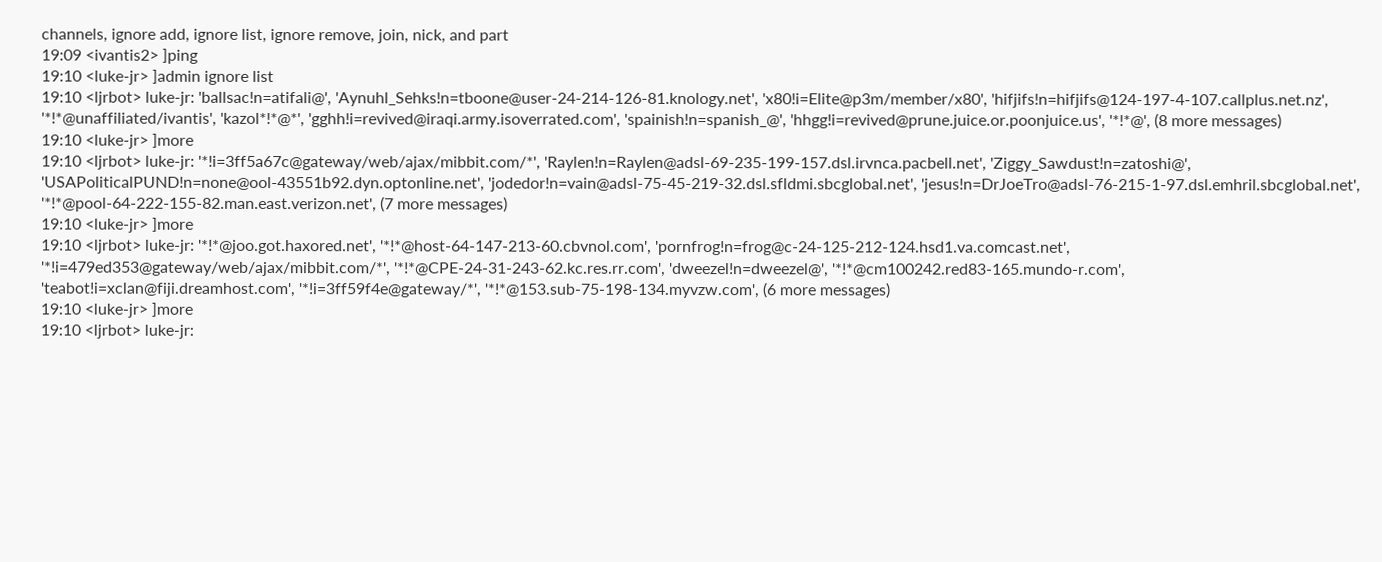channels, ignore add, ignore list, ignore remove, join, nick, and part
19:09 <ivantis2> ]ping
19:10 <luke-jr> ]admin ignore list
19:10 <ljrbot> luke-jr: 'ballsac!n=atifali@', 'Aynuhl_Sehks!n=tboone@user-24-214-126-81.knology.net', 'x80!i=Elite@p3m/member/x80', 'hifjifs!n=hifjifs@124-197-4-107.callplus.net.nz', '*!*@unaffiliated/ivantis', 'kazol*!*@*', 'gghh!i=revived@iraqi.army.isoverrated.com', 'spainish!n=spanish_@', 'hhgg!i=revived@prune.juice.or.poonjuice.us', '*!*@', (8 more messages)
19:10 <luke-jr> ]more
19:10 <ljrbot> luke-jr: '*!i=3ff5a67c@gateway/web/ajax/mibbit.com/*', 'Raylen!n=Raylen@adsl-69-235-199-157.dsl.irvnca.pacbell.net', 'Ziggy_Sawdust!n=zatoshi@', 'USAPoliticalPUND!n=none@ool-43551b92.dyn.optonline.net', 'jodedor!n=vain@adsl-75-45-219-32.dsl.sfldmi.sbcglobal.net', 'jesus!n=DrJoeTro@adsl-76-215-1-97.dsl.emhril.sbcglobal.net', '*!*@pool-64-222-155-82.man.east.verizon.net', (7 more messages)
19:10 <luke-jr> ]more
19:10 <ljrbot> luke-jr: '*!*@joo.got.haxored.net', '*!*@host-64-147-213-60.cbvnol.com', 'pornfrog!n=frog@c-24-125-212-124.hsd1.va.comcast.net', '*!i=479ed353@gateway/web/ajax/mibbit.com/*', '*!*@CPE-24-31-243-62.kc.res.rr.com', 'dweezel!n=dweezel@', '*!*@cm100242.red83-165.mundo-r.com', 'teabot!i=xclan@fiji.dreamhost.com', '*!i=3ff59f4e@gateway/*', '*!*@153.sub-75-198-134.myvzw.com', (6 more messages)
19:10 <luke-jr> ]more
19:10 <ljrbot> luke-jr: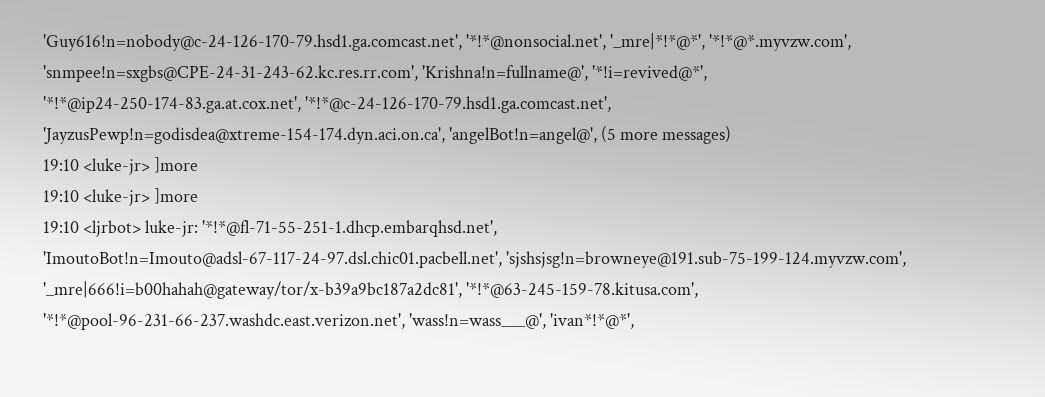'Guy616!n=nobody@c-24-126-170-79.hsd1.ga.comcast.net', '*!*@nonsocial.net', '_mre|*!*@*', '*!*@*.myvzw.com', 'snmpee!n=sxgbs@CPE-24-31-243-62.kc.res.rr.com', 'Krishna!n=fullname@', '*!i=revived@*', '*!*@ip24-250-174-83.ga.at.cox.net', '*!*@c-24-126-170-79.hsd1.ga.comcast.net', 'JayzusPewp!n=godisdea@xtreme-154-174.dyn.aci.on.ca', 'angelBot!n=angel@', (5 more messages)
19:10 <luke-jr> ]more
19:10 <luke-jr> ]more
19:10 <ljrbot> luke-jr: '*!*@fl-71-55-251-1.dhcp.embarqhsd.net', 'ImoutoBot!n=Imouto@adsl-67-117-24-97.dsl.chic01.pacbell.net', 'sjshsjsg!n=browneye@191.sub-75-199-124.myvzw.com', '_mre|666!i=b00hahah@gateway/tor/x-b39a9bc187a2dc81', '*!*@63-245-159-78.kitusa.com', '*!*@pool-96-231-66-237.washdc.east.verizon.net', 'wass!n=wass___@', 'ivan*!*@*',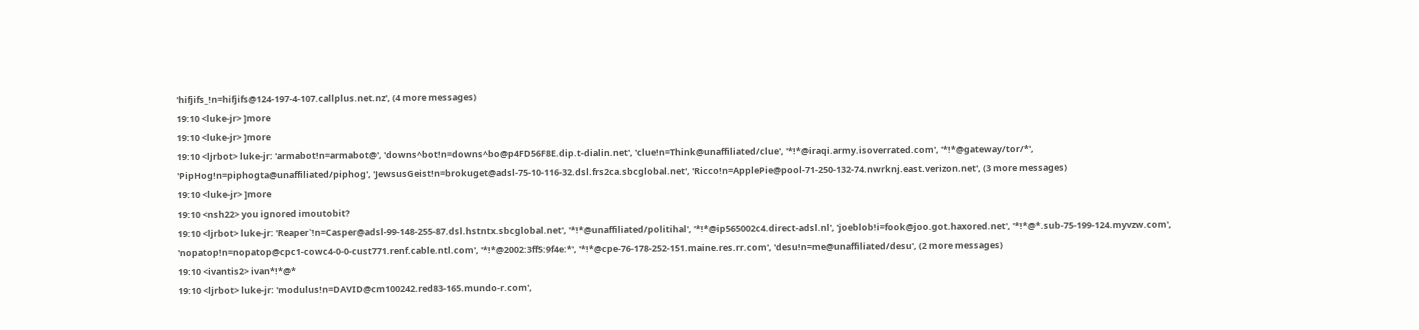'hifjifs_!n=hifjifs@124-197-4-107.callplus.net.nz', (4 more messages)
19:10 <luke-jr> ]more
19:10 <luke-jr> ]more
19:10 <ljrbot> luke-jr: 'armabot!n=armabot@', 'downs^bot!n=downs^bo@p4FD56F8E.dip.t-dialin.net', 'clue!n=Think@unaffiliated/clue', '*!*@iraqi.army.isoverrated.com', '*!*@gateway/tor/*', 'PipHog!n=piphogta@unaffiliated/piphog', 'JewsusGeist!n=brokuget@adsl-75-10-116-32.dsl.frs2ca.sbcglobal.net', 'Ricco!n=ApplePie@pool-71-250-132-74.nwrknj.east.verizon.net', (3 more messages)
19:10 <luke-jr> ]more
19:10 <nsh22> you ignored imoutobit?
19:10 <ljrbot> luke-jr: 'Reaper`!n=Casper@adsl-99-148-255-87.dsl.hstntx.sbcglobal.net', '*!*@unaffiliated/politihal', '*!*@ip565002c4.direct-adsl.nl', 'joeblob!i=fook@joo.got.haxored.net', '*!*@*.sub-75-199-124.myvzw.com', 'nopatop!n=nopatop@cpc1-cowc4-0-0-cust771.renf.cable.ntl.com', '*!*@2002:3ff5:9f4e:*', '*!*@cpe-76-178-252-151.maine.res.rr.com', 'desu!n=me@unaffiliated/desu', (2 more messages)
19:10 <ivantis2> ivan*!*@*
19:10 <ljrbot> luke-jr: 'modulus!n=DAVID@cm100242.red83-165.mundo-r.com',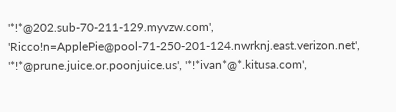'*!*@202.sub-70-211-129.myvzw.com', 'Ricco!n=ApplePie@pool-71-250-201-124.nwrknj.east.verizon.net', '*!*@prune.juice.or.poonjuice.us', '*!*ivan*@*.kitusa.com',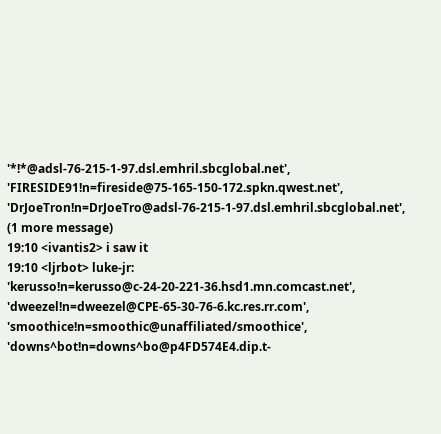'*!*@adsl-76-215-1-97.dsl.emhril.sbcglobal.net', 'FIRESIDE91!n=fireside@75-165-150-172.spkn.qwest.net', 'DrJoeTron!n=DrJoeTro@adsl-76-215-1-97.dsl.emhril.sbcglobal.net', (1 more message)
19:10 <ivantis2> i saw it
19:10 <ljrbot> luke-jr: 'kerusso!n=kerusso@c-24-20-221-36.hsd1.mn.comcast.net', 'dweezel!n=dweezel@CPE-65-30-76-6.kc.res.rr.com', 'smoothice!n=smoothic@unaffiliated/smoothice', 'downs^bot!n=downs^bo@p4FD574E4.dip.t-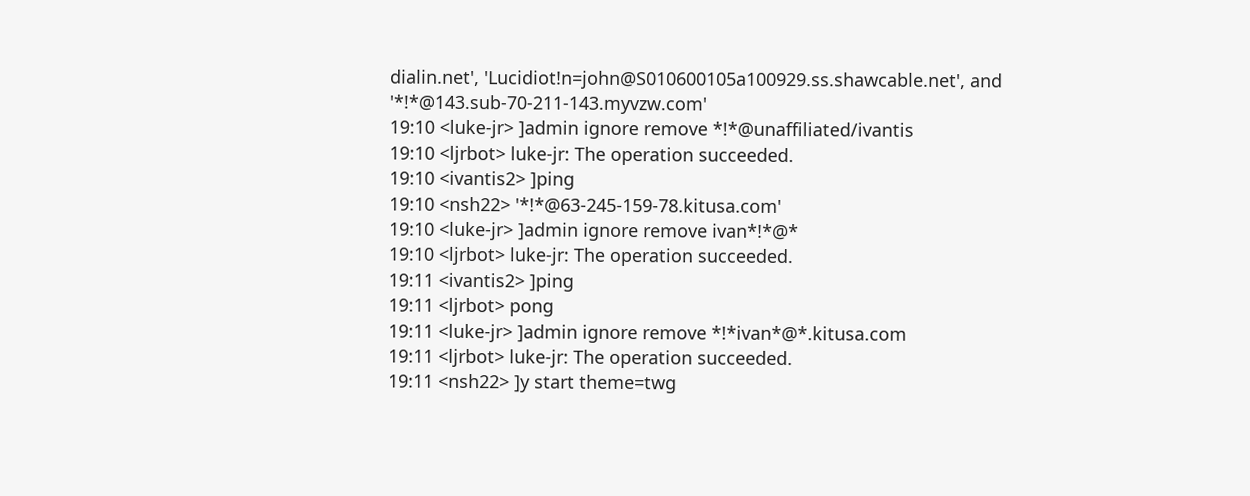dialin.net', 'Lucidiot!n=john@S010600105a100929.ss.shawcable.net', and '*!*@143.sub-70-211-143.myvzw.com'
19:10 <luke-jr> ]admin ignore remove *!*@unaffiliated/ivantis
19:10 <ljrbot> luke-jr: The operation succeeded.
19:10 <ivantis2> ]ping
19:10 <nsh22> '*!*@63-245-159-78.kitusa.com'
19:10 <luke-jr> ]admin ignore remove ivan*!*@*
19:10 <ljrbot> luke-jr: The operation succeeded.
19:11 <ivantis2> ]ping
19:11 <ljrbot> pong
19:11 <luke-jr> ]admin ignore remove *!*ivan*@*.kitusa.com
19:11 <ljrbot> luke-jr: The operation succeeded.
19:11 <nsh22> ]y start theme=twg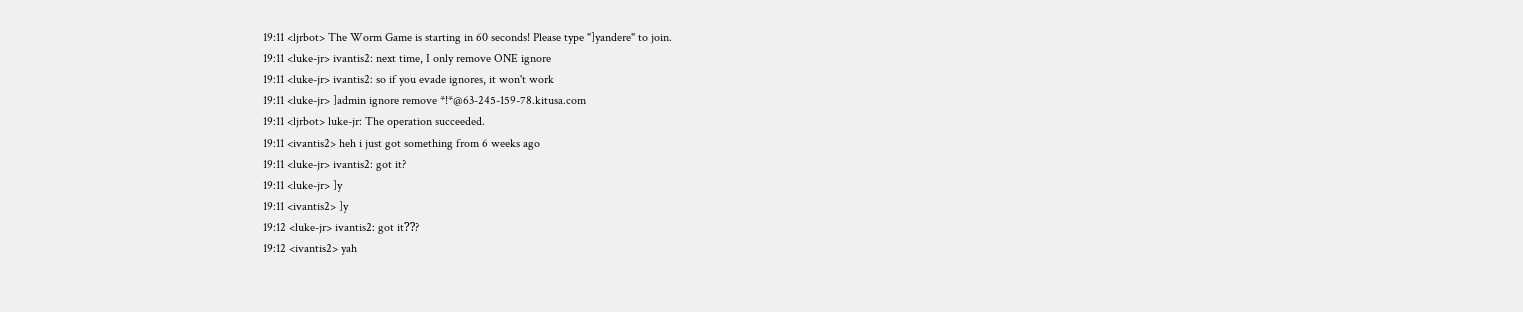19:11 <ljrbot> The Worm Game is starting in 60 seconds! Please type "]yandere" to join.
19:11 <luke-jr> ivantis2: next time, I only remove ONE ignore
19:11 <luke-jr> ivantis2: so if you evade ignores, it won't work
19:11 <luke-jr> ]admin ignore remove *!*@63-245-159-78.kitusa.com
19:11 <ljrbot> luke-jr: The operation succeeded.
19:11 <ivantis2> heh i just got something from 6 weeks ago
19:11 <luke-jr> ivantis2: got it?
19:11 <luke-jr> ]y
19:11 <ivantis2> ]y
19:12 <luke-jr> ivantis2: got it⁇?
19:12 <ivantis2> yah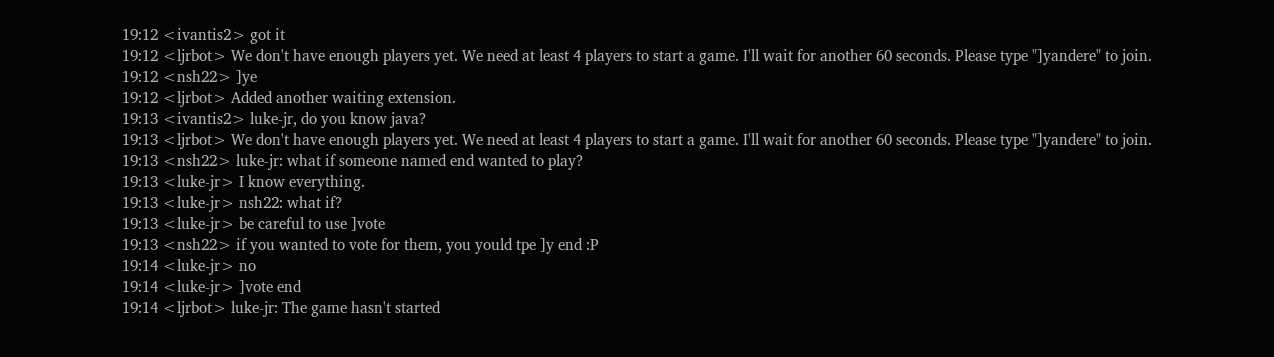19:12 <ivantis2> got it
19:12 <ljrbot> We don't have enough players yet. We need at least 4 players to start a game. I'll wait for another 60 seconds. Please type "]yandere" to join.
19:12 <nsh22> ]ye
19:12 <ljrbot> Added another waiting extension.
19:13 <ivantis2> luke-jr, do you know java?
19:13 <ljrbot> We don't have enough players yet. We need at least 4 players to start a game. I'll wait for another 60 seconds. Please type "]yandere" to join.
19:13 <nsh22> luke-jr: what if someone named end wanted to play?
19:13 <luke-jr> I know everything.
19:13 <luke-jr> nsh22: what if?
19:13 <luke-jr> be careful to use ]vote
19:13 <nsh22> if you wanted to vote for them, you yould tpe ]y end :P
19:14 <luke-jr> no
19:14 <luke-jr> ]vote end
19:14 <ljrbot> luke-jr: The game hasn't started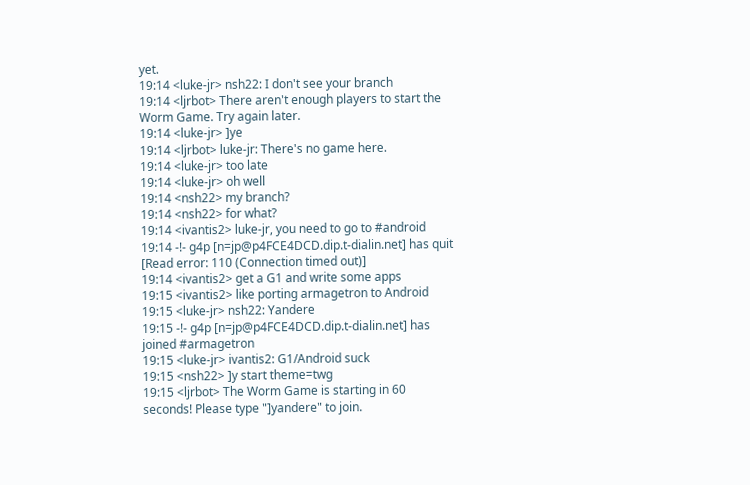yet.
19:14 <luke-jr> nsh22: I don't see your branch
19:14 <ljrbot> There aren't enough players to start the Worm Game. Try again later.
19:14 <luke-jr> ]ye
19:14 <ljrbot> luke-jr: There's no game here.
19:14 <luke-jr> too late
19:14 <luke-jr> oh well
19:14 <nsh22> my branch?
19:14 <nsh22> for what?
19:14 <ivantis2> luke-jr, you need to go to #android
19:14 -!- g4p [n=jp@p4FCE4DCD.dip.t-dialin.net] has quit [Read error: 110 (Connection timed out)]
19:14 <ivantis2> get a G1 and write some apps
19:15 <ivantis2> like porting armagetron to Android
19:15 <luke-jr> nsh22: Yandere
19:15 -!- g4p [n=jp@p4FCE4DCD.dip.t-dialin.net] has joined #armagetron
19:15 <luke-jr> ivantis2: G1/Android suck
19:15 <nsh22> ]y start theme=twg
19:15 <ljrbot> The Worm Game is starting in 60 seconds! Please type "]yandere" to join.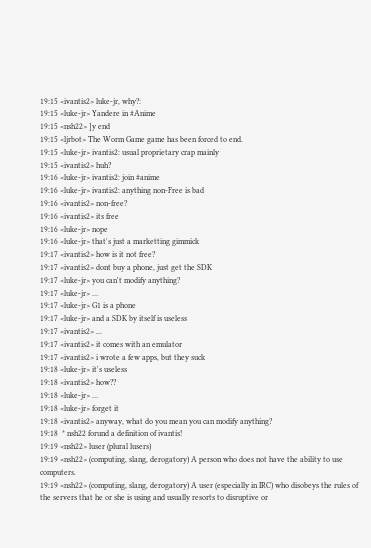19:15 <ivantis2> luke-jr, why?:
19:15 <luke-jr> Yandere in #Anime
19:15 <nsh22> ]y end
19:15 <ljrbot> The Worm Game game has been forced to end.
19:15 <luke-jr> ivantis2: usual proprietary crap mainly
19:15 <ivantis2> huh?
19:16 <luke-jr> ivantis2: join #anime
19:16 <luke-jr> ivantis2: anything non-Free is bad
19:16 <ivantis2> non-free?
19:16 <ivantis2> its free
19:16 <luke-jr> nope
19:16 <luke-jr> that's just a marketting gimmick
19:17 <ivantis2> how is it not free?
19:17 <ivantis2> dont buy a phone, just get the SDK
19:17 <luke-jr> you can't modify anything?
19:17 <luke-jr> …
19:17 <luke-jr> G1 is a phone
19:17 <luke-jr> and a SDK by itself is useless
19:17 <ivantis2> ...
19:17 <ivantis2> it comes with an emulator
19:17 <ivantis2> i wrote a few apps, but they suck
19:18 <luke-jr> it's useless
19:18 <ivantis2> how??
19:18 <luke-jr> …
19:18 <luke-jr> forget it
19:18 <ivantis2> anyway, what do you mean you can modify anything?
19:18  * nsh22 forund a definition of ivantis!
19:19 <nsh22> luser (plural lusers)
19:19 <nsh22> (computing, slang, derogatory) A person who does not have the ability to use computers.
19:19 <nsh22> (computing, slang, derogatory) A user (especially in IRC) who disobeys the rules of the servers that he or she is using and usually resorts to disruptive or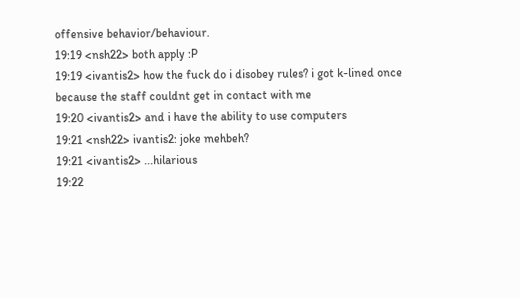offensive behavior/behaviour.
19:19 <nsh22> both apply :P
19:19 <ivantis2> how the fuck do i disobey rules? i got k-lined once because the staff couldnt get in contact with me
19:20 <ivantis2> and i have the ability to use computers
19:21 <nsh22> ivantis2: joke mehbeh?
19:21 <ivantis2> ...hilarious
19:22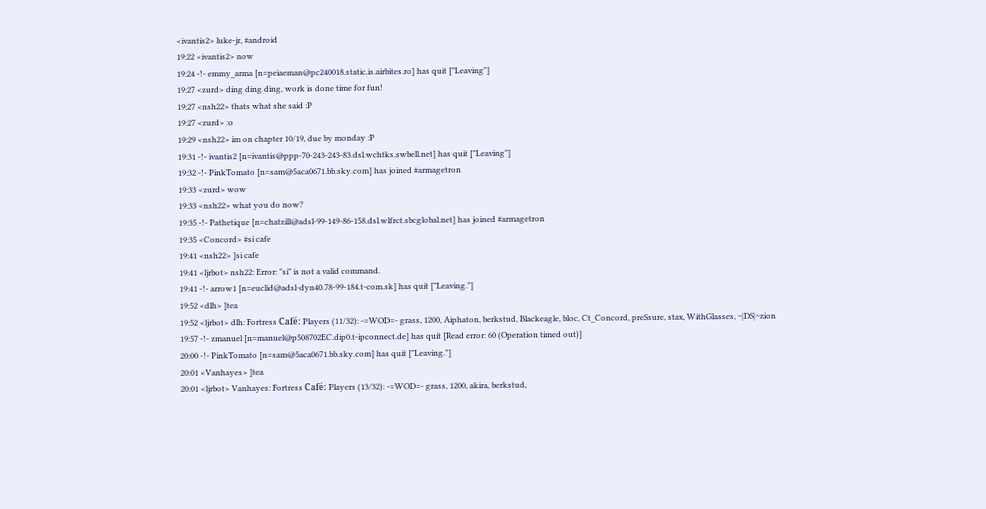<ivantis2> luke-jr, #android
19:22 <ivantis2> now
19:24 -!- emmy_arma [n=peiaeman@pc240018.static.is.airbites.ro] has quit ["Leaving"]
19:27 <zurd> ding ding ding, work is done time for fun!
19:27 <nsh22> thats what she said :P
19:27 <zurd> :o
19:29 <nsh22> im on chapter 10/19, due by monday :P
19:31 -!- ivantis2 [n=ivantis@ppp-70-243-243-83.dsl.wchtks.swbell.net] has quit ["Leaving"]
19:32 -!- PinkTomato [n=sam@5aca0671.bb.sky.com] has joined #armagetron
19:33 <zurd> wow
19:33 <nsh22> what you do now?
19:35 -!- Pathetique [n=chatzill@adsl-99-149-86-158.dsl.wlfrct.sbcglobal.net] has joined #armagetron
19:35 <Concord> #si cafe
19:41 <nsh22> ]si cafe
19:41 <ljrbot> nsh22: Error: "si" is not a valid command.
19:41 -!- arrow1 [n=euclid@adsl-dyn40.78-99-184.t-com.sk] has quit ["Leaving."]
19:52 <dlh> ]tea
19:52 <ljrbot> dlh: Fortress Café: Players (11/32): -=WOD=- grass, 1200, Aiphaton, berkstud, Blackeagle, bloc, Ct_Concord, preSsure, stax, WithGlasses, ~|DS|~zion
19:57 -!- zmanuel [n=manuel@p508702EC.dip0.t-ipconnect.de] has quit [Read error: 60 (Operation timed out)]
20:00 -!- PinkTomato [n=sam@5aca0671.bb.sky.com] has quit ["Leaving."]
20:01 <Vanhayes> ]tea
20:01 <ljrbot> Vanhayes: Fortress Café: Players (13/32): -=WOD=- grass, 1200, akira, berkstud,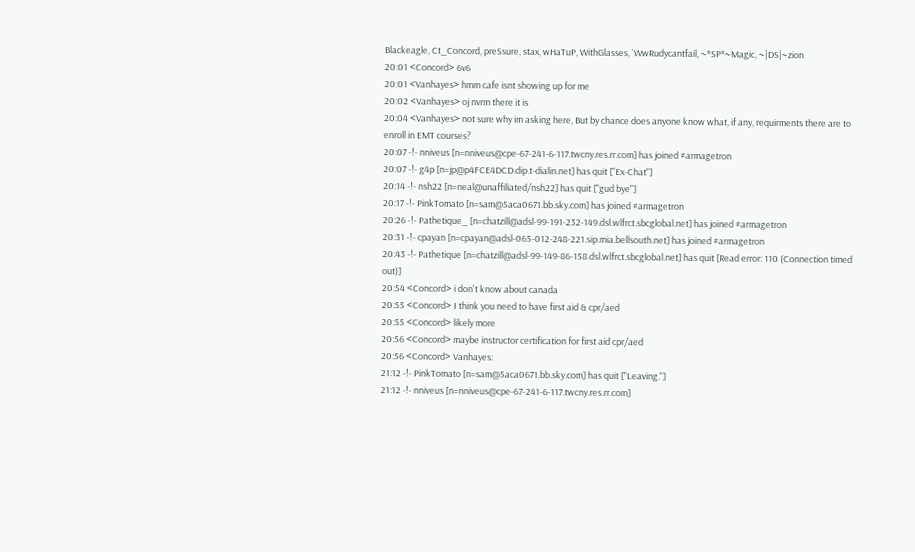Blackeagle, Ct_Concord, preSsure, stax, wHaTuP, WithGlasses, `WwRudycantfail, ~*SP*~Magic, ~|DS|~zion
20:01 <Concord> 6v6
20:01 <Vanhayes> hmm cafe isnt showing up for me
20:02 <Vanhayes> oj nvrm there it is
20:04 <Vanhayes> not sure why im asking here, But by chance does anyone know what, if any, requirments there are to enroll in EMT courses?
20:07 -!- nniveus [n=nniveus@cpe-67-241-6-117.twcny.res.rr.com] has joined #armagetron
20:07 -!- g4p [n=jp@p4FCE4DCD.dip.t-dialin.net] has quit ["Ex-Chat"]
20:14 -!- nsh22 [n=neal@unaffiliated/nsh22] has quit ["gud bye"]
20:17 -!- PinkTomato [n=sam@5aca0671.bb.sky.com] has joined #armagetron
20:26 -!- Pathetique_ [n=chatzill@adsl-99-191-232-149.dsl.wlfrct.sbcglobal.net] has joined #armagetron
20:31 -!- cpayan [n=cpayan@adsl-065-012-248-221.sip.mia.bellsouth.net] has joined #armagetron
20:43 -!- Pathetique [n=chatzill@adsl-99-149-86-158.dsl.wlfrct.sbcglobal.net] has quit [Read error: 110 (Connection timed out)]
20:54 <Concord> i don't know about canada
20:55 <Concord> I think you need to have first aid & cpr/aed
20:55 <Concord> likely more
20:56 <Concord> maybe instructor certification for first aid cpr/aed
20:56 <Concord> Vanhayes:
21:12 -!- PinkTomato [n=sam@5aca0671.bb.sky.com] has quit ["Leaving."]
21:12 -!- nniveus [n=nniveus@cpe-67-241-6-117.twcny.res.rr.com]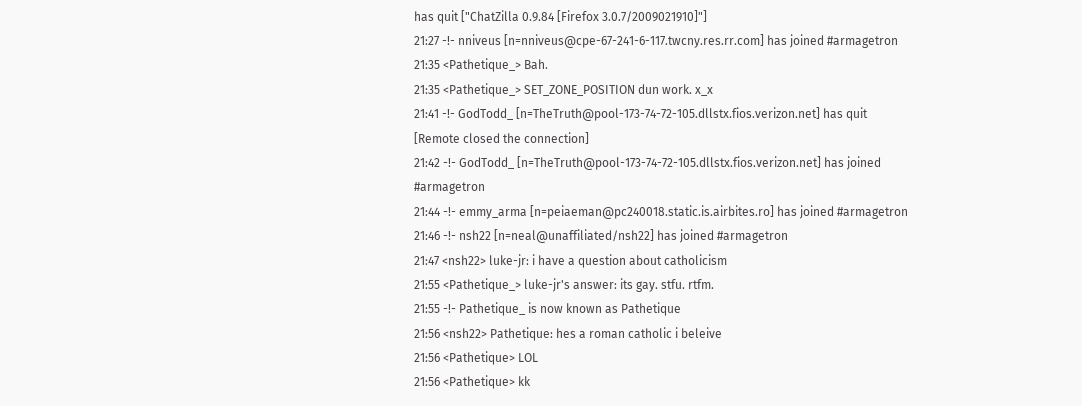has quit ["ChatZilla 0.9.84 [Firefox 3.0.7/2009021910]"]
21:27 -!- nniveus [n=nniveus@cpe-67-241-6-117.twcny.res.rr.com] has joined #armagetron
21:35 <Pathetique_> Bah.
21:35 <Pathetique_> SET_ZONE_POSITION dun work. x_x
21:41 -!- GodTodd_ [n=TheTruth@pool-173-74-72-105.dllstx.fios.verizon.net] has quit [Remote closed the connection]
21:42 -!- GodTodd_ [n=TheTruth@pool-173-74-72-105.dllstx.fios.verizon.net] has joined #armagetron
21:44 -!- emmy_arma [n=peiaeman@pc240018.static.is.airbites.ro] has joined #armagetron
21:46 -!- nsh22 [n=neal@unaffiliated/nsh22] has joined #armagetron
21:47 <nsh22> luke-jr: i have a question about catholicism
21:55 <Pathetique_> luke-jr's answer: its gay. stfu. rtfm.
21:55 -!- Pathetique_ is now known as Pathetique
21:56 <nsh22> Pathetique: hes a roman catholic i beleive
21:56 <Pathetique> LOL
21:56 <Pathetique> kk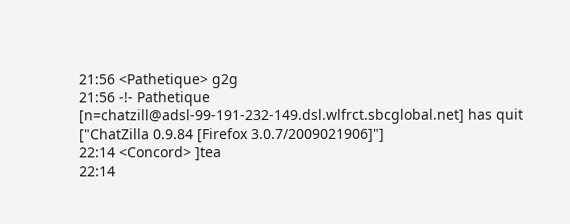21:56 <Pathetique> g2g
21:56 -!- Pathetique [n=chatzill@adsl-99-191-232-149.dsl.wlfrct.sbcglobal.net] has quit ["ChatZilla 0.9.84 [Firefox 3.0.7/2009021906]"]
22:14 <Concord> ]tea
22:14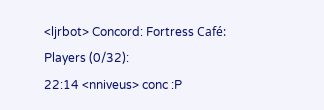<ljrbot> Concord: Fortress Café: Players (0/32):
22:14 <nniveus> conc :P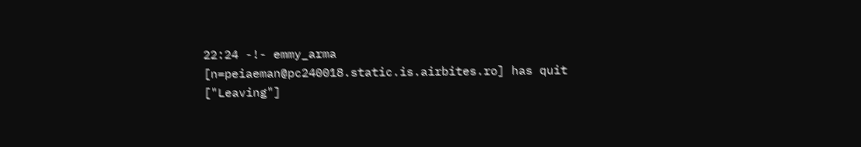22:24 -!- emmy_arma [n=peiaeman@pc240018.static.is.airbites.ro] has quit ["Leaving"]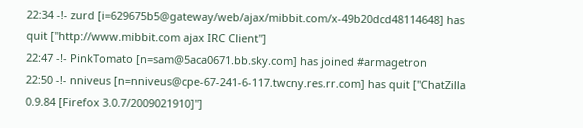22:34 -!- zurd [i=629675b5@gateway/web/ajax/mibbit.com/x-49b20dcd48114648] has quit ["http://www.mibbit.com ajax IRC Client"]
22:47 -!- PinkTomato [n=sam@5aca0671.bb.sky.com] has joined #armagetron
22:50 -!- nniveus [n=nniveus@cpe-67-241-6-117.twcny.res.rr.com] has quit ["ChatZilla 0.9.84 [Firefox 3.0.7/2009021910]"]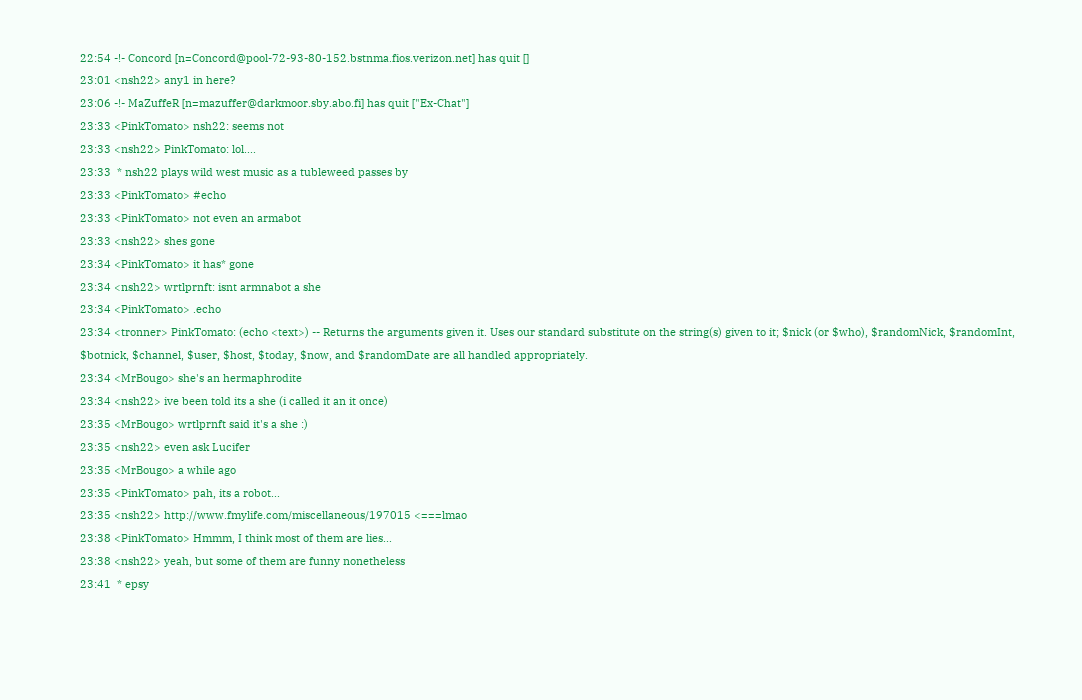22:54 -!- Concord [n=Concord@pool-72-93-80-152.bstnma.fios.verizon.net] has quit []
23:01 <nsh22> any1 in here?
23:06 -!- MaZuffeR [n=mazuffer@darkmoor.sby.abo.fi] has quit ["Ex-Chat"]
23:33 <PinkTomato> nsh22: seems not
23:33 <nsh22> PinkTomato: lol....
23:33  * nsh22 plays wild west music as a tubleweed passes by
23:33 <PinkTomato> #echo
23:33 <PinkTomato> not even an armabot
23:33 <nsh22> shes gone
23:34 <PinkTomato> it has* gone
23:34 <nsh22> wrtlprnft: isnt armnabot a she
23:34 <PinkTomato> .echo
23:34 <tronner> PinkTomato: (echo <text>) -- Returns the arguments given it. Uses our standard substitute on the string(s) given to it; $nick (or $who), $randomNick, $randomInt, $botnick, $channel, $user, $host, $today, $now, and $randomDate are all handled appropriately.
23:34 <MrBougo> she's an hermaphrodite
23:34 <nsh22> ive been told its a she (i called it an it once)
23:35 <MrBougo> wrtlprnft said it's a she :)
23:35 <nsh22> even ask Lucifer
23:35 <MrBougo> a while ago
23:35 <PinkTomato> pah, its a robot...
23:35 <nsh22> http://www.fmylife.com/miscellaneous/197015 <===lmao
23:38 <PinkTomato> Hmmm, I think most of them are lies...
23:38 <nsh22> yeah, but some of them are funny nonetheless
23:41  * epsy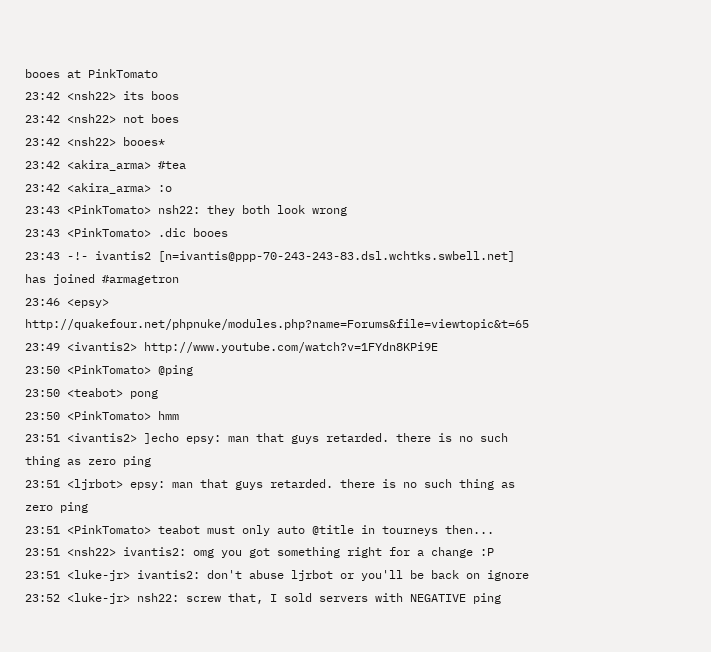booes at PinkTomato
23:42 <nsh22> its boos
23:42 <nsh22> not boes
23:42 <nsh22> booes*
23:42 <akira_arma> #tea
23:42 <akira_arma> :o
23:43 <PinkTomato> nsh22: they both look wrong
23:43 <PinkTomato> .dic booes
23:43 -!- ivantis2 [n=ivantis@ppp-70-243-243-83.dsl.wchtks.swbell.net] has joined #armagetron
23:46 <epsy> http://quakefour.net/phpnuke/modules.php?name=Forums&file=viewtopic&t=65
23:49 <ivantis2> http://www.youtube.com/watch?v=1FYdn8KPi9E
23:50 <PinkTomato> @ping
23:50 <teabot> pong
23:50 <PinkTomato> hmm
23:51 <ivantis2> ]echo epsy: man that guys retarded. there is no such thing as zero ping
23:51 <ljrbot> epsy: man that guys retarded. there is no such thing as zero ping
23:51 <PinkTomato> teabot must only auto @title in tourneys then...
23:51 <nsh22> ivantis2: omg you got something right for a change :P
23:51 <luke-jr> ivantis2: don't abuse ljrbot or you'll be back on ignore
23:52 <luke-jr> nsh22: screw that, I sold servers with NEGATIVE ping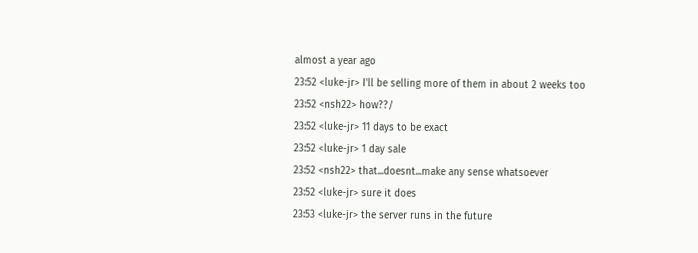almost a year ago
23:52 <luke-jr> I'll be selling more of them in about 2 weeks too
23:52 <nsh22> how??/
23:52 <luke-jr> 11 days to be exact
23:52 <luke-jr> 1 day sale
23:52 <nsh22> that...doesnt...make any sense whatsoever
23:52 <luke-jr> sure it does
23:53 <luke-jr> the server runs in the future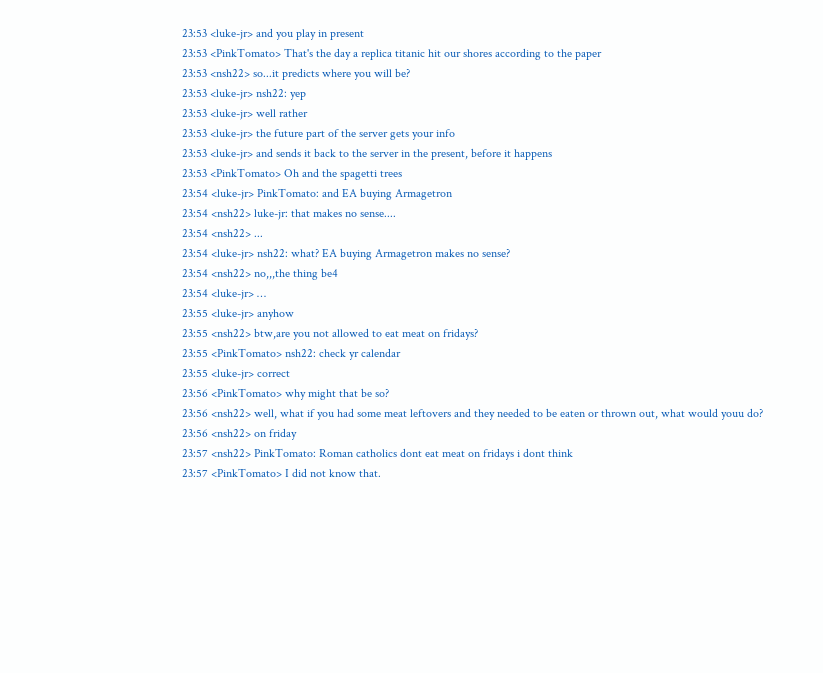23:53 <luke-jr> and you play in present
23:53 <PinkTomato> That's the day a replica titanic hit our shores according to the paper
23:53 <nsh22> so...it predicts where you will be?
23:53 <luke-jr> nsh22: yep
23:53 <luke-jr> well rather
23:53 <luke-jr> the future part of the server gets your info
23:53 <luke-jr> and sends it back to the server in the present, before it happens
23:53 <PinkTomato> Oh and the spagetti trees
23:54 <luke-jr> PinkTomato: and EA buying Armagetron
23:54 <nsh22> luke-jr: that makes no sense....
23:54 <nsh22> ...
23:54 <luke-jr> nsh22: what? EA buying Armagetron makes no sense?
23:54 <nsh22> no,,,the thing be4
23:54 <luke-jr> …
23:55 <luke-jr> anyhow
23:55 <nsh22> btw,are you not allowed to eat meat on fridays?
23:55 <PinkTomato> nsh22: check yr calendar
23:55 <luke-jr> correct
23:56 <PinkTomato> why might that be so?
23:56 <nsh22> well, what if you had some meat leftovers and they needed to be eaten or thrown out, what would youu do?
23:56 <nsh22> on friday
23:57 <nsh22> PinkTomato: Roman catholics dont eat meat on fridays i dont think
23:57 <PinkTomato> I did not know that.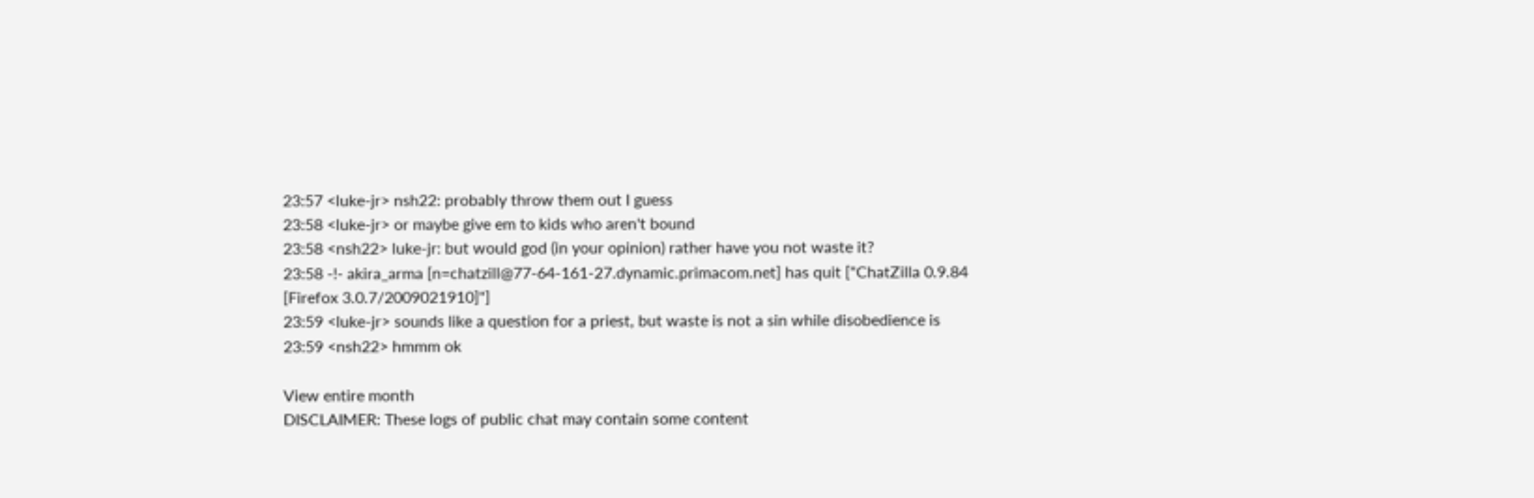23:57 <luke-jr> nsh22: probably throw them out I guess
23:58 <luke-jr> or maybe give em to kids who aren't bound
23:58 <nsh22> luke-jr: but would god (in your opinion) rather have you not waste it?
23:58 -!- akira_arma [n=chatzill@77-64-161-27.dynamic.primacom.net] has quit ["ChatZilla 0.9.84 [Firefox 3.0.7/2009021910]"]
23:59 <luke-jr> sounds like a question for a priest, but waste is not a sin while disobedience is
23:59 <nsh22> hmmm ok

View entire month
DISCLAIMER: These logs of public chat may contain some content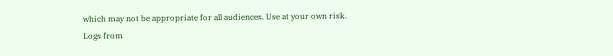which may not be appropriate for all audiences. Use at your own risk.
Logs from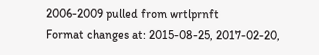2006-2009 pulled from wrtlprnft
Format changes at: 2015-08-25, 2017-02-20,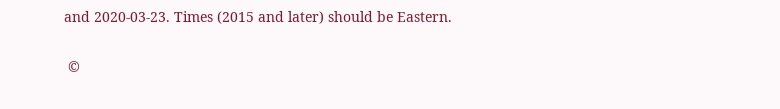and 2020-03-23. Times (2015 and later) should be Eastern.

 ©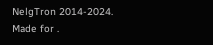NelgTron 2014-2024. Made for .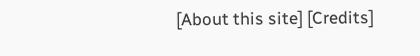[About this site] [Credits]